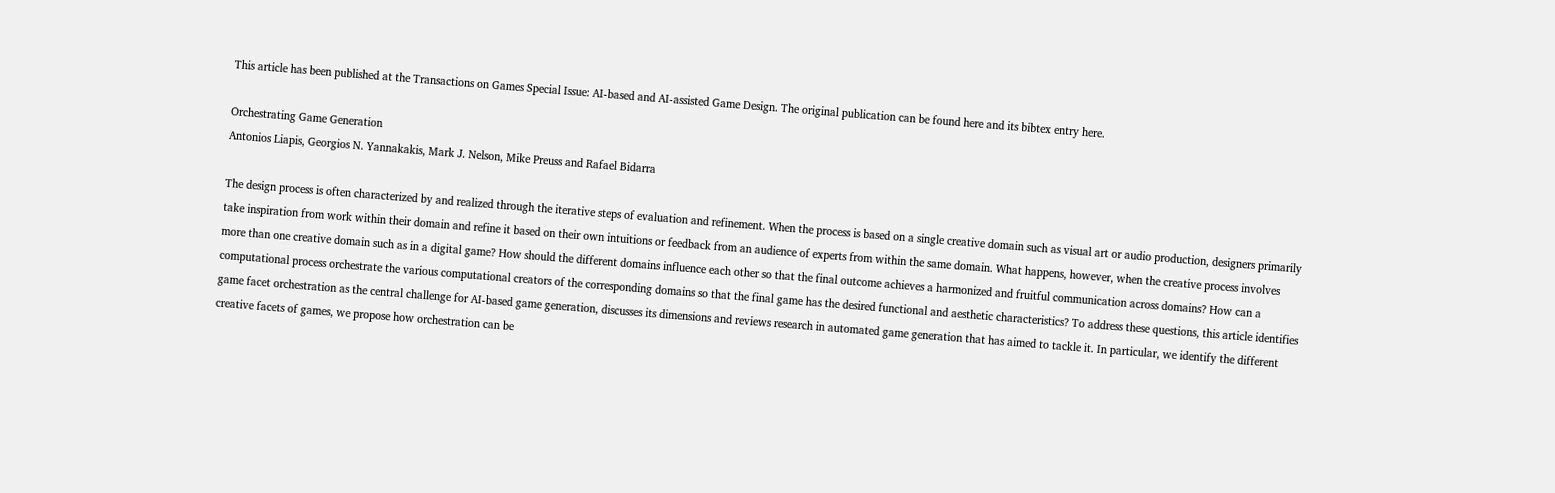This article has been published at the Transactions on Games Special Issue: AI-based and AI-assisted Game Design. The original publication can be found here and its bibtex entry here.

Orchestrating Game Generation
Antonios Liapis, Georgios N. Yannakakis, Mark J. Nelson, Mike Preuss and Rafael Bidarra

The design process is often characterized by and realized through the iterative steps of evaluation and refinement. When the process is based on a single creative domain such as visual art or audio production, designers primarily take inspiration from work within their domain and refine it based on their own intuitions or feedback from an audience of experts from within the same domain. What happens, however, when the creative process involves more than one creative domain such as in a digital game? How should the different domains influence each other so that the final outcome achieves a harmonized and fruitful communication across domains? How can a computational process orchestrate the various computational creators of the corresponding domains so that the final game has the desired functional and aesthetic characteristics? To address these questions, this article identifies game facet orchestration as the central challenge for AI-based game generation, discusses its dimensions and reviews research in automated game generation that has aimed to tackle it. In particular, we identify the different creative facets of games, we propose how orchestration can be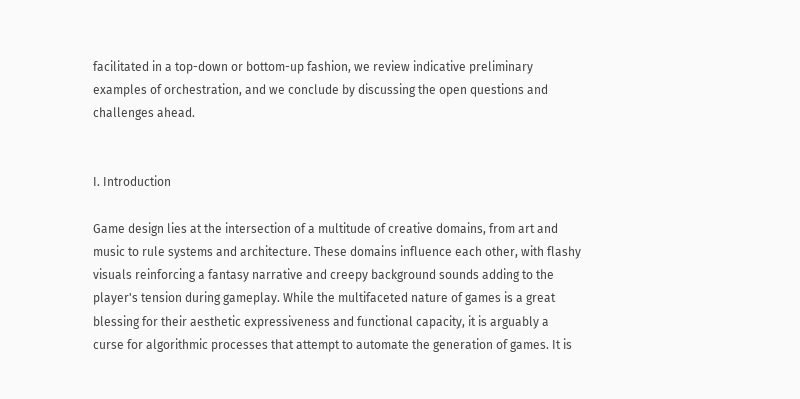facilitated in a top-down or bottom-up fashion, we review indicative preliminary examples of orchestration, and we conclude by discussing the open questions and challenges ahead.


I. Introduction

Game design lies at the intersection of a multitude of creative domains, from art and music to rule systems and architecture. These domains influence each other, with flashy visuals reinforcing a fantasy narrative and creepy background sounds adding to the player's tension during gameplay. While the multifaceted nature of games is a great blessing for their aesthetic expressiveness and functional capacity, it is arguably a curse for algorithmic processes that attempt to automate the generation of games. It is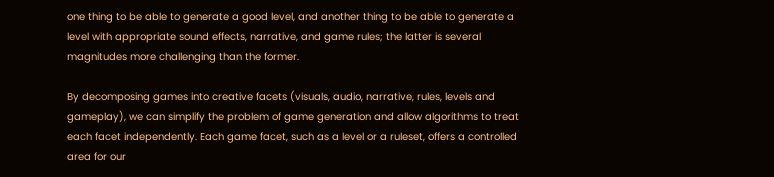one thing to be able to generate a good level, and another thing to be able to generate a level with appropriate sound effects, narrative, and game rules; the latter is several magnitudes more challenging than the former.

By decomposing games into creative facets (visuals, audio, narrative, rules, levels and gameplay), we can simplify the problem of game generation and allow algorithms to treat each facet independently. Each game facet, such as a level or a ruleset, offers a controlled area for our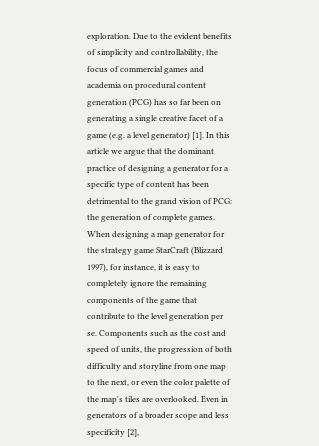exploration. Due to the evident benefits of simplicity and controllability, the focus of commercial games and academia on procedural content generation (PCG) has so far been on generating a single creative facet of a game (e.g. a level generator) [1]. In this article we argue that the dominant practice of designing a generator for a specific type of content has been detrimental to the grand vision of PCG: the generation of complete games. When designing a map generator for the strategy game StarCraft (Blizzard 1997), for instance, it is easy to completely ignore the remaining components of the game that contribute to the level generation per se. Components such as the cost and speed of units, the progression of both difficulty and storyline from one map to the next, or even the color palette of the map's tiles are overlooked. Even in generators of a broader scope and less specificity [2],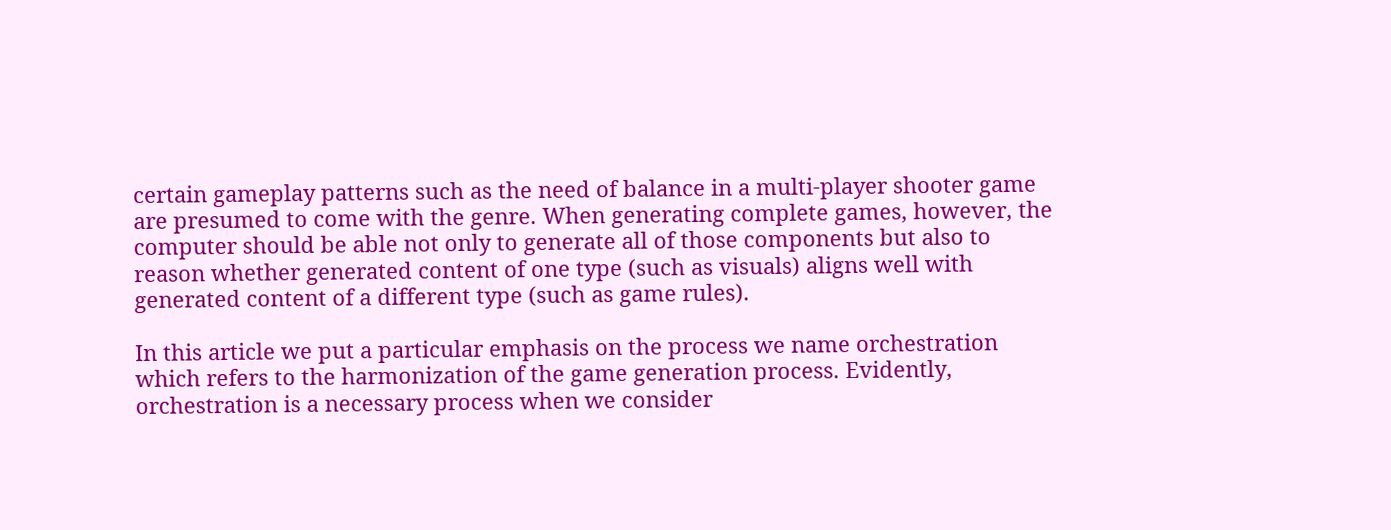certain gameplay patterns such as the need of balance in a multi-player shooter game are presumed to come with the genre. When generating complete games, however, the computer should be able not only to generate all of those components but also to reason whether generated content of one type (such as visuals) aligns well with generated content of a different type (such as game rules).

In this article we put a particular emphasis on the process we name orchestration which refers to the harmonization of the game generation process. Evidently, orchestration is a necessary process when we consider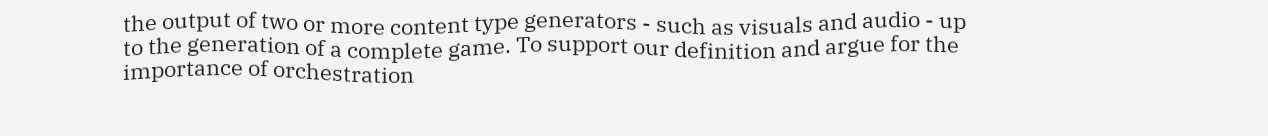the output of two or more content type generators - such as visuals and audio - up to the generation of a complete game. To support our definition and argue for the importance of orchestration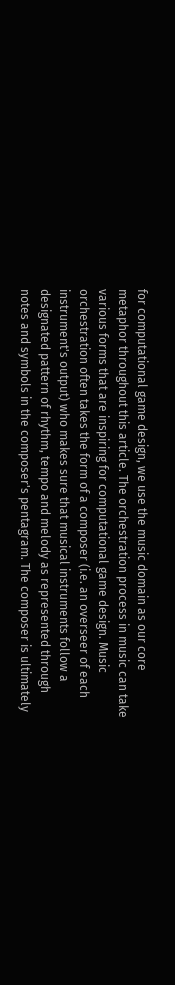for computational game design, we use the music domain as our core metaphor throughout this article. The orchestration process in music can take various forms that are inspiring for computational game design. Music orchestration often takes the form of a composer (i.e. an overseer of each instrument's output) who makes sure that musical instruments follow a designated pattern of rhythm, tempo and melody as represented through notes and symbols in the composer's pentagram. The composer is ultimately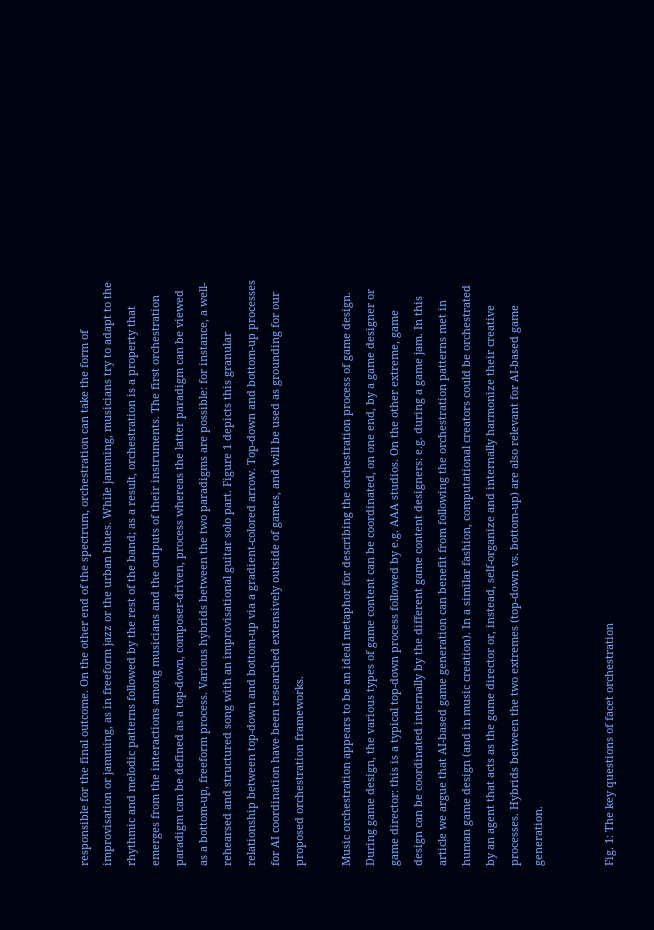responsible for the final outcome. On the other end of the spectrum, orchestration can take the form of improvisation or jamming, as in freeform jazz or the urban blues. While jamming, musicians try to adapt to the rhythmic and melodic patterns followed by the rest of the band; as a result, orchestration is a property that emerges from the interactions among musicians and the outputs of their instruments. The first orchestration paradigm can be defined as a top-down, composer-driven, process whereas the latter paradigm can be viewed as a bottom-up, freeform process. Various hybrids between the two paradigms are possible: for instance, a well-rehearsed and structured song with an improvisational guitar solo part. Figure 1 depicts this granular relationship between top-down and bottom-up via a gradient-colored arrow. Top-down and bottom-up processes for AI coordination have been researched extensively outside of games, and will be used as grounding for our proposed orchestration frameworks.

Music orchestration appears to be an ideal metaphor for describing the orchestration process of game design. During game design, the various types of game content can be coordinated, on one end, by a game designer or game director: this is a typical top-down process followed by e.g. AAA studios. On the other extreme, game design can be coordinated internally by the different game content designers: e.g. during a game jam. In this article we argue that AI-based game generation can benefit from following the orchestration patterns met in human game design (and in music creation). In a similar fashion, computational creators could be orchestrated by an agent that acts as the game director or, instead, self-organize and internally harmonize their creative processes. Hybrids between the two extremes (top-down vs. bottom-up) are also relevant for AI-based game generation.


Fig. 1: The key questions of facet orchestration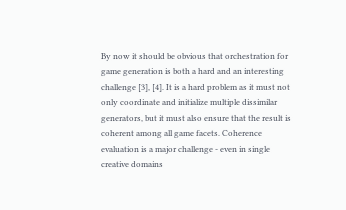By now it should be obvious that orchestration for game generation is both a hard and an interesting challenge [3], [4]. It is a hard problem as it must not only coordinate and initialize multiple dissimilar generators, but it must also ensure that the result is coherent among all game facets. Coherence evaluation is a major challenge - even in single creative domains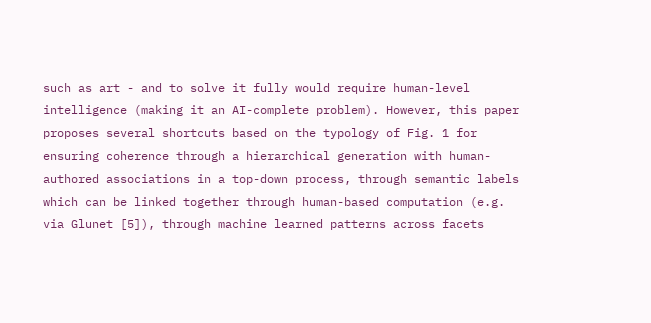such as art - and to solve it fully would require human-level intelligence (making it an AI-complete problem). However, this paper proposes several shortcuts based on the typology of Fig. 1 for ensuring coherence through a hierarchical generation with human-authored associations in a top-down process, through semantic labels which can be linked together through human-based computation (e.g. via Glunet [5]), through machine learned patterns across facets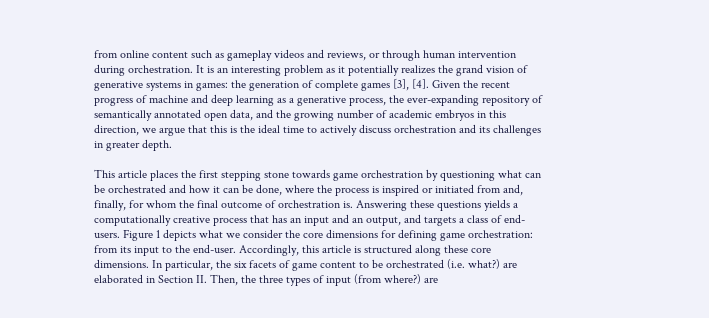from online content such as gameplay videos and reviews, or through human intervention during orchestration. It is an interesting problem as it potentially realizes the grand vision of generative systems in games: the generation of complete games [3], [4]. Given the recent progress of machine and deep learning as a generative process, the ever-expanding repository of semantically annotated open data, and the growing number of academic embryos in this direction, we argue that this is the ideal time to actively discuss orchestration and its challenges in greater depth.

This article places the first stepping stone towards game orchestration by questioning what can be orchestrated and how it can be done, where the process is inspired or initiated from and, finally, for whom the final outcome of orchestration is. Answering these questions yields a computationally creative process that has an input and an output, and targets a class of end-users. Figure 1 depicts what we consider the core dimensions for defining game orchestration: from its input to the end-user. Accordingly, this article is structured along these core dimensions. In particular, the six facets of game content to be orchestrated (i.e. what?) are elaborated in Section II. Then, the three types of input (from where?) are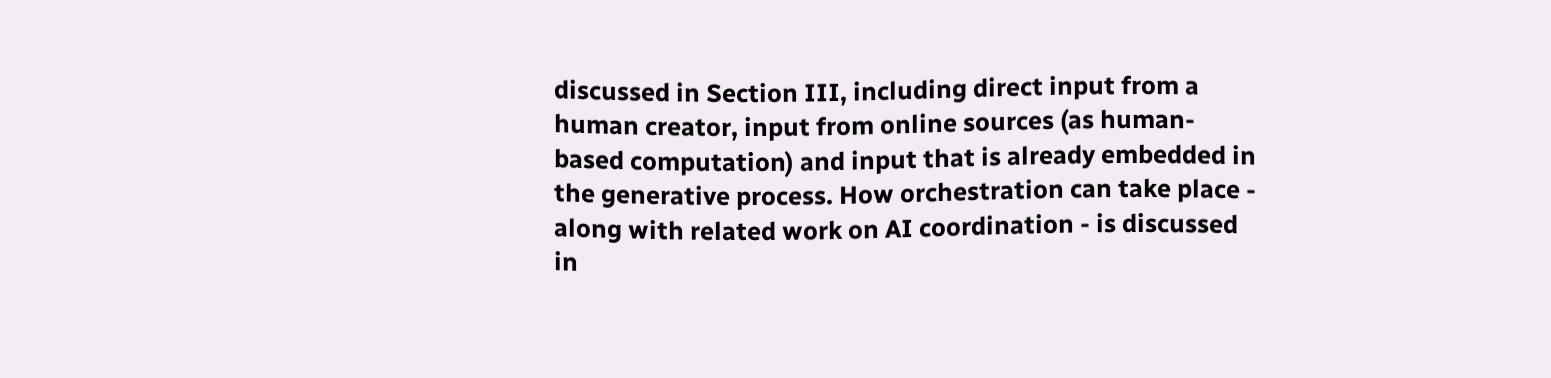discussed in Section III, including direct input from a human creator, input from online sources (as human-based computation) and input that is already embedded in the generative process. How orchestration can take place - along with related work on AI coordination - is discussed in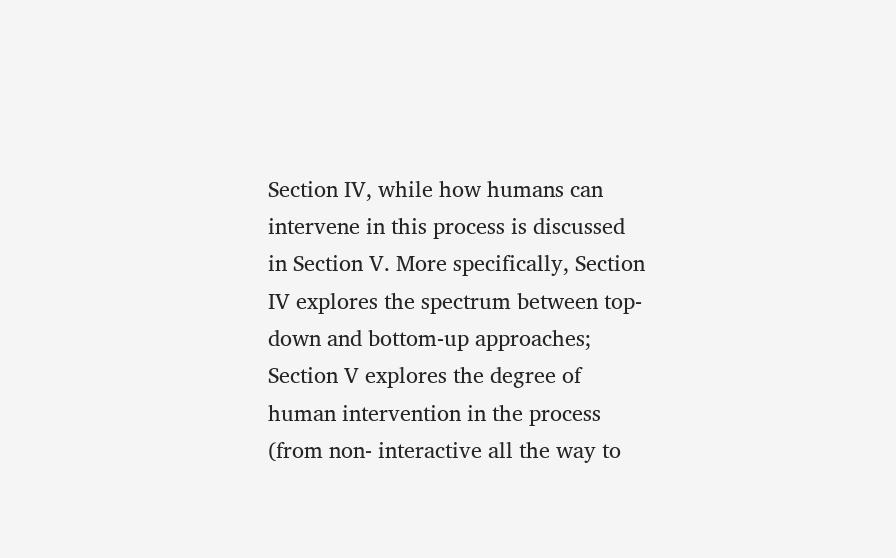Section IV, while how humans can intervene in this process is discussed in Section V. More specifically, Section IV explores the spectrum between top-down and bottom-up approaches; Section V explores the degree of human intervention in the process (from non- interactive all the way to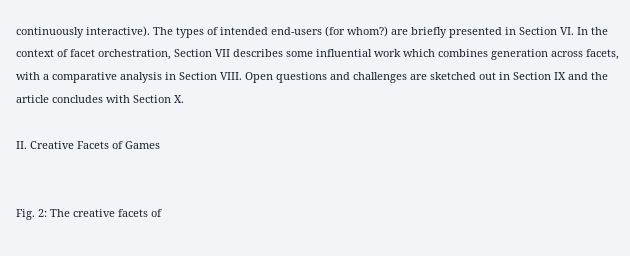continuously interactive). The types of intended end-users (for whom?) are briefly presented in Section VI. In the context of facet orchestration, Section VII describes some influential work which combines generation across facets, with a comparative analysis in Section VIII. Open questions and challenges are sketched out in Section IX and the article concludes with Section X.

II. Creative Facets of Games


Fig. 2: The creative facets of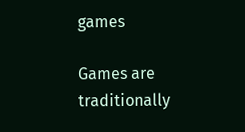games

Games are traditionally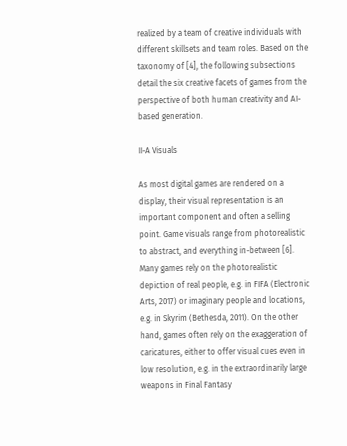realized by a team of creative individuals with different skillsets and team roles. Based on the taxonomy of [4], the following subsections detail the six creative facets of games from the perspective of both human creativity and AI-based generation.

II-A Visuals

As most digital games are rendered on a display, their visual representation is an important component and often a selling point. Game visuals range from photorealistic to abstract, and everything in-between [6]. Many games rely on the photorealistic depiction of real people, e.g. in FIFA (Electronic Arts, 2017) or imaginary people and locations, e.g. in Skyrim (Bethesda, 2011). On the other hand, games often rely on the exaggeration of caricatures, either to offer visual cues even in low resolution, e.g. in the extraordinarily large weapons in Final Fantasy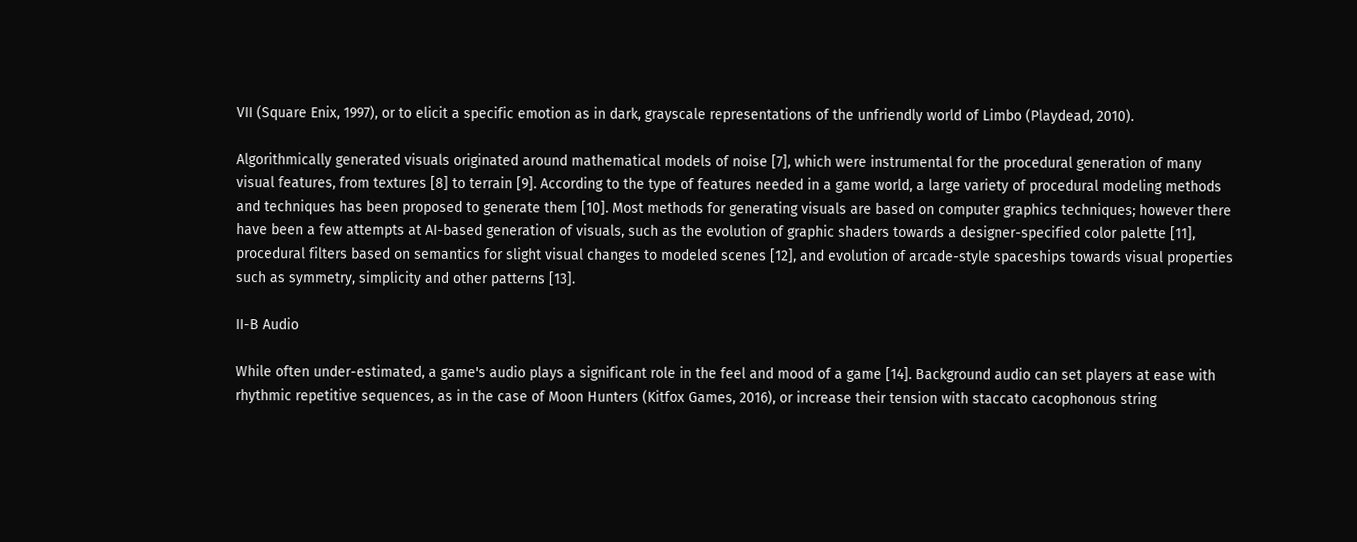VII (Square Enix, 1997), or to elicit a specific emotion as in dark, grayscale representations of the unfriendly world of Limbo (Playdead, 2010).

Algorithmically generated visuals originated around mathematical models of noise [7], which were instrumental for the procedural generation of many visual features, from textures [8] to terrain [9]. According to the type of features needed in a game world, a large variety of procedural modeling methods and techniques has been proposed to generate them [10]. Most methods for generating visuals are based on computer graphics techniques; however there have been a few attempts at AI-based generation of visuals, such as the evolution of graphic shaders towards a designer-specified color palette [11], procedural filters based on semantics for slight visual changes to modeled scenes [12], and evolution of arcade-style spaceships towards visual properties such as symmetry, simplicity and other patterns [13].

II-B Audio

While often under-estimated, a game's audio plays a significant role in the feel and mood of a game [14]. Background audio can set players at ease with rhythmic repetitive sequences, as in the case of Moon Hunters (Kitfox Games, 2016), or increase their tension with staccato cacophonous string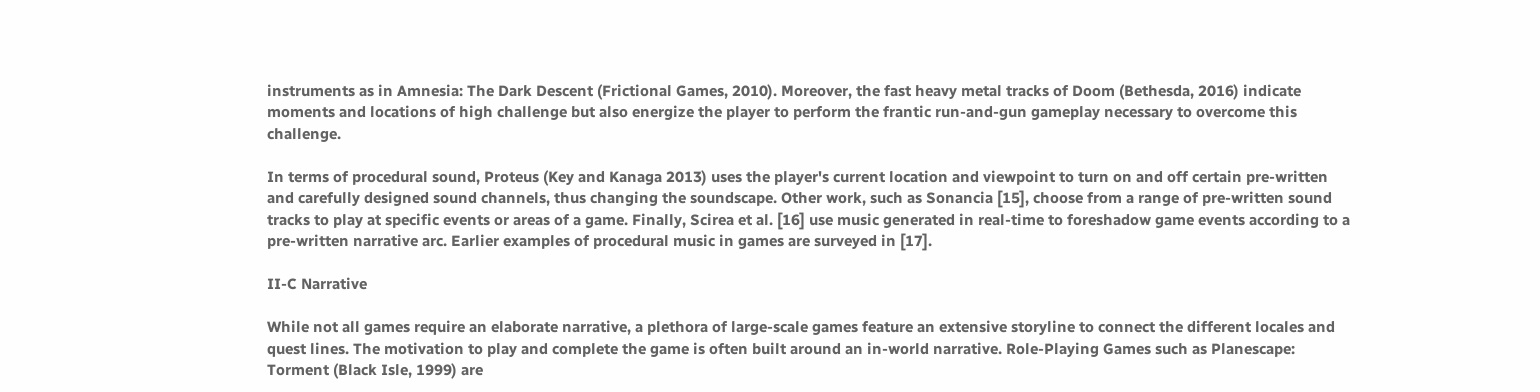instruments as in Amnesia: The Dark Descent (Frictional Games, 2010). Moreover, the fast heavy metal tracks of Doom (Bethesda, 2016) indicate moments and locations of high challenge but also energize the player to perform the frantic run-and-gun gameplay necessary to overcome this challenge.

In terms of procedural sound, Proteus (Key and Kanaga 2013) uses the player's current location and viewpoint to turn on and off certain pre-written and carefully designed sound channels, thus changing the soundscape. Other work, such as Sonancia [15], choose from a range of pre-written sound tracks to play at specific events or areas of a game. Finally, Scirea et al. [16] use music generated in real-time to foreshadow game events according to a pre-written narrative arc. Earlier examples of procedural music in games are surveyed in [17].

II-C Narrative

While not all games require an elaborate narrative, a plethora of large-scale games feature an extensive storyline to connect the different locales and quest lines. The motivation to play and complete the game is often built around an in-world narrative. Role-Playing Games such as Planescape: Torment (Black Isle, 1999) are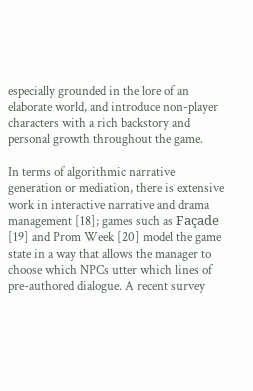especially grounded in the lore of an elaborate world, and introduce non-player characters with a rich backstory and personal growth throughout the game.

In terms of algorithmic narrative generation or mediation, there is extensive work in interactive narrative and drama management [18]; games such as Façade [19] and Prom Week [20] model the game state in a way that allows the manager to choose which NPCs utter which lines of pre-authored dialogue. A recent survey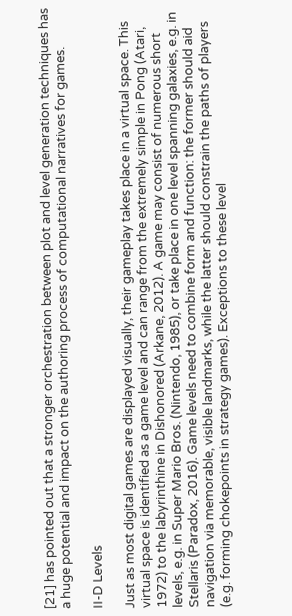[21] has pointed out that a stronger orchestration between plot and level generation techniques has a huge potential and impact on the authoring process of computational narratives for games.

II-D Levels

Just as most digital games are displayed visually, their gameplay takes place in a virtual space. This virtual space is identified as a game level and can range from the extremely simple in Pong (Atari, 1972) to the labyrinthine in Dishonored (Arkane, 2012). A game may consist of numerous short levels, e.g. in Super Mario Bros. (Nintendo, 1985), or take place in one level spanning galaxies, e.g. in Stellaris (Paradox, 2016). Game levels need to combine form and function: the former should aid navigation via memorable, visible landmarks, while the latter should constrain the paths of players (e.g. forming chokepoints in strategy games). Exceptions to these level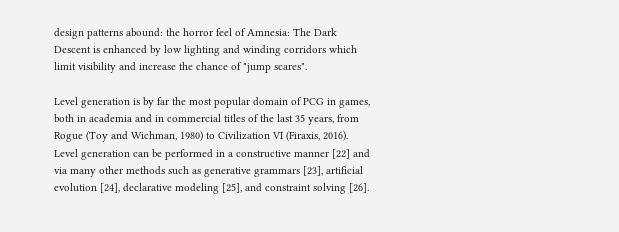design patterns abound: the horror feel of Amnesia: The Dark Descent is enhanced by low lighting and winding corridors which limit visibility and increase the chance of "jump scares".

Level generation is by far the most popular domain of PCG in games, both in academia and in commercial titles of the last 35 years, from Rogue (Toy and Wichman, 1980) to Civilization VI (Firaxis, 2016). Level generation can be performed in a constructive manner [22] and via many other methods such as generative grammars [23], artificial evolution [24], declarative modeling [25], and constraint solving [26].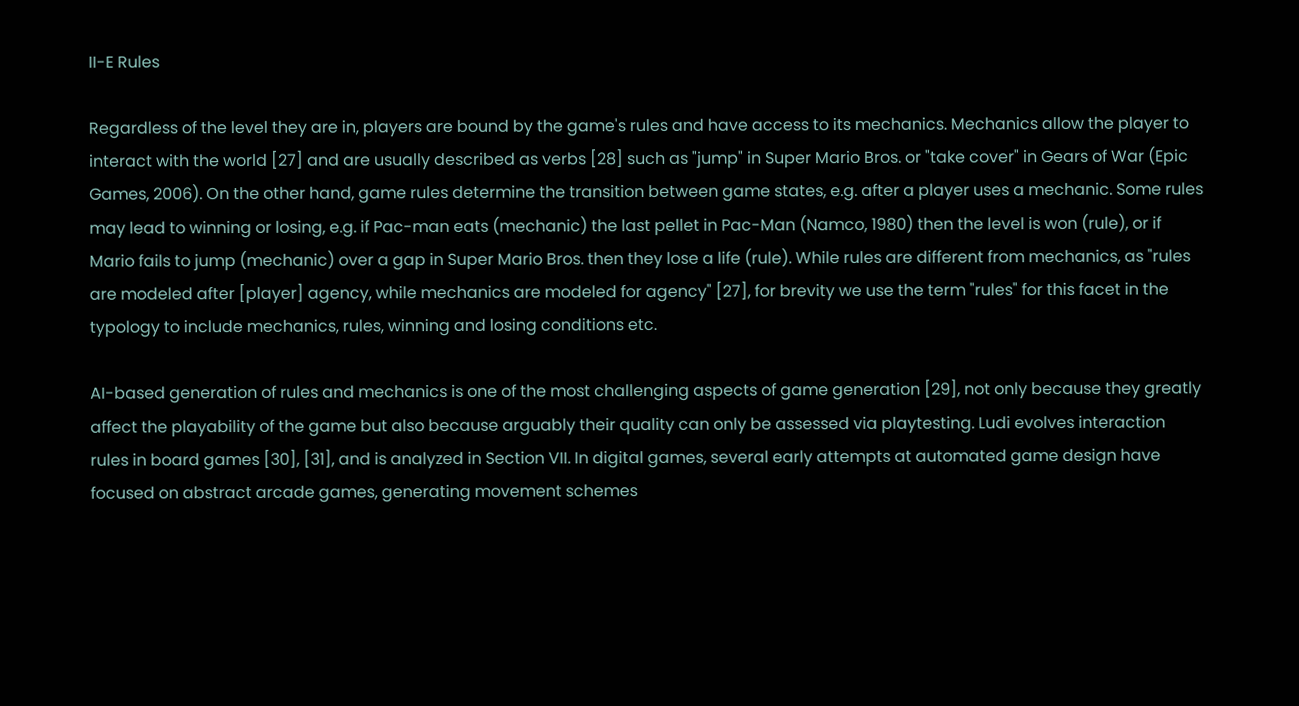II-E Rules

Regardless of the level they are in, players are bound by the game's rules and have access to its mechanics. Mechanics allow the player to interact with the world [27] and are usually described as verbs [28] such as "jump" in Super Mario Bros. or "take cover" in Gears of War (Epic Games, 2006). On the other hand, game rules determine the transition between game states, e.g. after a player uses a mechanic. Some rules may lead to winning or losing, e.g. if Pac-man eats (mechanic) the last pellet in Pac-Man (Namco, 1980) then the level is won (rule), or if Mario fails to jump (mechanic) over a gap in Super Mario Bros. then they lose a life (rule). While rules are different from mechanics, as "rules are modeled after [player] agency, while mechanics are modeled for agency" [27], for brevity we use the term "rules" for this facet in the typology to include mechanics, rules, winning and losing conditions etc.

AI-based generation of rules and mechanics is one of the most challenging aspects of game generation [29], not only because they greatly affect the playability of the game but also because arguably their quality can only be assessed via playtesting. Ludi evolves interaction rules in board games [30], [31], and is analyzed in Section VII. In digital games, several early attempts at automated game design have focused on abstract arcade games, generating movement schemes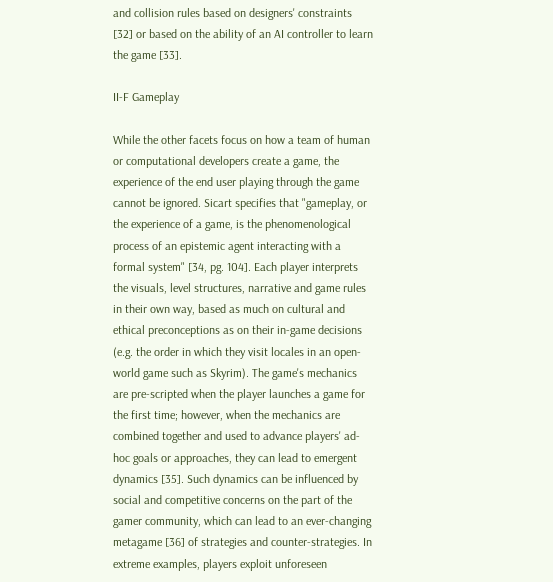and collision rules based on designers' constraints [32] or based on the ability of an AI controller to learn the game [33].

II-F Gameplay

While the other facets focus on how a team of human or computational developers create a game, the experience of the end user playing through the game cannot be ignored. Sicart specifies that "gameplay, or the experience of a game, is the phenomenological process of an epistemic agent interacting with a formal system" [34, pg. 104]. Each player interprets the visuals, level structures, narrative and game rules in their own way, based as much on cultural and ethical preconceptions as on their in-game decisions (e.g. the order in which they visit locales in an open-world game such as Skyrim). The game's mechanics are pre-scripted when the player launches a game for the first time; however, when the mechanics are combined together and used to advance players' ad-hoc goals or approaches, they can lead to emergent dynamics [35]. Such dynamics can be influenced by social and competitive concerns on the part of the gamer community, which can lead to an ever-changing metagame [36] of strategies and counter-strategies. In extreme examples, players exploit unforeseen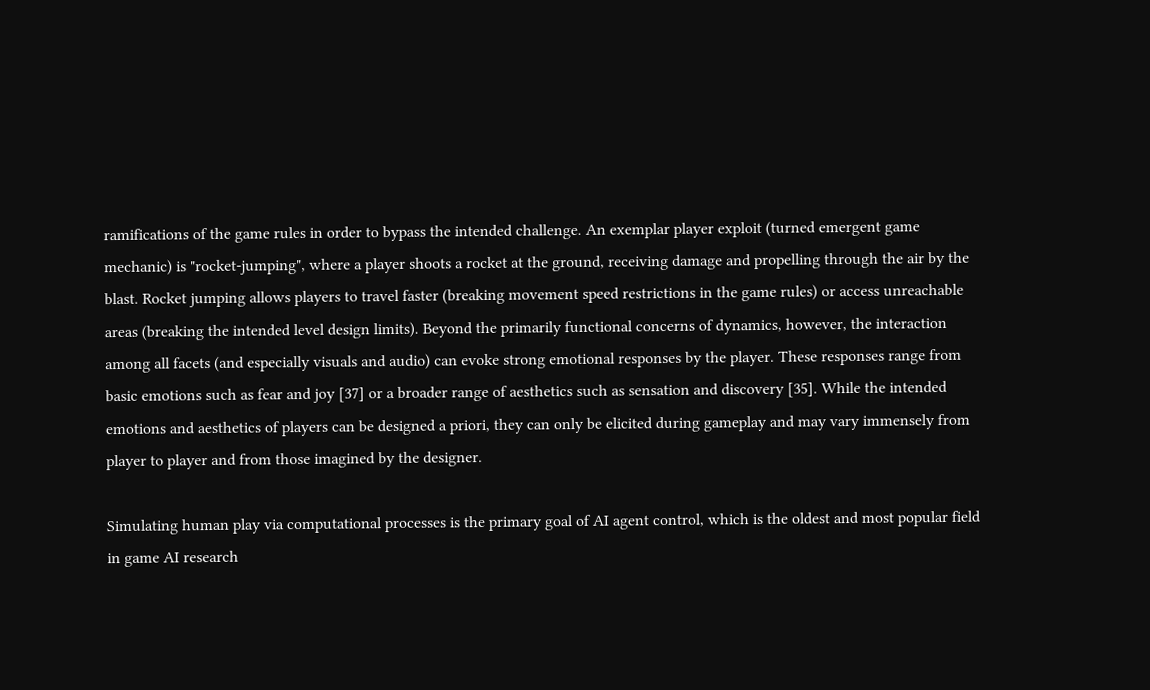ramifications of the game rules in order to bypass the intended challenge. An exemplar player exploit (turned emergent game mechanic) is "rocket-jumping", where a player shoots a rocket at the ground, receiving damage and propelling through the air by the blast. Rocket jumping allows players to travel faster (breaking movement speed restrictions in the game rules) or access unreachable areas (breaking the intended level design limits). Beyond the primarily functional concerns of dynamics, however, the interaction among all facets (and especially visuals and audio) can evoke strong emotional responses by the player. These responses range from basic emotions such as fear and joy [37] or a broader range of aesthetics such as sensation and discovery [35]. While the intended emotions and aesthetics of players can be designed a priori, they can only be elicited during gameplay and may vary immensely from player to player and from those imagined by the designer.

Simulating human play via computational processes is the primary goal of AI agent control, which is the oldest and most popular field in game AI research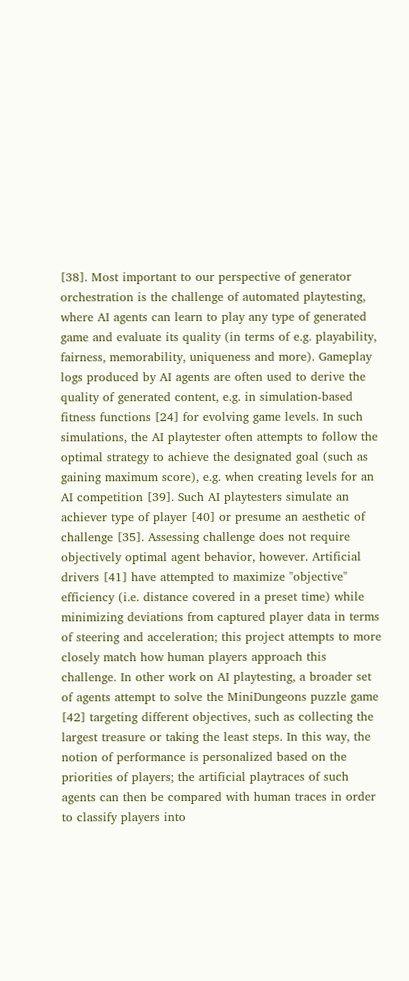[38]. Most important to our perspective of generator orchestration is the challenge of automated playtesting, where AI agents can learn to play any type of generated game and evaluate its quality (in terms of e.g. playability, fairness, memorability, uniqueness and more). Gameplay logs produced by AI agents are often used to derive the quality of generated content, e.g. in simulation-based fitness functions [24] for evolving game levels. In such simulations, the AI playtester often attempts to follow the optimal strategy to achieve the designated goal (such as gaining maximum score), e.g. when creating levels for an AI competition [39]. Such AI playtesters simulate an achiever type of player [40] or presume an aesthetic of challenge [35]. Assessing challenge does not require objectively optimal agent behavior, however. Artificial drivers [41] have attempted to maximize "objective" efficiency (i.e. distance covered in a preset time) while minimizing deviations from captured player data in terms of steering and acceleration; this project attempts to more closely match how human players approach this challenge. In other work on AI playtesting, a broader set of agents attempt to solve the MiniDungeons puzzle game [42] targeting different objectives, such as collecting the largest treasure or taking the least steps. In this way, the notion of performance is personalized based on the priorities of players; the artificial playtraces of such agents can then be compared with human traces in order to classify players into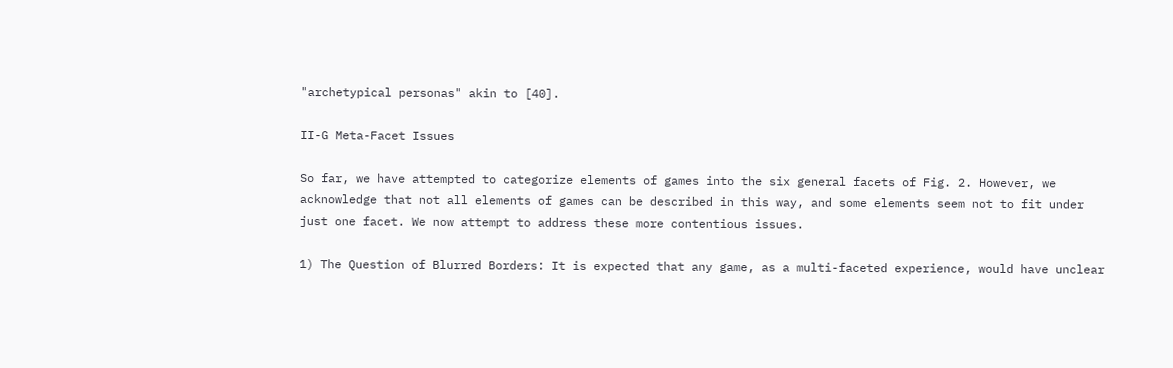"archetypical personas" akin to [40].

II-G Meta-Facet Issues

So far, we have attempted to categorize elements of games into the six general facets of Fig. 2. However, we acknowledge that not all elements of games can be described in this way, and some elements seem not to fit under just one facet. We now attempt to address these more contentious issues.

1) The Question of Blurred Borders: It is expected that any game, as a multi-faceted experience, would have unclear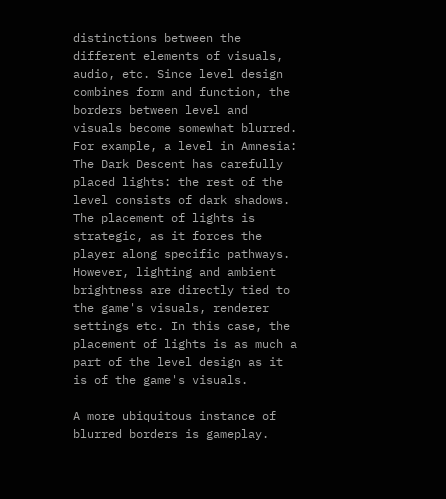distinctions between the different elements of visuals, audio, etc. Since level design combines form and function, the borders between level and visuals become somewhat blurred. For example, a level in Amnesia: The Dark Descent has carefully placed lights: the rest of the level consists of dark shadows. The placement of lights is strategic, as it forces the player along specific pathways. However, lighting and ambient brightness are directly tied to the game's visuals, renderer settings etc. In this case, the placement of lights is as much a part of the level design as it is of the game's visuals.

A more ubiquitous instance of blurred borders is gameplay.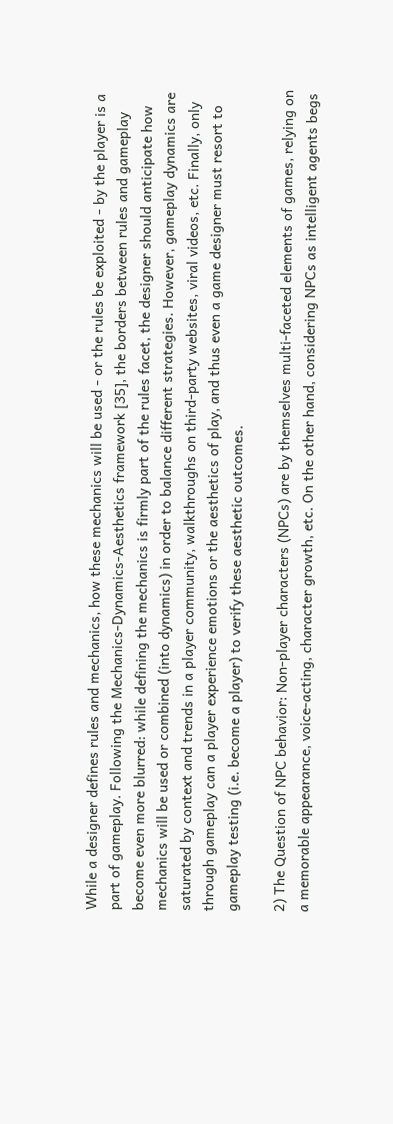While a designer defines rules and mechanics, how these mechanics will be used - or the rules be exploited - by the player is a part of gameplay. Following the Mechanics-Dynamics-Aesthetics framework [35], the borders between rules and gameplay become even more blurred: while defining the mechanics is firmly part of the rules facet, the designer should anticipate how mechanics will be used or combined (into dynamics) in order to balance different strategies. However, gameplay dynamics are saturated by context and trends in a player community, walkthroughs on third-party websites, viral videos, etc. Finally, only through gameplay can a player experience emotions or the aesthetics of play, and thus even a game designer must resort to gameplay testing (i.e. become a player) to verify these aesthetic outcomes.

2) The Question of NPC behavior: Non-player characters (NPCs) are by themselves multi-faceted elements of games, relying on a memorable appearance, voice-acting, character growth, etc. On the other hand, considering NPCs as intelligent agents begs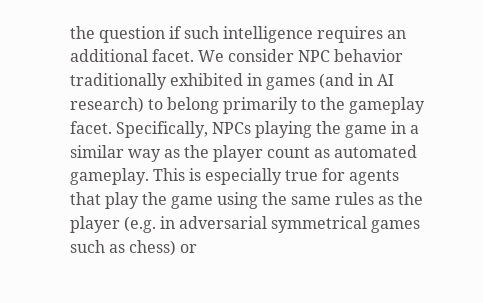the question if such intelligence requires an additional facet. We consider NPC behavior traditionally exhibited in games (and in AI research) to belong primarily to the gameplay facet. Specifically, NPCs playing the game in a similar way as the player count as automated gameplay. This is especially true for agents that play the game using the same rules as the player (e.g. in adversarial symmetrical games such as chess) or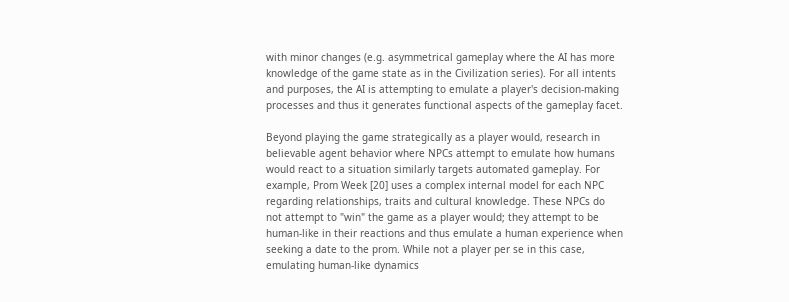with minor changes (e.g. asymmetrical gameplay where the AI has more knowledge of the game state as in the Civilization series). For all intents and purposes, the AI is attempting to emulate a player's decision-making processes and thus it generates functional aspects of the gameplay facet.

Beyond playing the game strategically as a player would, research in believable agent behavior where NPCs attempt to emulate how humans would react to a situation similarly targets automated gameplay. For example, Prom Week [20] uses a complex internal model for each NPC regarding relationships, traits and cultural knowledge. These NPCs do not attempt to "win" the game as a player would; they attempt to be human-like in their reactions and thus emulate a human experience when seeking a date to the prom. While not a player per se in this case, emulating human-like dynamics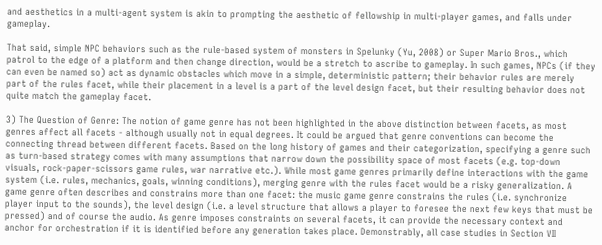and aesthetics in a multi-agent system is akin to prompting the aesthetic of fellowship in multi-player games, and falls under gameplay.

That said, simple NPC behaviors such as the rule-based system of monsters in Spelunky (Yu, 2008) or Super Mario Bros., which patrol to the edge of a platform and then change direction, would be a stretch to ascribe to gameplay. In such games, NPCs (if they can even be named so) act as dynamic obstacles which move in a simple, deterministic pattern; their behavior rules are merely part of the rules facet, while their placement in a level is a part of the level design facet, but their resulting behavior does not quite match the gameplay facet.

3) The Question of Genre: The notion of game genre has not been highlighted in the above distinction between facets, as most genres affect all facets - although usually not in equal degrees. It could be argued that genre conventions can become the connecting thread between different facets. Based on the long history of games and their categorization, specifying a genre such as turn-based strategy comes with many assumptions that narrow down the possibility space of most facets (e.g. top-down visuals, rock-paper-scissors game rules, war narrative etc.). While most game genres primarily define interactions with the game system (i.e. rules, mechanics, goals, winning conditions), merging genre with the rules facet would be a risky generalization. A game genre often describes and constrains more than one facet: the music game genre constrains the rules (i.e. synchronize player input to the sounds), the level design (i.e. a level structure that allows a player to foresee the next few keys that must be pressed) and of course the audio. As genre imposes constraints on several facets, it can provide the necessary context and anchor for orchestration if it is identified before any generation takes place. Demonstrably, all case studies in Section VII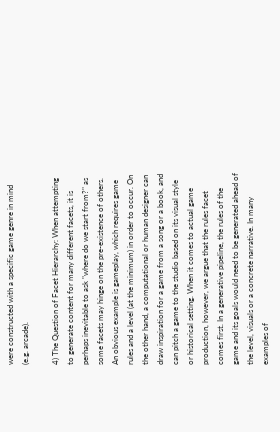were constructed with a specific game genre in mind (e.g. arcade).

4) The Question of Facet Hierarchy: When attempting to generate content for many different facets, it is perhaps inevitable to ask "where do we start from?" as some facets may hinge on the pre-existence of others. An obvious example is gameplay, which requires game rules and a level (at the minimum) in order to occur. On the other hand, a computational or human designer can draw inspiration for a game from a song or a book, and can pitch a game to the studio based on its visual style or historical setting. When it comes to actual game production, however, we argue that the rules facet comes first. In a generative pipeline, the rules of the game and its goals would need to be generated ahead of the level, visuals or a concrete narrative. In many examples of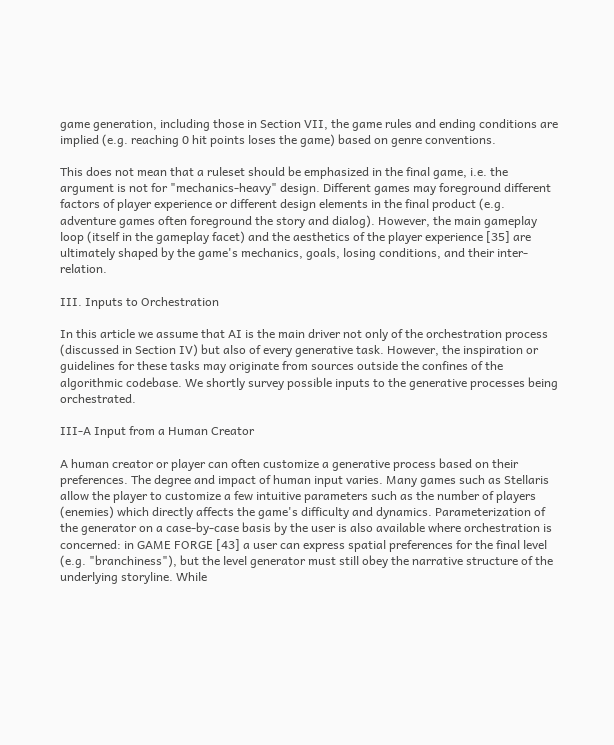game generation, including those in Section VII, the game rules and ending conditions are implied (e.g. reaching 0 hit points loses the game) based on genre conventions.

This does not mean that a ruleset should be emphasized in the final game, i.e. the argument is not for "mechanics-heavy" design. Different games may foreground different factors of player experience or different design elements in the final product (e.g. adventure games often foreground the story and dialog). However, the main gameplay loop (itself in the gameplay facet) and the aesthetics of the player experience [35] are ultimately shaped by the game's mechanics, goals, losing conditions, and their inter-relation.

III. Inputs to Orchestration

In this article we assume that AI is the main driver not only of the orchestration process (discussed in Section IV) but also of every generative task. However, the inspiration or guidelines for these tasks may originate from sources outside the confines of the algorithmic codebase. We shortly survey possible inputs to the generative processes being orchestrated.

III-A Input from a Human Creator

A human creator or player can often customize a generative process based on their preferences. The degree and impact of human input varies. Many games such as Stellaris allow the player to customize a few intuitive parameters such as the number of players (enemies) which directly affects the game's difficulty and dynamics. Parameterization of the generator on a case-by-case basis by the user is also available where orchestration is concerned: in GAME FORGE [43] a user can express spatial preferences for the final level (e.g. "branchiness"), but the level generator must still obey the narrative structure of the underlying storyline. While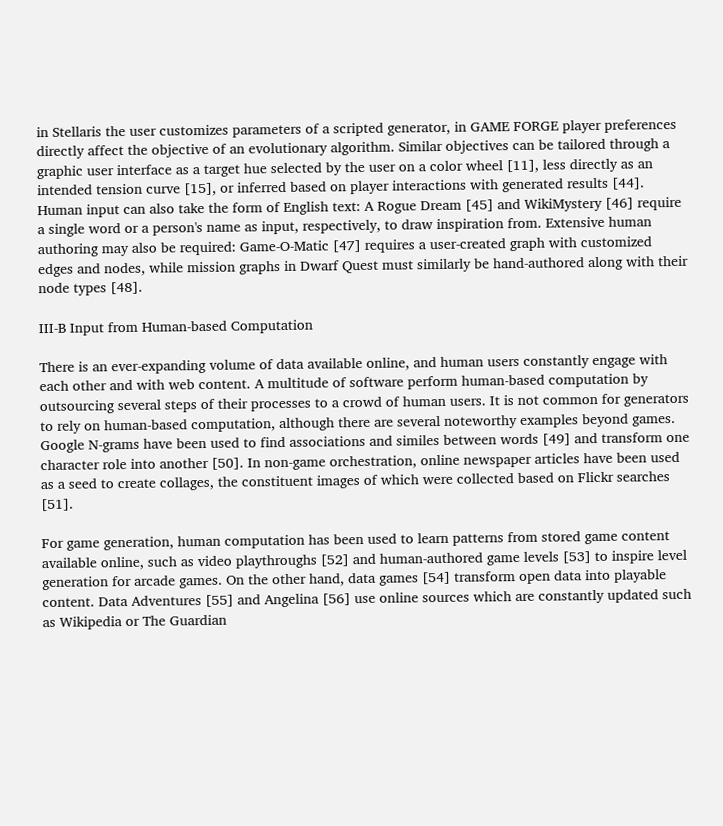in Stellaris the user customizes parameters of a scripted generator, in GAME FORGE player preferences directly affect the objective of an evolutionary algorithm. Similar objectives can be tailored through a graphic user interface as a target hue selected by the user on a color wheel [11], less directly as an intended tension curve [15], or inferred based on player interactions with generated results [44]. Human input can also take the form of English text: A Rogue Dream [45] and WikiMystery [46] require a single word or a person's name as input, respectively, to draw inspiration from. Extensive human authoring may also be required: Game-O-Matic [47] requires a user-created graph with customized edges and nodes, while mission graphs in Dwarf Quest must similarly be hand-authored along with their node types [48].

III-B Input from Human-based Computation

There is an ever-expanding volume of data available online, and human users constantly engage with each other and with web content. A multitude of software perform human-based computation by outsourcing several steps of their processes to a crowd of human users. It is not common for generators to rely on human-based computation, although there are several noteworthy examples beyond games. Google N-grams have been used to find associations and similes between words [49] and transform one character role into another [50]. In non-game orchestration, online newspaper articles have been used as a seed to create collages, the constituent images of which were collected based on Flickr searches [51].

For game generation, human computation has been used to learn patterns from stored game content available online, such as video playthroughs [52] and human-authored game levels [53] to inspire level generation for arcade games. On the other hand, data games [54] transform open data into playable content. Data Adventures [55] and Angelina [56] use online sources which are constantly updated such as Wikipedia or The Guardian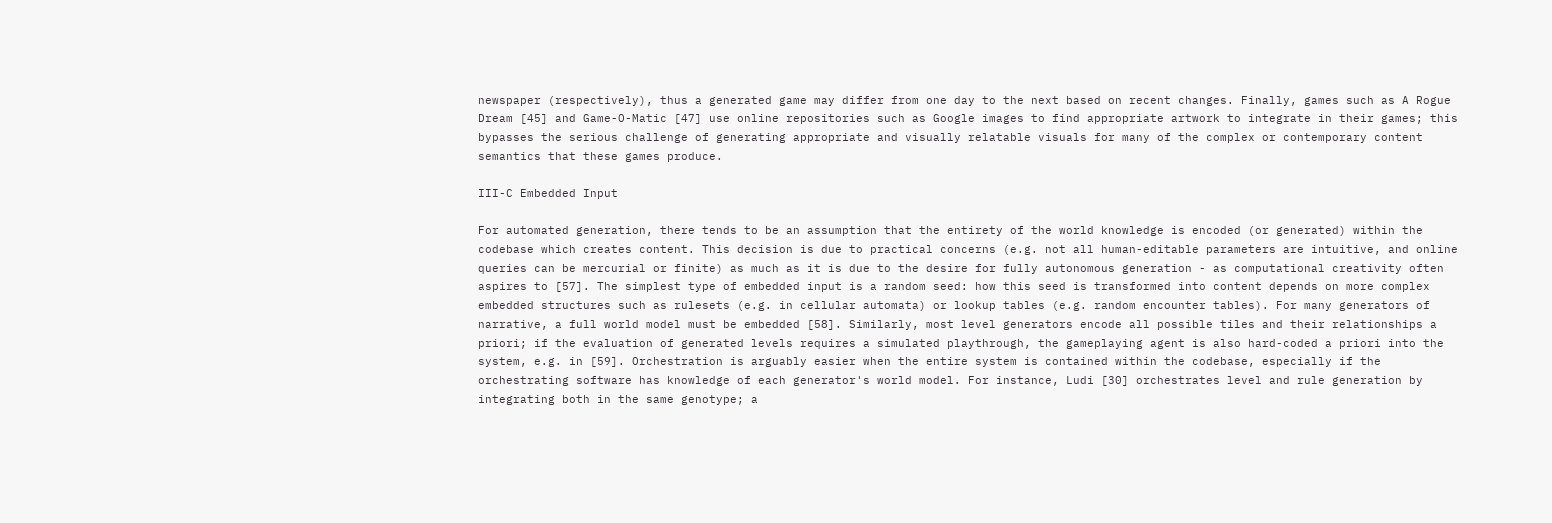newspaper (respectively), thus a generated game may differ from one day to the next based on recent changes. Finally, games such as A Rogue Dream [45] and Game-O-Matic [47] use online repositories such as Google images to find appropriate artwork to integrate in their games; this bypasses the serious challenge of generating appropriate and visually relatable visuals for many of the complex or contemporary content semantics that these games produce.

III-C Embedded Input

For automated generation, there tends to be an assumption that the entirety of the world knowledge is encoded (or generated) within the codebase which creates content. This decision is due to practical concerns (e.g. not all human-editable parameters are intuitive, and online queries can be mercurial or finite) as much as it is due to the desire for fully autonomous generation - as computational creativity often aspires to [57]. The simplest type of embedded input is a random seed: how this seed is transformed into content depends on more complex embedded structures such as rulesets (e.g. in cellular automata) or lookup tables (e.g. random encounter tables). For many generators of narrative, a full world model must be embedded [58]. Similarly, most level generators encode all possible tiles and their relationships a priori; if the evaluation of generated levels requires a simulated playthrough, the gameplaying agent is also hard-coded a priori into the system, e.g. in [59]. Orchestration is arguably easier when the entire system is contained within the codebase, especially if the orchestrating software has knowledge of each generator's world model. For instance, Ludi [30] orchestrates level and rule generation by integrating both in the same genotype; a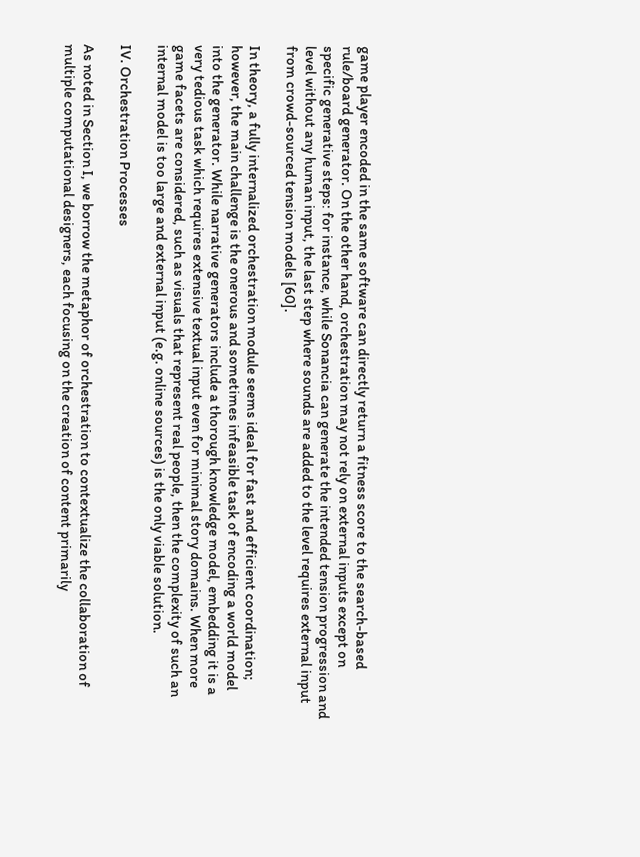game player encoded in the same software can directly return a fitness score to the search-based rule/board generator. On the other hand, orchestration may not rely on external inputs except on specific generative steps: for instance, while Sonancia can generate the intended tension progression and level without any human input, the last step where sounds are added to the level requires external input from crowd-sourced tension models [60].

In theory, a fully internalized orchestration module seems ideal for fast and efficient coordination; however, the main challenge is the onerous and sometimes infeasible task of encoding a world model into the generator. While narrative generators include a thorough knowledge model, embedding it is a very tedious task which requires extensive textual input even for minimal story domains. When more game facets are considered, such as visuals that represent real people, then the complexity of such an internal model is too large and external input (e.g. online sources) is the only viable solution.

IV. Orchestration Processes

As noted in Section I, we borrow the metaphor of orchestration to contextualize the collaboration of multiple computational designers, each focusing on the creation of content primarily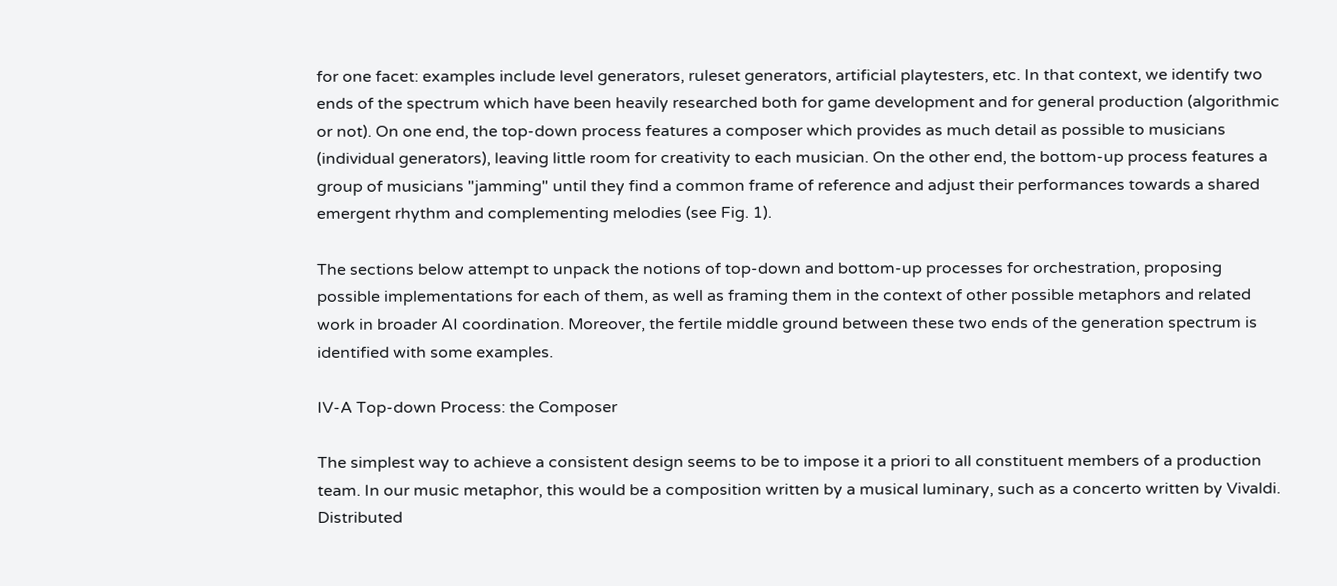for one facet: examples include level generators, ruleset generators, artificial playtesters, etc. In that context, we identify two ends of the spectrum which have been heavily researched both for game development and for general production (algorithmic or not). On one end, the top-down process features a composer which provides as much detail as possible to musicians (individual generators), leaving little room for creativity to each musician. On the other end, the bottom-up process features a group of musicians "jamming" until they find a common frame of reference and adjust their performances towards a shared emergent rhythm and complementing melodies (see Fig. 1).

The sections below attempt to unpack the notions of top-down and bottom-up processes for orchestration, proposing possible implementations for each of them, as well as framing them in the context of other possible metaphors and related work in broader AI coordination. Moreover, the fertile middle ground between these two ends of the generation spectrum is identified with some examples.

IV-A Top-down Process: the Composer

The simplest way to achieve a consistent design seems to be to impose it a priori to all constituent members of a production team. In our music metaphor, this would be a composition written by a musical luminary, such as a concerto written by Vivaldi. Distributed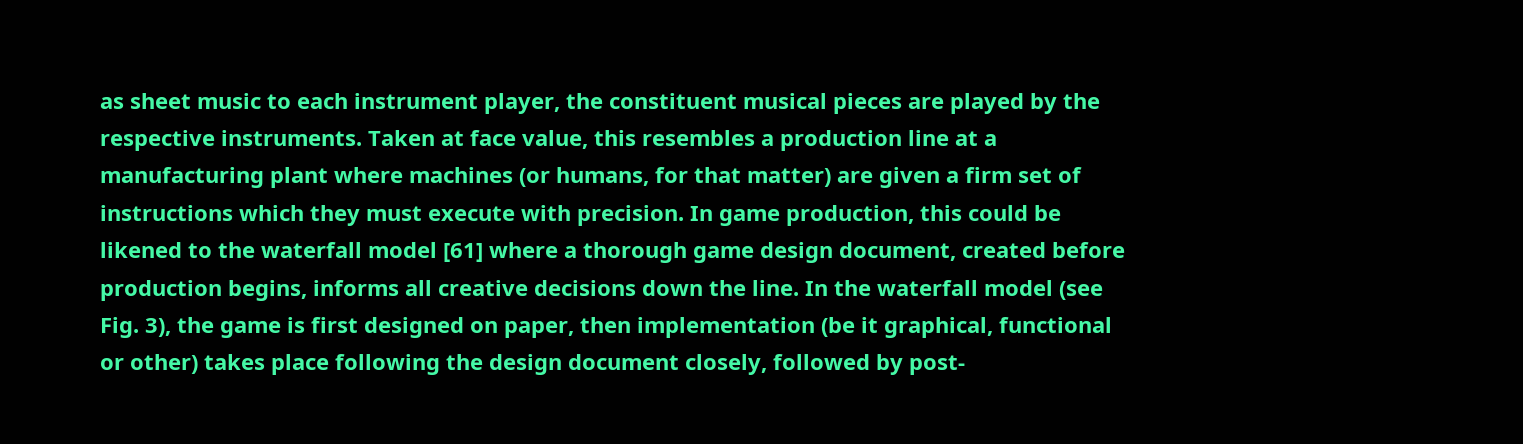as sheet music to each instrument player, the constituent musical pieces are played by the respective instruments. Taken at face value, this resembles a production line at a manufacturing plant where machines (or humans, for that matter) are given a firm set of instructions which they must execute with precision. In game production, this could be likened to the waterfall model [61] where a thorough game design document, created before production begins, informs all creative decisions down the line. In the waterfall model (see Fig. 3), the game is first designed on paper, then implementation (be it graphical, functional or other) takes place following the design document closely, followed by post-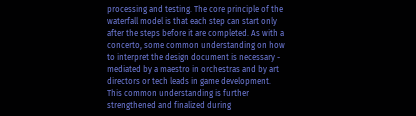processing and testing. The core principle of the waterfall model is that each step can start only after the steps before it are completed. As with a concerto, some common understanding on how to interpret the design document is necessary - mediated by a maestro in orchestras and by art directors or tech leads in game development. This common understanding is further strengthened and finalized during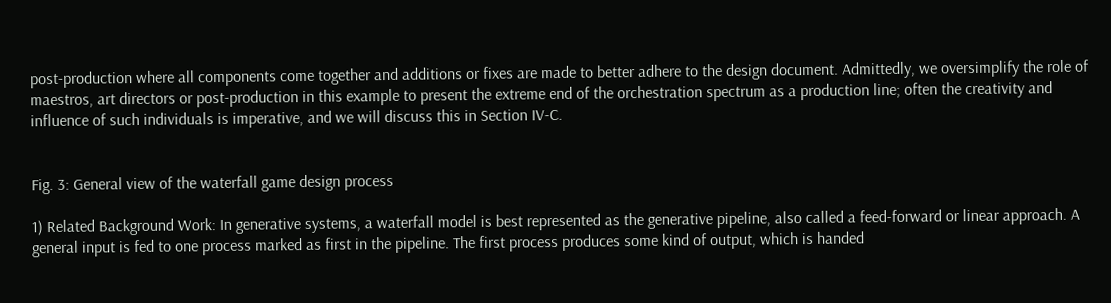post-production where all components come together and additions or fixes are made to better adhere to the design document. Admittedly, we oversimplify the role of maestros, art directors or post-production in this example to present the extreme end of the orchestration spectrum as a production line; often the creativity and influence of such individuals is imperative, and we will discuss this in Section IV-C.


Fig. 3: General view of the waterfall game design process

1) Related Background Work: In generative systems, a waterfall model is best represented as the generative pipeline, also called a feed-forward or linear approach. A general input is fed to one process marked as first in the pipeline. The first process produces some kind of output, which is handed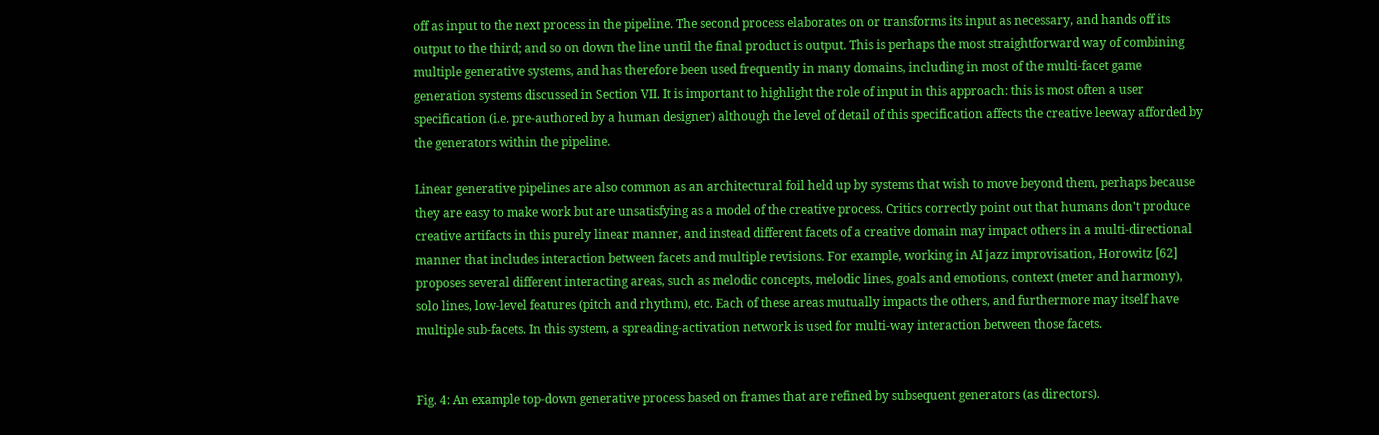off as input to the next process in the pipeline. The second process elaborates on or transforms its input as necessary, and hands off its output to the third; and so on down the line until the final product is output. This is perhaps the most straightforward way of combining multiple generative systems, and has therefore been used frequently in many domains, including in most of the multi-facet game generation systems discussed in Section VII. It is important to highlight the role of input in this approach: this is most often a user specification (i.e. pre-authored by a human designer) although the level of detail of this specification affects the creative leeway afforded by the generators within the pipeline.

Linear generative pipelines are also common as an architectural foil held up by systems that wish to move beyond them, perhaps because they are easy to make work but are unsatisfying as a model of the creative process. Critics correctly point out that humans don't produce creative artifacts in this purely linear manner, and instead different facets of a creative domain may impact others in a multi-directional manner that includes interaction between facets and multiple revisions. For example, working in AI jazz improvisation, Horowitz [62] proposes several different interacting areas, such as melodic concepts, melodic lines, goals and emotions, context (meter and harmony), solo lines, low-level features (pitch and rhythm), etc. Each of these areas mutually impacts the others, and furthermore may itself have multiple sub-facets. In this system, a spreading-activation network is used for multi-way interaction between those facets.


Fig. 4: An example top-down generative process based on frames that are refined by subsequent generators (as directors).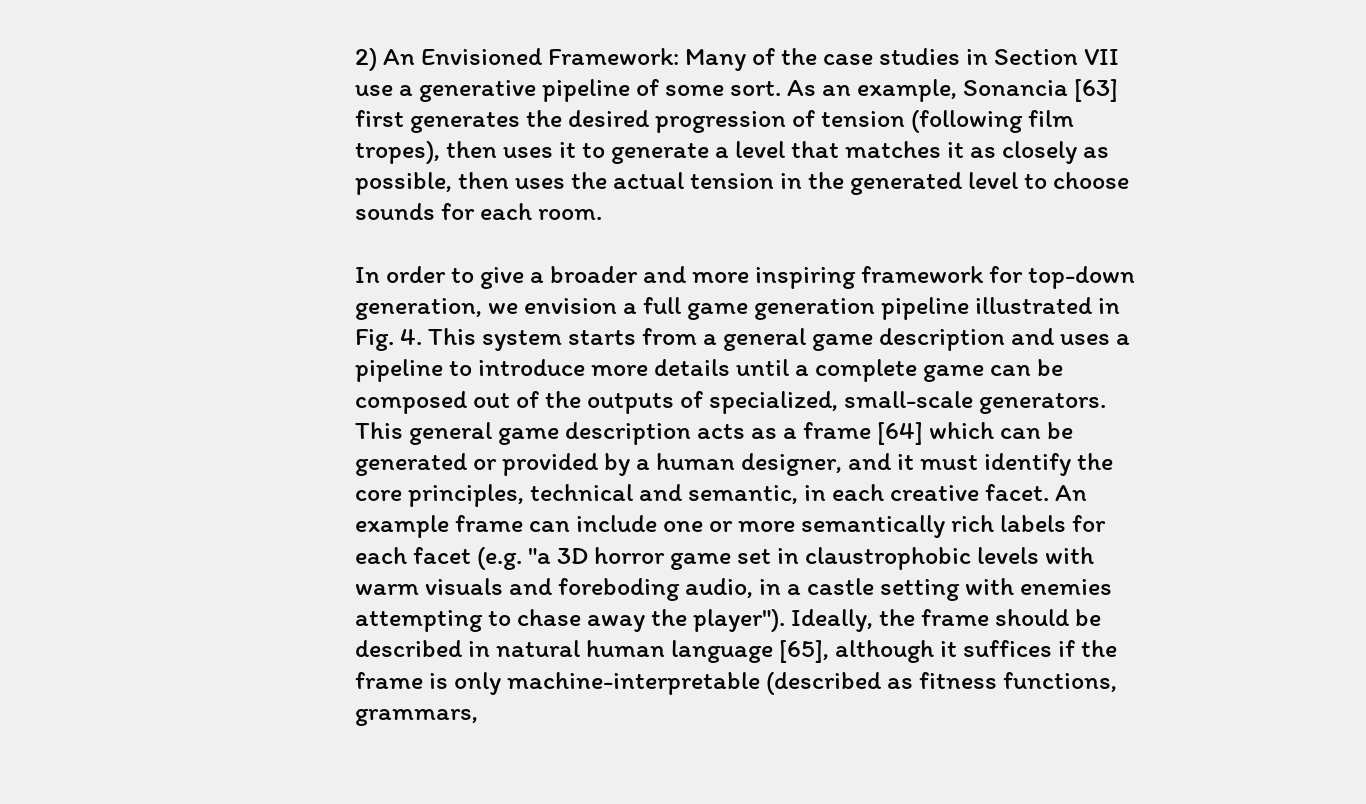2) An Envisioned Framework: Many of the case studies in Section VII use a generative pipeline of some sort. As an example, Sonancia [63] first generates the desired progression of tension (following film tropes), then uses it to generate a level that matches it as closely as possible, then uses the actual tension in the generated level to choose sounds for each room.

In order to give a broader and more inspiring framework for top-down generation, we envision a full game generation pipeline illustrated in Fig. 4. This system starts from a general game description and uses a pipeline to introduce more details until a complete game can be composed out of the outputs of specialized, small-scale generators. This general game description acts as a frame [64] which can be generated or provided by a human designer, and it must identify the core principles, technical and semantic, in each creative facet. An example frame can include one or more semantically rich labels for each facet (e.g. "a 3D horror game set in claustrophobic levels with warm visuals and foreboding audio, in a castle setting with enemies attempting to chase away the player"). Ideally, the frame should be described in natural human language [65], although it suffices if the frame is only machine-interpretable (described as fitness functions, grammars,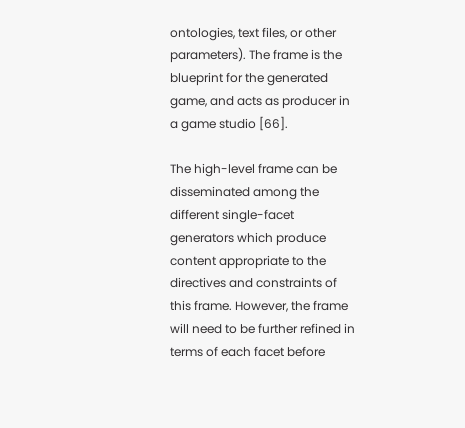ontologies, text files, or other parameters). The frame is the blueprint for the generated game, and acts as producer in a game studio [66].

The high-level frame can be disseminated among the different single-facet generators which produce content appropriate to the directives and constraints of this frame. However, the frame will need to be further refined in terms of each facet before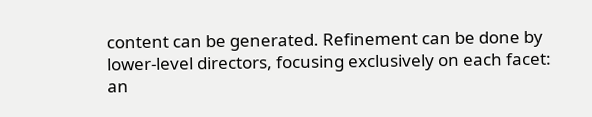content can be generated. Refinement can be done by lower-level directors, focusing exclusively on each facet: an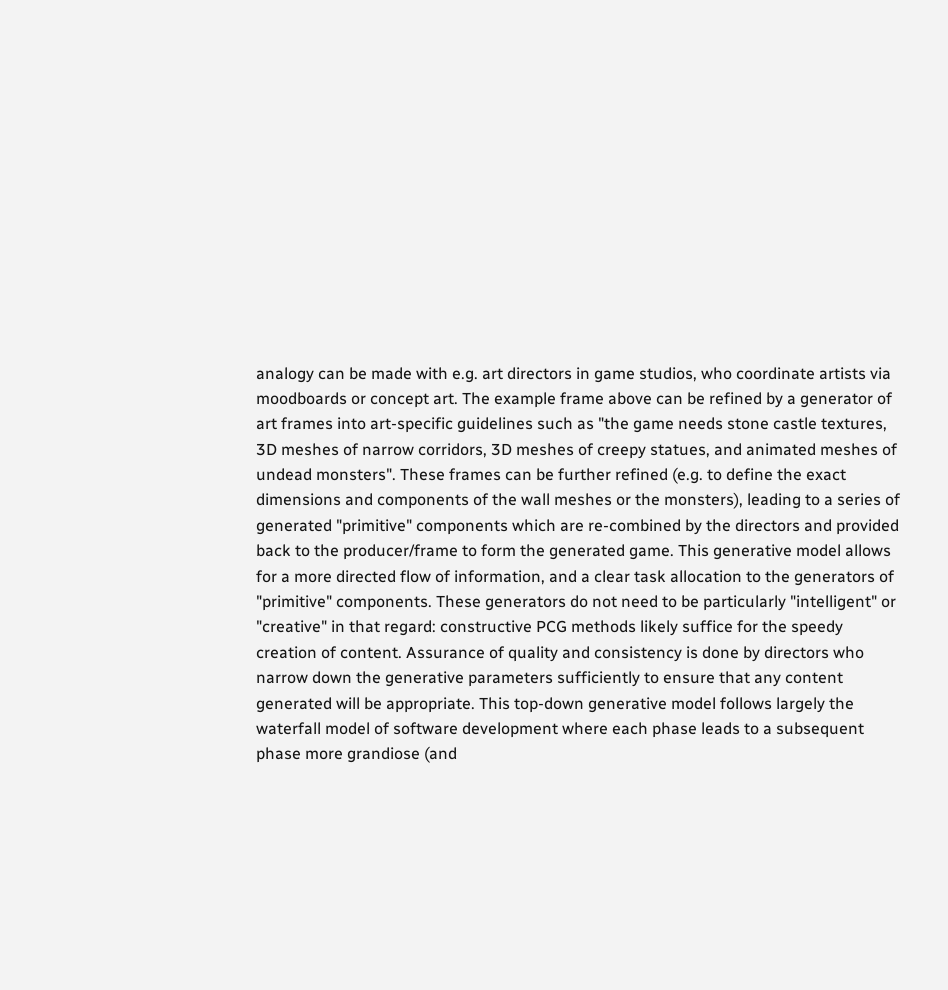analogy can be made with e.g. art directors in game studios, who coordinate artists via moodboards or concept art. The example frame above can be refined by a generator of art frames into art-specific guidelines such as "the game needs stone castle textures, 3D meshes of narrow corridors, 3D meshes of creepy statues, and animated meshes of undead monsters". These frames can be further refined (e.g. to define the exact dimensions and components of the wall meshes or the monsters), leading to a series of generated "primitive" components which are re-combined by the directors and provided back to the producer/frame to form the generated game. This generative model allows for a more directed flow of information, and a clear task allocation to the generators of "primitive" components. These generators do not need to be particularly "intelligent" or "creative" in that regard: constructive PCG methods likely suffice for the speedy creation of content. Assurance of quality and consistency is done by directors who narrow down the generative parameters sufficiently to ensure that any content generated will be appropriate. This top-down generative model follows largely the waterfall model of software development where each phase leads to a subsequent phase more grandiose (and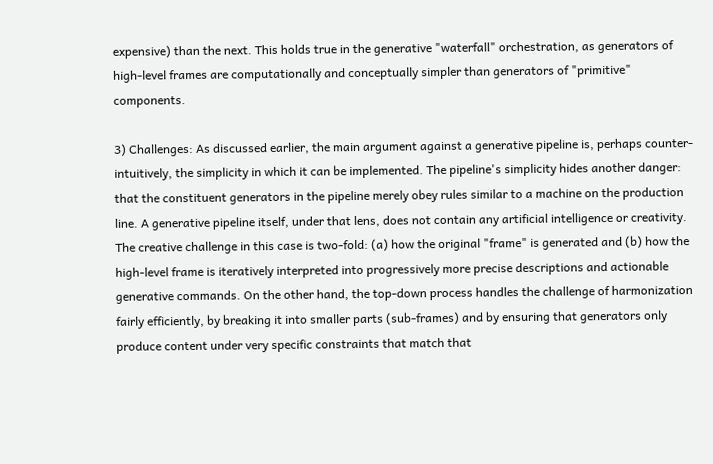expensive) than the next. This holds true in the generative "waterfall" orchestration, as generators of high-level frames are computationally and conceptually simpler than generators of "primitive" components.

3) Challenges: As discussed earlier, the main argument against a generative pipeline is, perhaps counter-intuitively, the simplicity in which it can be implemented. The pipeline's simplicity hides another danger: that the constituent generators in the pipeline merely obey rules similar to a machine on the production line. A generative pipeline itself, under that lens, does not contain any artificial intelligence or creativity. The creative challenge in this case is two-fold: (a) how the original "frame" is generated and (b) how the high-level frame is iteratively interpreted into progressively more precise descriptions and actionable generative commands. On the other hand, the top-down process handles the challenge of harmonization fairly efficiently, by breaking it into smaller parts (sub-frames) and by ensuring that generators only produce content under very specific constraints that match that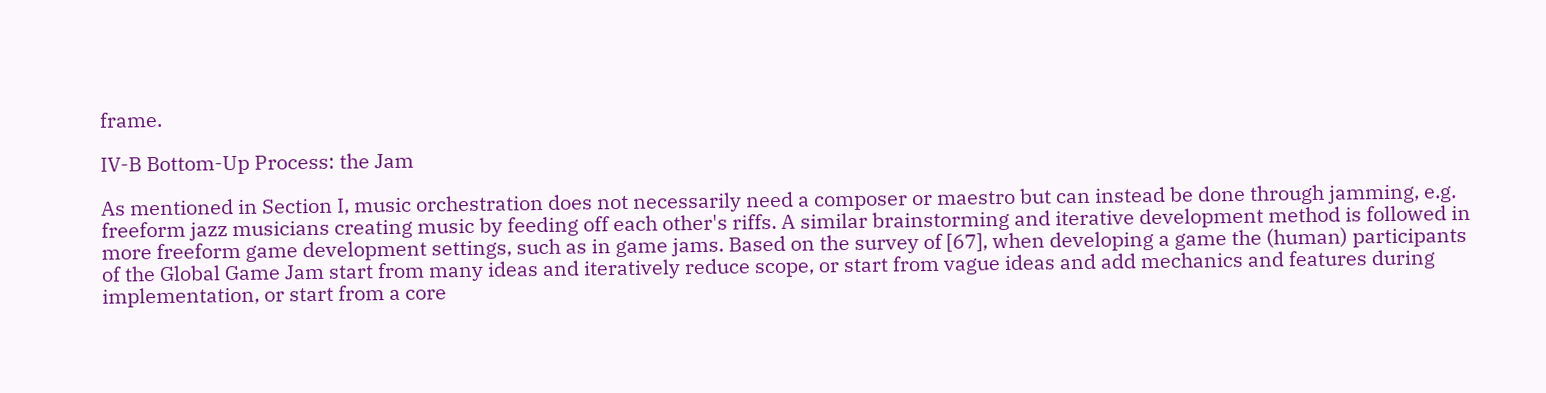frame.

IV-B Bottom-Up Process: the Jam

As mentioned in Section I, music orchestration does not necessarily need a composer or maestro but can instead be done through jamming, e.g. freeform jazz musicians creating music by feeding off each other's riffs. A similar brainstorming and iterative development method is followed in more freeform game development settings, such as in game jams. Based on the survey of [67], when developing a game the (human) participants of the Global Game Jam start from many ideas and iteratively reduce scope, or start from vague ideas and add mechanics and features during implementation, or start from a core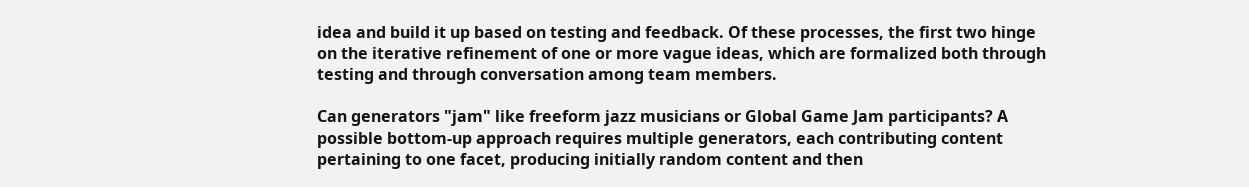idea and build it up based on testing and feedback. Of these processes, the first two hinge on the iterative refinement of one or more vague ideas, which are formalized both through testing and through conversation among team members.

Can generators "jam" like freeform jazz musicians or Global Game Jam participants? A possible bottom-up approach requires multiple generators, each contributing content pertaining to one facet, producing initially random content and then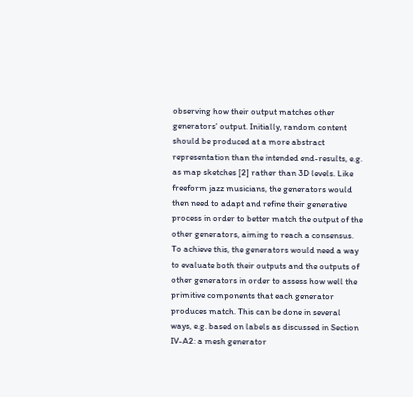observing how their output matches other generators' output. Initially, random content should be produced at a more abstract representation than the intended end-results, e.g. as map sketches [2] rather than 3D levels. Like freeform jazz musicians, the generators would then need to adapt and refine their generative process in order to better match the output of the other generators, aiming to reach a consensus. To achieve this, the generators would need a way to evaluate both their outputs and the outputs of other generators in order to assess how well the primitive components that each generator produces match. This can be done in several ways, e.g. based on labels as discussed in Section IV-A2: a mesh generator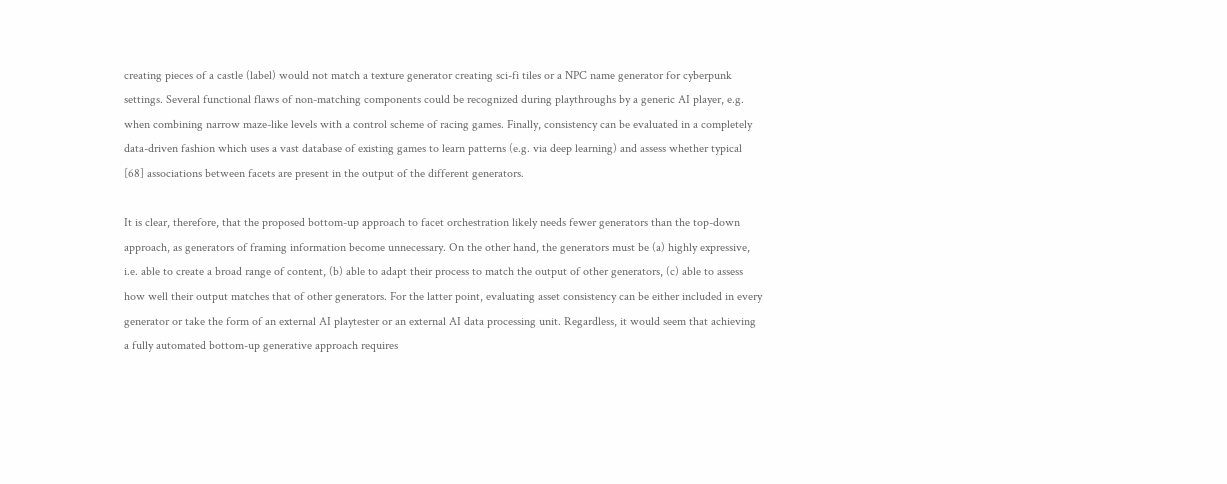creating pieces of a castle (label) would not match a texture generator creating sci-fi tiles or a NPC name generator for cyberpunk settings. Several functional flaws of non-matching components could be recognized during playthroughs by a generic AI player, e.g. when combining narrow maze-like levels with a control scheme of racing games. Finally, consistency can be evaluated in a completely data-driven fashion which uses a vast database of existing games to learn patterns (e.g. via deep learning) and assess whether typical [68] associations between facets are present in the output of the different generators.

It is clear, therefore, that the proposed bottom-up approach to facet orchestration likely needs fewer generators than the top-down approach, as generators of framing information become unnecessary. On the other hand, the generators must be (a) highly expressive, i.e. able to create a broad range of content, (b) able to adapt their process to match the output of other generators, (c) able to assess how well their output matches that of other generators. For the latter point, evaluating asset consistency can be either included in every generator or take the form of an external AI playtester or an external AI data processing unit. Regardless, it would seem that achieving a fully automated bottom-up generative approach requires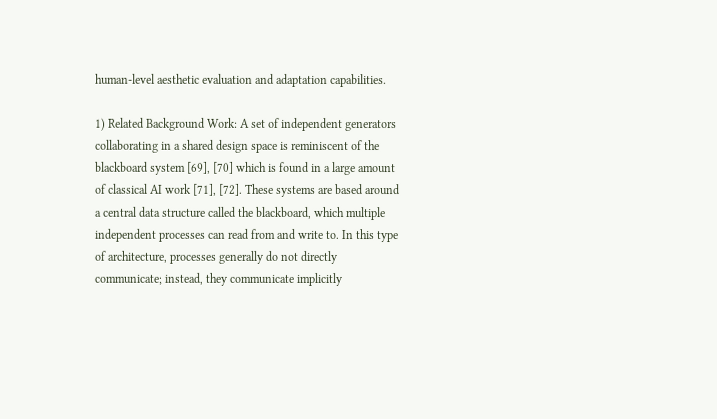human-level aesthetic evaluation and adaptation capabilities.

1) Related Background Work: A set of independent generators collaborating in a shared design space is reminiscent of the blackboard system [69], [70] which is found in a large amount of classical AI work [71], [72]. These systems are based around a central data structure called the blackboard, which multiple independent processes can read from and write to. In this type of architecture, processes generally do not directly communicate; instead, they communicate implicitly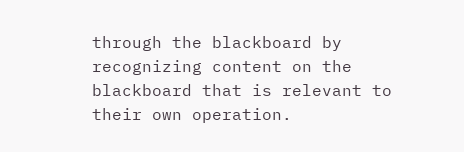through the blackboard by recognizing content on the blackboard that is relevant to their own operation.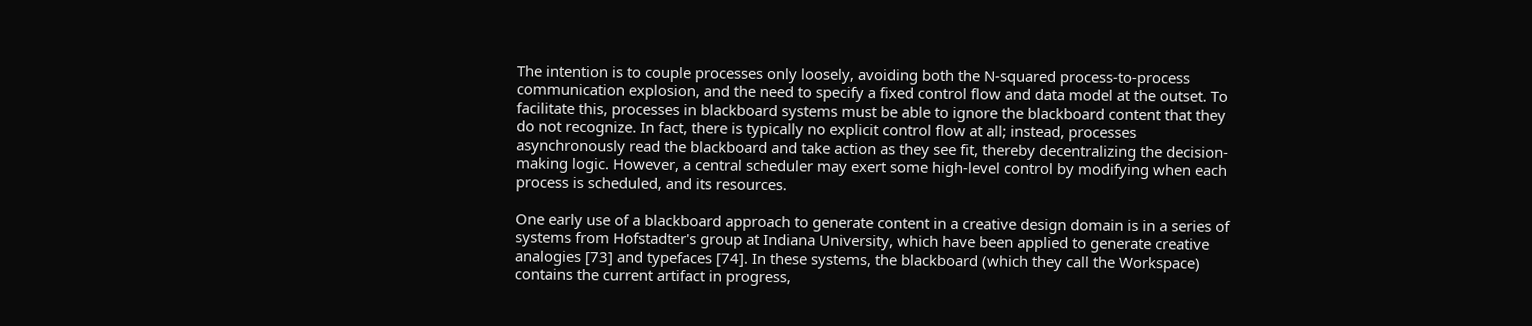The intention is to couple processes only loosely, avoiding both the N-squared process-to-process communication explosion, and the need to specify a fixed control flow and data model at the outset. To facilitate this, processes in blackboard systems must be able to ignore the blackboard content that they do not recognize. In fact, there is typically no explicit control flow at all; instead, processes asynchronously read the blackboard and take action as they see fit, thereby decentralizing the decision-making logic. However, a central scheduler may exert some high-level control by modifying when each process is scheduled, and its resources.

One early use of a blackboard approach to generate content in a creative design domain is in a series of systems from Hofstadter's group at Indiana University, which have been applied to generate creative analogies [73] and typefaces [74]. In these systems, the blackboard (which they call the Workspace) contains the current artifact in progress,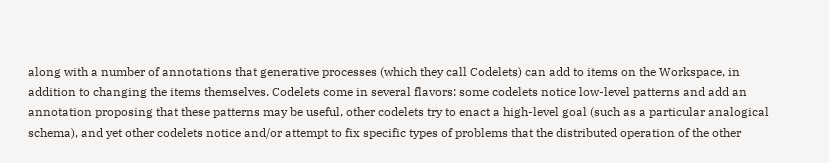along with a number of annotations that generative processes (which they call Codelets) can add to items on the Workspace, in addition to changing the items themselves. Codelets come in several flavors: some codelets notice low-level patterns and add an annotation proposing that these patterns may be useful, other codelets try to enact a high-level goal (such as a particular analogical schema), and yet other codelets notice and/or attempt to fix specific types of problems that the distributed operation of the other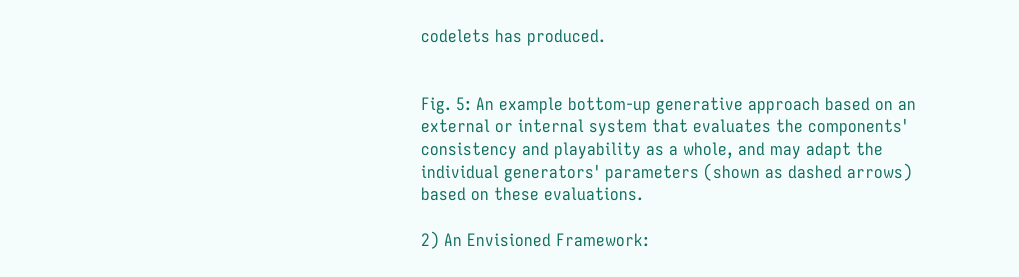codelets has produced.


Fig. 5: An example bottom-up generative approach based on an external or internal system that evaluates the components' consistency and playability as a whole, and may adapt the individual generators' parameters (shown as dashed arrows) based on these evaluations.

2) An Envisioned Framework: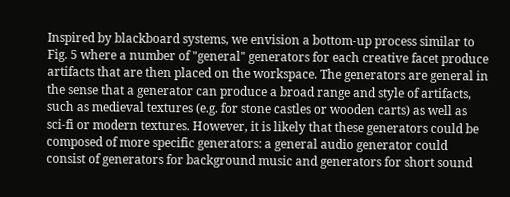Inspired by blackboard systems, we envision a bottom-up process similar to Fig. 5 where a number of "general" generators for each creative facet produce artifacts that are then placed on the workspace. The generators are general in the sense that a generator can produce a broad range and style of artifacts, such as medieval textures (e.g. for stone castles or wooden carts) as well as sci-fi or modern textures. However, it is likely that these generators could be composed of more specific generators: a general audio generator could consist of generators for background music and generators for short sound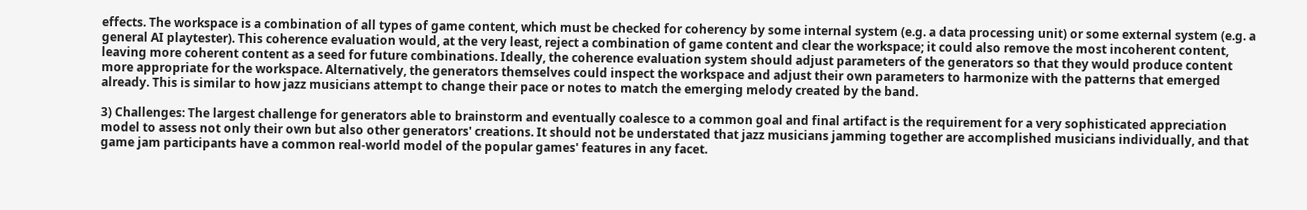effects. The workspace is a combination of all types of game content, which must be checked for coherency by some internal system (e.g. a data processing unit) or some external system (e.g. a general AI playtester). This coherence evaluation would, at the very least, reject a combination of game content and clear the workspace; it could also remove the most incoherent content, leaving more coherent content as a seed for future combinations. Ideally, the coherence evaluation system should adjust parameters of the generators so that they would produce content more appropriate for the workspace. Alternatively, the generators themselves could inspect the workspace and adjust their own parameters to harmonize with the patterns that emerged already. This is similar to how jazz musicians attempt to change their pace or notes to match the emerging melody created by the band.

3) Challenges: The largest challenge for generators able to brainstorm and eventually coalesce to a common goal and final artifact is the requirement for a very sophisticated appreciation model to assess not only their own but also other generators' creations. It should not be understated that jazz musicians jamming together are accomplished musicians individually, and that game jam participants have a common real-world model of the popular games' features in any facet.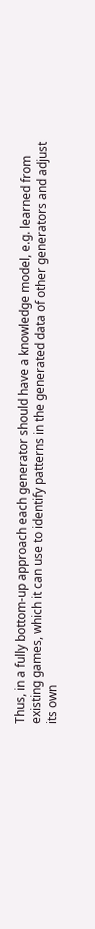Thus, in a fully bottom-up approach each generator should have a knowledge model, e.g. learned from existing games, which it can use to identify patterns in the generated data of other generators and adjust its own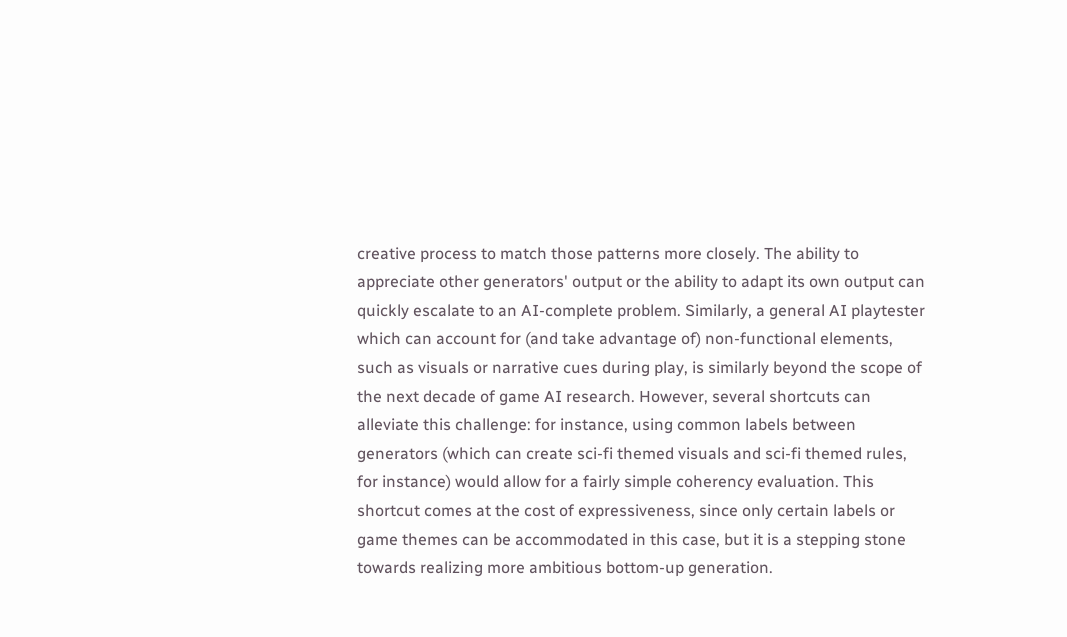creative process to match those patterns more closely. The ability to appreciate other generators' output or the ability to adapt its own output can quickly escalate to an AI-complete problem. Similarly, a general AI playtester which can account for (and take advantage of) non-functional elements, such as visuals or narrative cues during play, is similarly beyond the scope of the next decade of game AI research. However, several shortcuts can alleviate this challenge: for instance, using common labels between generators (which can create sci-fi themed visuals and sci-fi themed rules, for instance) would allow for a fairly simple coherency evaluation. This shortcut comes at the cost of expressiveness, since only certain labels or game themes can be accommodated in this case, but it is a stepping stone towards realizing more ambitious bottom-up generation.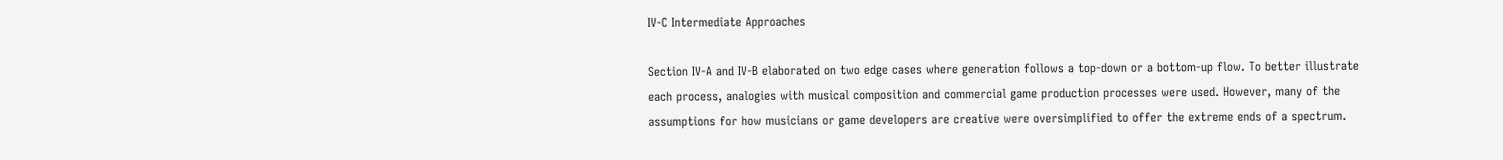IV-C Intermediate Approaches

Section IV-A and IV-B elaborated on two edge cases where generation follows a top-down or a bottom-up flow. To better illustrate each process, analogies with musical composition and commercial game production processes were used. However, many of the assumptions for how musicians or game developers are creative were oversimplified to offer the extreme ends of a spectrum.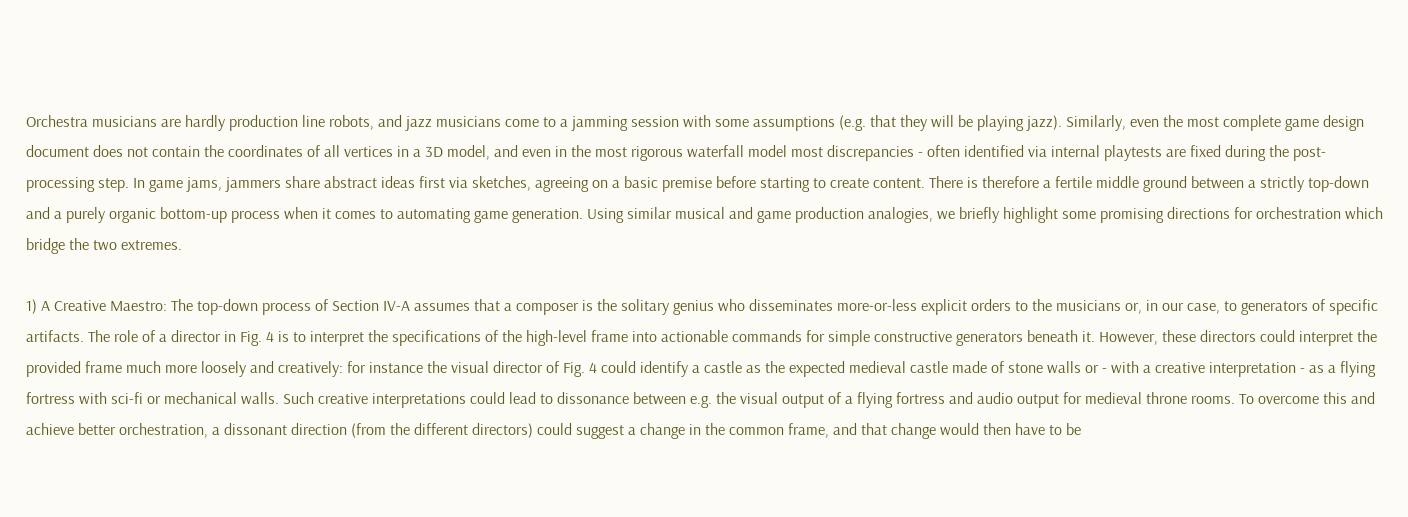Orchestra musicians are hardly production line robots, and jazz musicians come to a jamming session with some assumptions (e.g. that they will be playing jazz). Similarly, even the most complete game design document does not contain the coordinates of all vertices in a 3D model, and even in the most rigorous waterfall model most discrepancies - often identified via internal playtests are fixed during the post-processing step. In game jams, jammers share abstract ideas first via sketches, agreeing on a basic premise before starting to create content. There is therefore a fertile middle ground between a strictly top-down and a purely organic bottom-up process when it comes to automating game generation. Using similar musical and game production analogies, we briefly highlight some promising directions for orchestration which bridge the two extremes.

1) A Creative Maestro: The top-down process of Section IV-A assumes that a composer is the solitary genius who disseminates more-or-less explicit orders to the musicians or, in our case, to generators of specific artifacts. The role of a director in Fig. 4 is to interpret the specifications of the high-level frame into actionable commands for simple constructive generators beneath it. However, these directors could interpret the provided frame much more loosely and creatively: for instance the visual director of Fig. 4 could identify a castle as the expected medieval castle made of stone walls or - with a creative interpretation - as a flying fortress with sci-fi or mechanical walls. Such creative interpretations could lead to dissonance between e.g. the visual output of a flying fortress and audio output for medieval throne rooms. To overcome this and achieve better orchestration, a dissonant direction (from the different directors) could suggest a change in the common frame, and that change would then have to be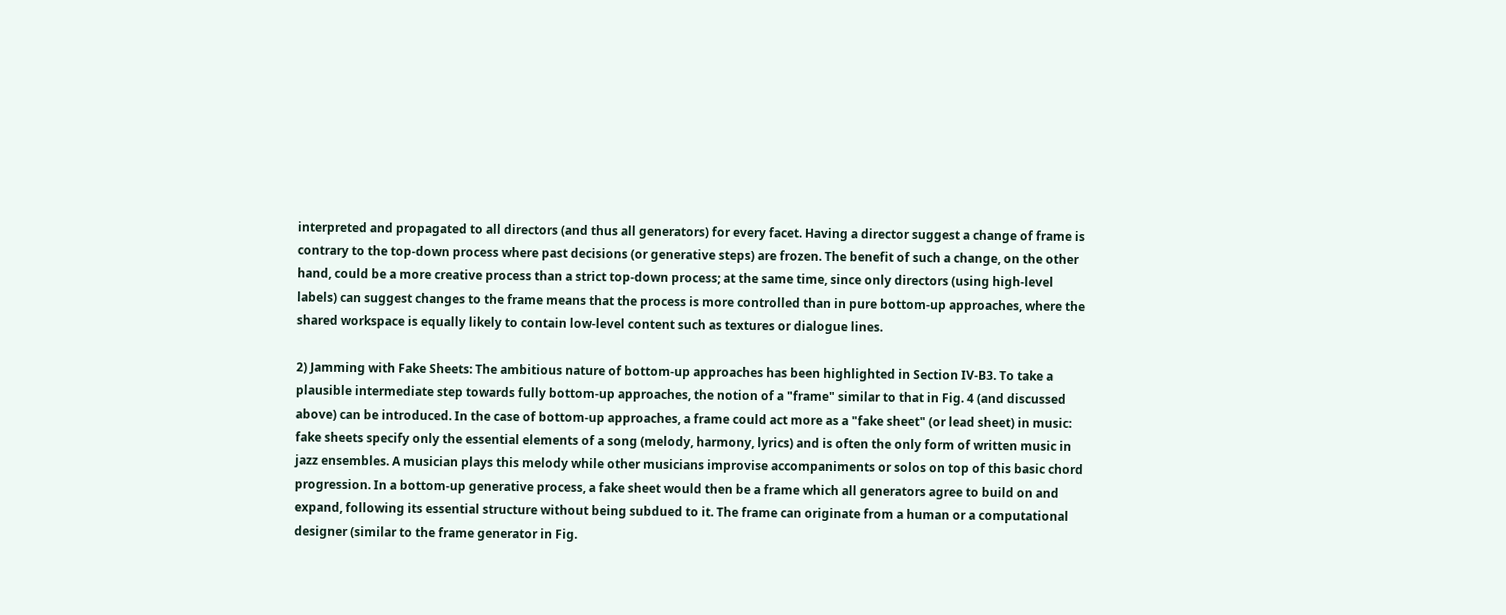interpreted and propagated to all directors (and thus all generators) for every facet. Having a director suggest a change of frame is contrary to the top-down process where past decisions (or generative steps) are frozen. The benefit of such a change, on the other hand, could be a more creative process than a strict top-down process; at the same time, since only directors (using high-level labels) can suggest changes to the frame means that the process is more controlled than in pure bottom-up approaches, where the shared workspace is equally likely to contain low-level content such as textures or dialogue lines.

2) Jamming with Fake Sheets: The ambitious nature of bottom-up approaches has been highlighted in Section IV-B3. To take a plausible intermediate step towards fully bottom-up approaches, the notion of a "frame" similar to that in Fig. 4 (and discussed above) can be introduced. In the case of bottom-up approaches, a frame could act more as a "fake sheet" (or lead sheet) in music: fake sheets specify only the essential elements of a song (melody, harmony, lyrics) and is often the only form of written music in jazz ensembles. A musician plays this melody while other musicians improvise accompaniments or solos on top of this basic chord progression. In a bottom-up generative process, a fake sheet would then be a frame which all generators agree to build on and expand, following its essential structure without being subdued to it. The frame can originate from a human or a computational designer (similar to the frame generator in Fig.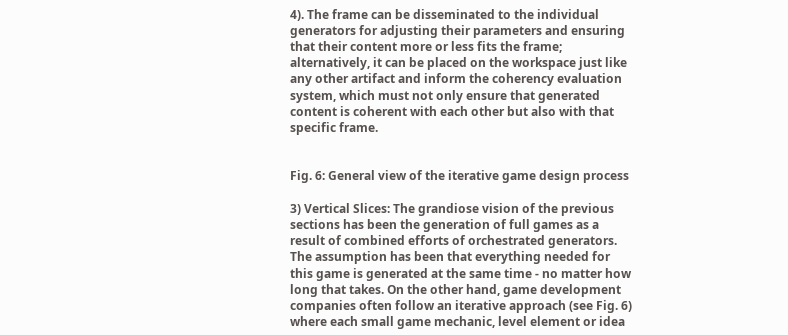4). The frame can be disseminated to the individual generators for adjusting their parameters and ensuring that their content more or less fits the frame; alternatively, it can be placed on the workspace just like any other artifact and inform the coherency evaluation system, which must not only ensure that generated content is coherent with each other but also with that specific frame.


Fig. 6: General view of the iterative game design process

3) Vertical Slices: The grandiose vision of the previous sections has been the generation of full games as a result of combined efforts of orchestrated generators. The assumption has been that everything needed for this game is generated at the same time - no matter how long that takes. On the other hand, game development companies often follow an iterative approach (see Fig. 6) where each small game mechanic, level element or idea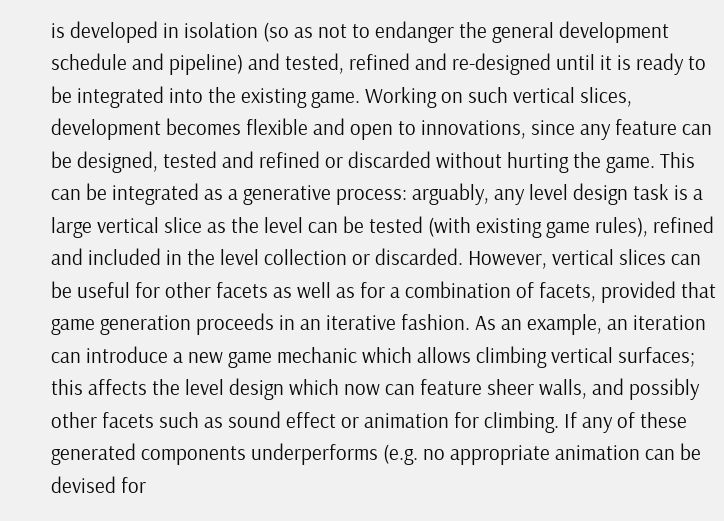is developed in isolation (so as not to endanger the general development schedule and pipeline) and tested, refined and re-designed until it is ready to be integrated into the existing game. Working on such vertical slices, development becomes flexible and open to innovations, since any feature can be designed, tested and refined or discarded without hurting the game. This can be integrated as a generative process: arguably, any level design task is a large vertical slice as the level can be tested (with existing game rules), refined and included in the level collection or discarded. However, vertical slices can be useful for other facets as well as for a combination of facets, provided that game generation proceeds in an iterative fashion. As an example, an iteration can introduce a new game mechanic which allows climbing vertical surfaces; this affects the level design which now can feature sheer walls, and possibly other facets such as sound effect or animation for climbing. If any of these generated components underperforms (e.g. no appropriate animation can be devised for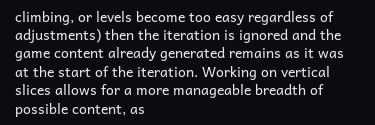climbing, or levels become too easy regardless of adjustments) then the iteration is ignored and the game content already generated remains as it was at the start of the iteration. Working on vertical slices allows for a more manageable breadth of possible content, as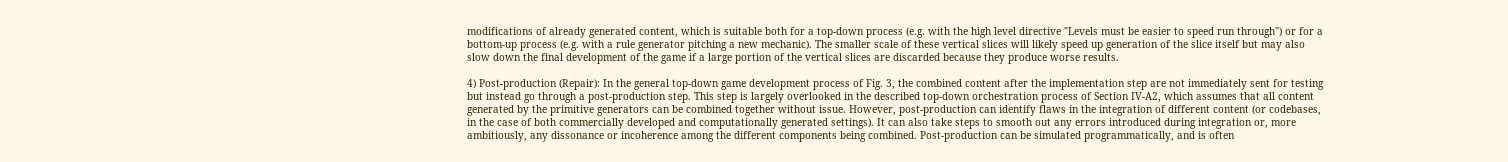modifications of already generated content, which is suitable both for a top-down process (e.g. with the high level directive "Levels must be easier to speed run through") or for a bottom-up process (e.g. with a rule generator pitching a new mechanic). The smaller scale of these vertical slices will likely speed up generation of the slice itself but may also slow down the final development of the game if a large portion of the vertical slices are discarded because they produce worse results.

4) Post-production (Repair): In the general top-down game development process of Fig. 3, the combined content after the implementation step are not immediately sent for testing but instead go through a post-production step. This step is largely overlooked in the described top-down orchestration process of Section IV-A2, which assumes that all content generated by the primitive generators can be combined together without issue. However, post-production can identify flaws in the integration of different content (or codebases, in the case of both commercially developed and computationally generated settings). It can also take steps to smooth out any errors introduced during integration or, more ambitiously, any dissonance or incoherence among the different components being combined. Post-production can be simulated programmatically, and is often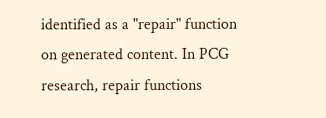identified as a "repair" function on generated content. In PCG research, repair functions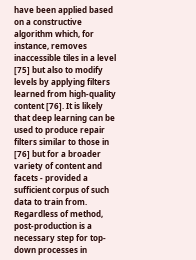have been applied based on a constructive algorithm which, for instance, removes inaccessible tiles in a level [75] but also to modify levels by applying filters learned from high-quality content [76]. It is likely that deep learning can be used to produce repair filters similar to those in [76] but for a broader variety of content and facets - provided a sufficient corpus of such data to train from. Regardless of method, post-production is a necessary step for top-down processes in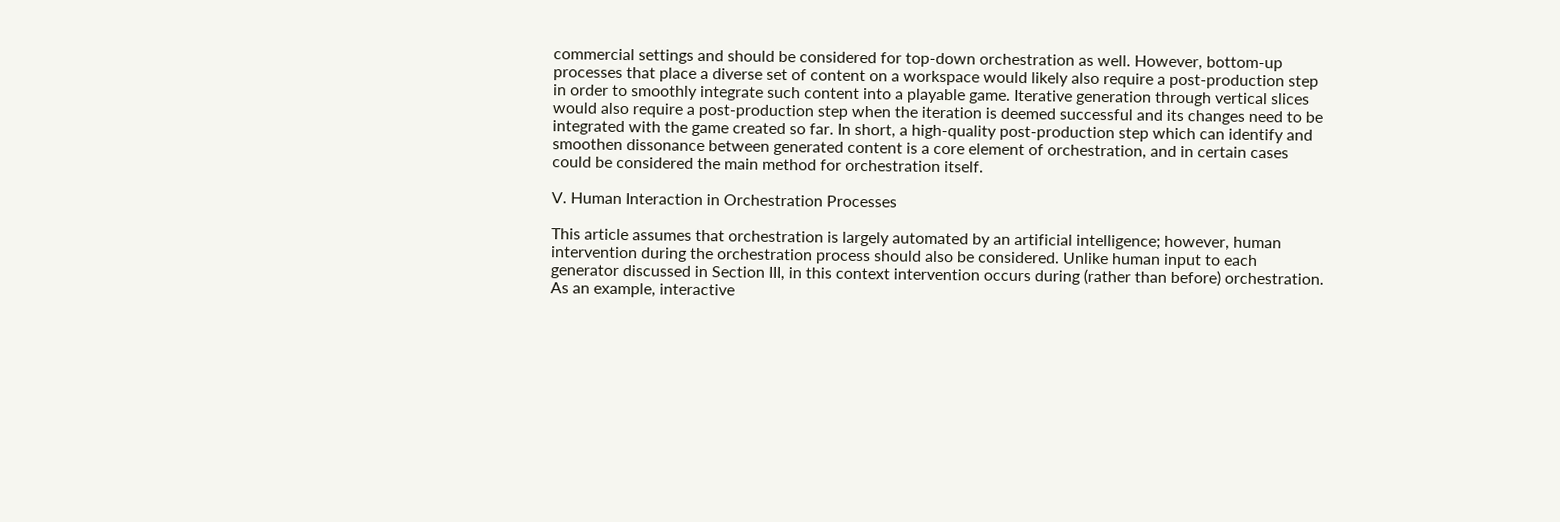commercial settings and should be considered for top-down orchestration as well. However, bottom-up processes that place a diverse set of content on a workspace would likely also require a post-production step in order to smoothly integrate such content into a playable game. Iterative generation through vertical slices would also require a post-production step when the iteration is deemed successful and its changes need to be integrated with the game created so far. In short, a high-quality post-production step which can identify and smoothen dissonance between generated content is a core element of orchestration, and in certain cases could be considered the main method for orchestration itself.

V. Human Interaction in Orchestration Processes

This article assumes that orchestration is largely automated by an artificial intelligence; however, human intervention during the orchestration process should also be considered. Unlike human input to each generator discussed in Section III, in this context intervention occurs during (rather than before) orchestration. As an example, interactive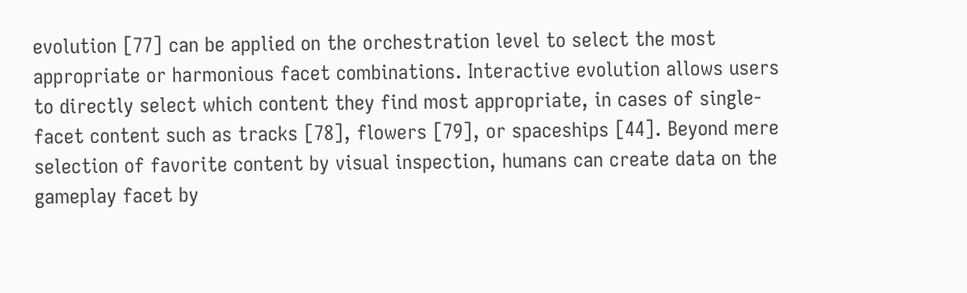evolution [77] can be applied on the orchestration level to select the most appropriate or harmonious facet combinations. Interactive evolution allows users to directly select which content they find most appropriate, in cases of single-facet content such as tracks [78], flowers [79], or spaceships [44]. Beyond mere selection of favorite content by visual inspection, humans can create data on the gameplay facet by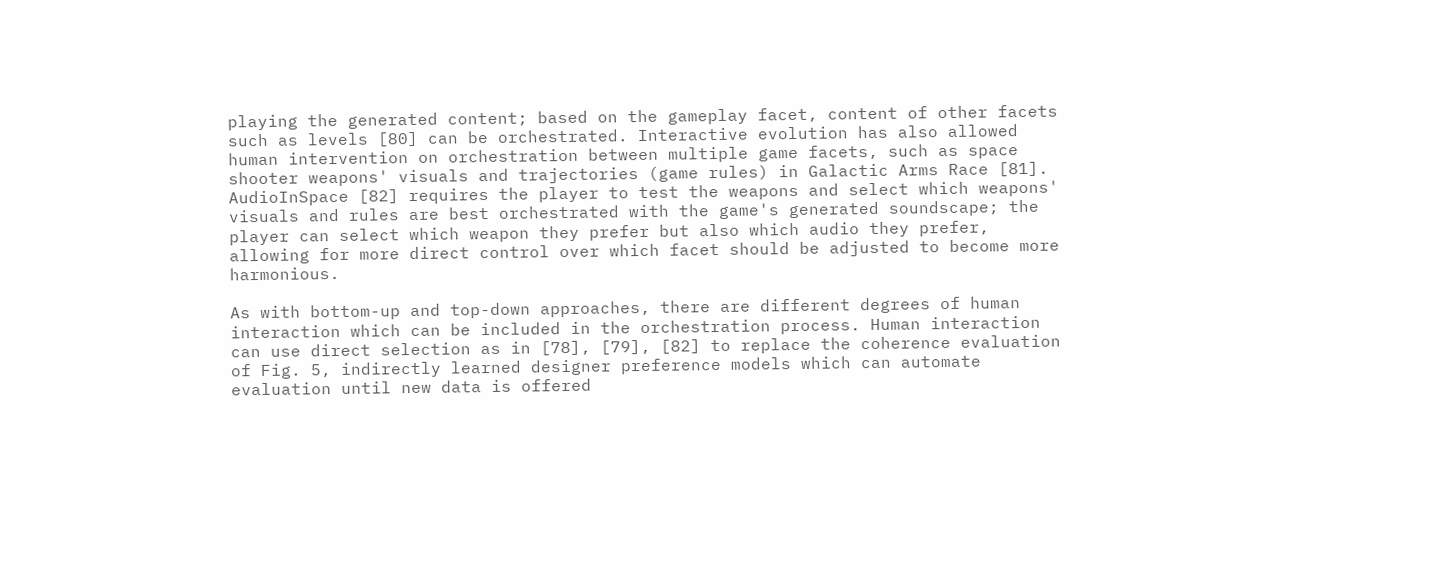playing the generated content; based on the gameplay facet, content of other facets such as levels [80] can be orchestrated. Interactive evolution has also allowed human intervention on orchestration between multiple game facets, such as space shooter weapons' visuals and trajectories (game rules) in Galactic Arms Race [81]. AudioInSpace [82] requires the player to test the weapons and select which weapons' visuals and rules are best orchestrated with the game's generated soundscape; the player can select which weapon they prefer but also which audio they prefer, allowing for more direct control over which facet should be adjusted to become more harmonious.

As with bottom-up and top-down approaches, there are different degrees of human interaction which can be included in the orchestration process. Human interaction can use direct selection as in [78], [79], [82] to replace the coherence evaluation of Fig. 5, indirectly learned designer preference models which can automate evaluation until new data is offered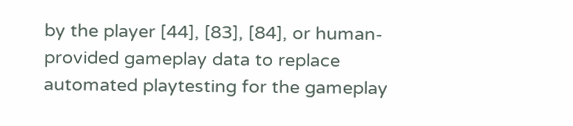by the player [44], [83], [84], or human-provided gameplay data to replace automated playtesting for the gameplay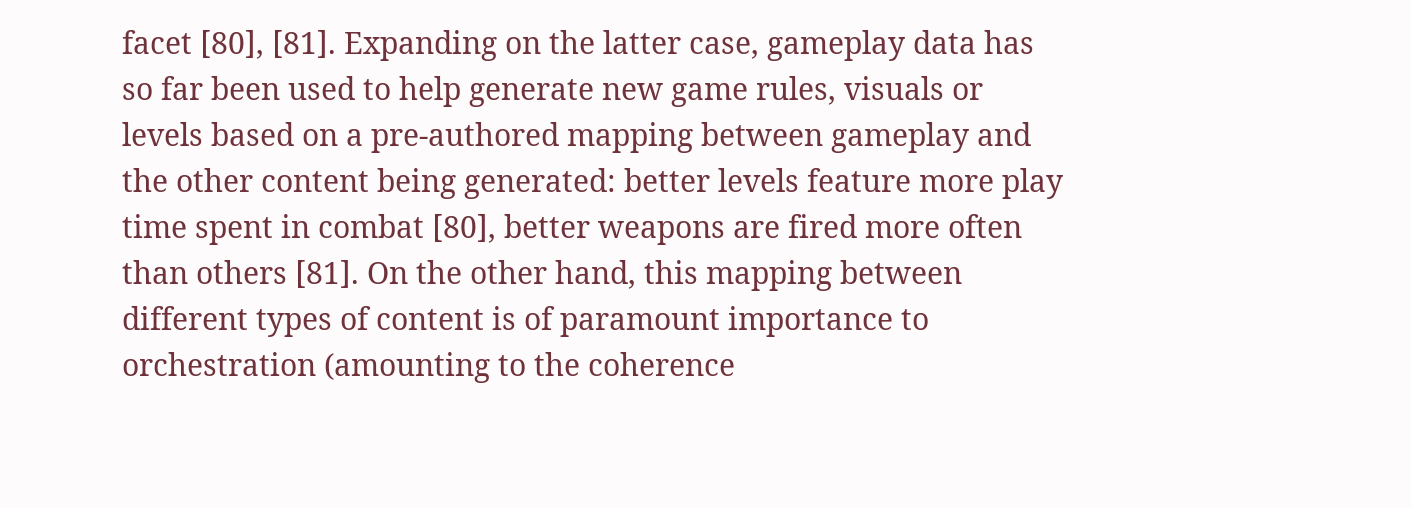facet [80], [81]. Expanding on the latter case, gameplay data has so far been used to help generate new game rules, visuals or levels based on a pre-authored mapping between gameplay and the other content being generated: better levels feature more play time spent in combat [80], better weapons are fired more often than others [81]. On the other hand, this mapping between different types of content is of paramount importance to orchestration (amounting to the coherence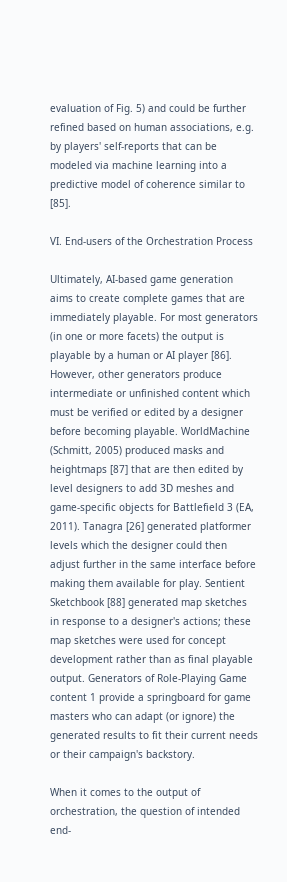evaluation of Fig. 5) and could be further refined based on human associations, e.g. by players' self-reports that can be modeled via machine learning into a predictive model of coherence similar to [85].

VI. End-users of the Orchestration Process

Ultimately, AI-based game generation aims to create complete games that are immediately playable. For most generators (in one or more facets) the output is playable by a human or AI player [86]. However, other generators produce intermediate or unfinished content which must be verified or edited by a designer before becoming playable. WorldMachine (Schmitt, 2005) produced masks and heightmaps [87] that are then edited by level designers to add 3D meshes and game-specific objects for Battlefield 3 (EA, 2011). Tanagra [26] generated platformer levels which the designer could then adjust further in the same interface before making them available for play. Sentient Sketchbook [88] generated map sketches in response to a designer's actions; these map sketches were used for concept development rather than as final playable output. Generators of Role-Playing Game content 1 provide a springboard for game masters who can adapt (or ignore) the generated results to fit their current needs or their campaign's backstory.

When it comes to the output of orchestration, the question of intended end-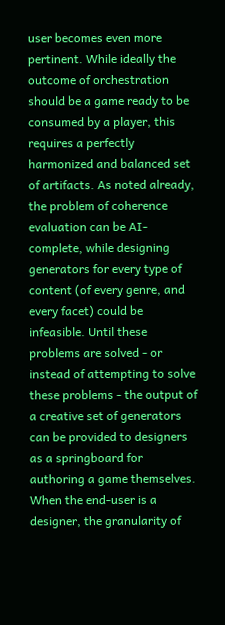user becomes even more pertinent. While ideally the outcome of orchestration should be a game ready to be consumed by a player, this requires a perfectly harmonized and balanced set of artifacts. As noted already, the problem of coherence evaluation can be AI-complete, while designing generators for every type of content (of every genre, and every facet) could be infeasible. Until these problems are solved - or instead of attempting to solve these problems - the output of a creative set of generators can be provided to designers as a springboard for authoring a game themselves. When the end-user is a designer, the granularity of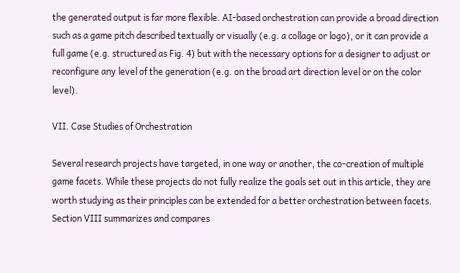the generated output is far more flexible. AI-based orchestration can provide a broad direction such as a game pitch described textually or visually (e.g. a collage or logo), or it can provide a full game (e.g. structured as Fig. 4) but with the necessary options for a designer to adjust or reconfigure any level of the generation (e.g. on the broad art direction level or on the color level).

VII. Case Studies of Orchestration

Several research projects have targeted, in one way or another, the co-creation of multiple game facets. While these projects do not fully realize the goals set out in this article, they are worth studying as their principles can be extended for a better orchestration between facets. Section VIII summarizes and compares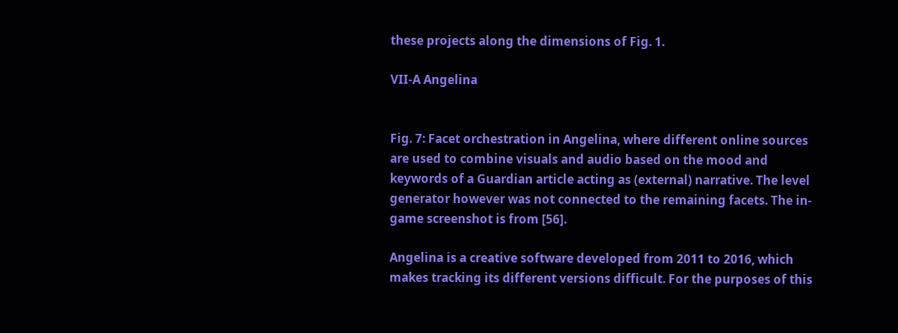these projects along the dimensions of Fig. 1.

VII-A Angelina


Fig. 7: Facet orchestration in Angelina, where different online sources are used to combine visuals and audio based on the mood and keywords of a Guardian article acting as (external) narrative. The level generator however was not connected to the remaining facets. The in-game screenshot is from [56].

Angelina is a creative software developed from 2011 to 2016, which makes tracking its different versions difficult. For the purposes of this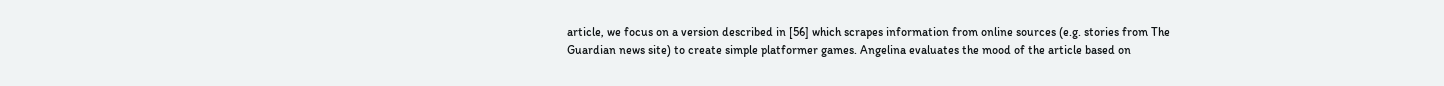article, we focus on a version described in [56] which scrapes information from online sources (e.g. stories from The Guardian news site) to create simple platformer games. Angelina evaluates the mood of the article based on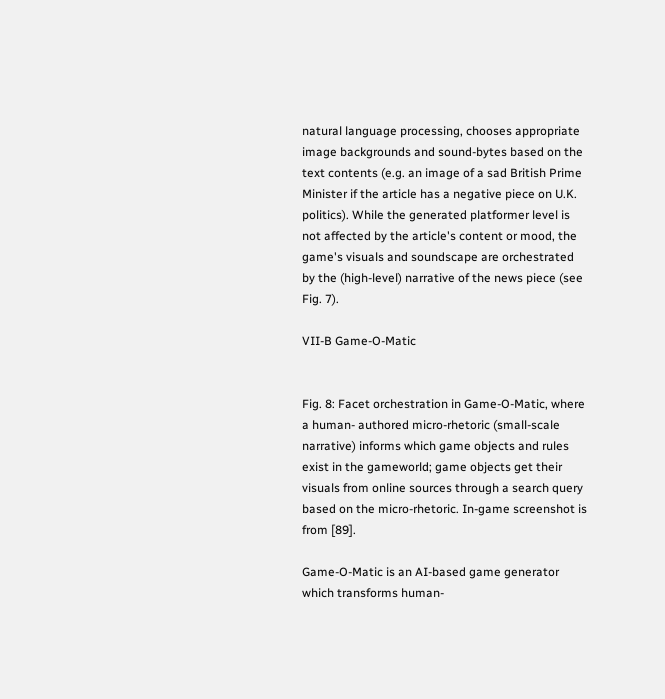natural language processing, chooses appropriate image backgrounds and sound-bytes based on the text contents (e.g. an image of a sad British Prime Minister if the article has a negative piece on U.K. politics). While the generated platformer level is not affected by the article's content or mood, the game's visuals and soundscape are orchestrated by the (high-level) narrative of the news piece (see Fig. 7).

VII-B Game-O-Matic


Fig. 8: Facet orchestration in Game-O-Matic, where a human- authored micro-rhetoric (small-scale narrative) informs which game objects and rules exist in the gameworld; game objects get their visuals from online sources through a search query based on the micro-rhetoric. In-game screenshot is from [89].

Game-O-Matic is an AI-based game generator which transforms human-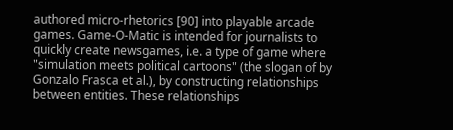authored micro-rhetorics [90] into playable arcade games. Game-O-Matic is intended for journalists to quickly create newsgames, i.e. a type of game where "simulation meets political cartoons" (the slogan of by Gonzalo Frasca et al.), by constructing relationships between entities. These relationships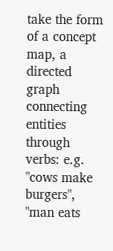take the form of a concept map, a directed graph connecting entities through verbs: e.g. "cows make burgers", "man eats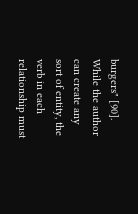burgers" [90]. While the author can create any sort of entity, the verb in each relationship must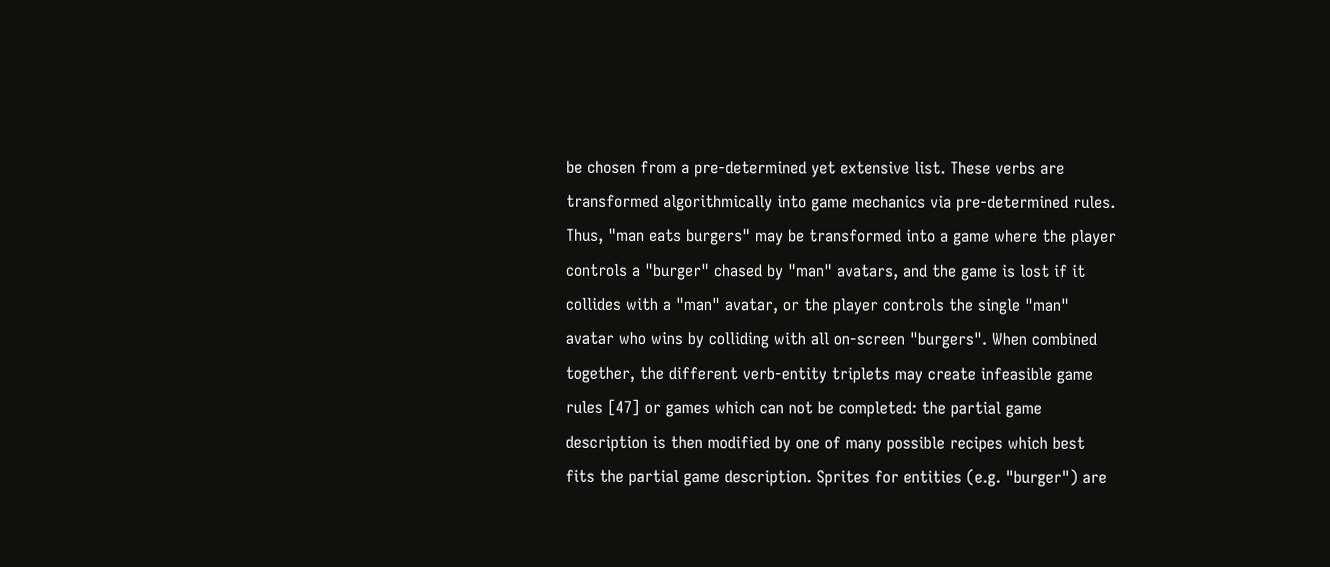be chosen from a pre-determined yet extensive list. These verbs are transformed algorithmically into game mechanics via pre-determined rules. Thus, "man eats burgers" may be transformed into a game where the player controls a "burger" chased by "man" avatars, and the game is lost if it collides with a "man" avatar, or the player controls the single "man" avatar who wins by colliding with all on-screen "burgers". When combined together, the different verb-entity triplets may create infeasible game rules [47] or games which can not be completed: the partial game description is then modified by one of many possible recipes which best fits the partial game description. Sprites for entities (e.g. "burger") are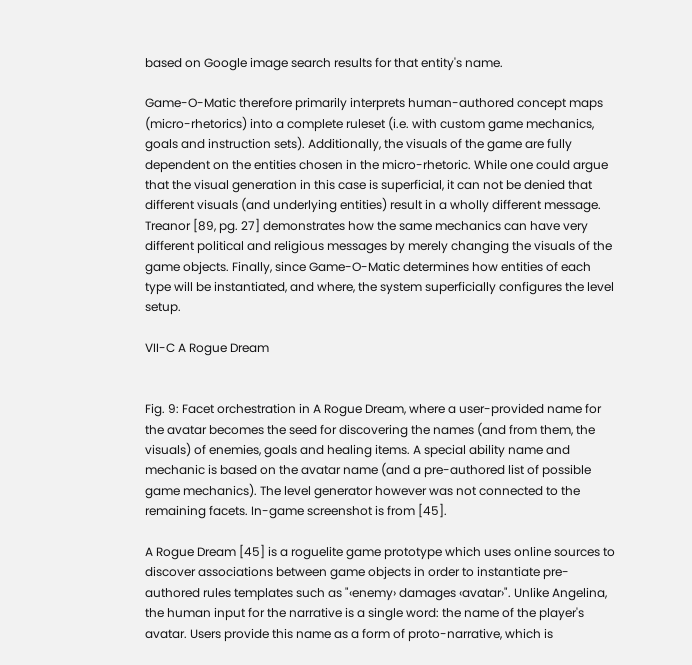based on Google image search results for that entity's name.

Game-O-Matic therefore primarily interprets human-authored concept maps (micro-rhetorics) into a complete ruleset (i.e. with custom game mechanics, goals and instruction sets). Additionally, the visuals of the game are fully dependent on the entities chosen in the micro-rhetoric. While one could argue that the visual generation in this case is superficial, it can not be denied that different visuals (and underlying entities) result in a wholly different message. Treanor [89, pg. 27] demonstrates how the same mechanics can have very different political and religious messages by merely changing the visuals of the game objects. Finally, since Game-O-Matic determines how entities of each type will be instantiated, and where, the system superficially configures the level setup.

VII-C A Rogue Dream


Fig. 9: Facet orchestration in A Rogue Dream, where a user-provided name for the avatar becomes the seed for discovering the names (and from them, the visuals) of enemies, goals and healing items. A special ability name and mechanic is based on the avatar name (and a pre-authored list of possible game mechanics). The level generator however was not connected to the remaining facets. In-game screenshot is from [45].

A Rogue Dream [45] is a roguelite game prototype which uses online sources to discover associations between game objects in order to instantiate pre-authored rules templates such as "‹enemy› damages ‹avatar›". Unlike Angelina, the human input for the narrative is a single word: the name of the player's avatar. Users provide this name as a form of proto-narrative, which is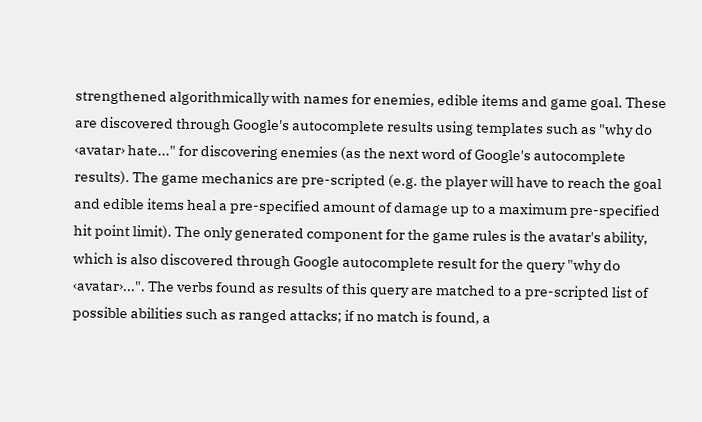strengthened algorithmically with names for enemies, edible items and game goal. These are discovered through Google's autocomplete results using templates such as "why do ‹avatar› hate..." for discovering enemies (as the next word of Google's autocomplete results). The game mechanics are pre-scripted (e.g. the player will have to reach the goal and edible items heal a pre-specified amount of damage up to a maximum pre-specified hit point limit). The only generated component for the game rules is the avatar's ability, which is also discovered through Google autocomplete result for the query "why do ‹avatar›...". The verbs found as results of this query are matched to a pre-scripted list of possible abilities such as ranged attacks; if no match is found, a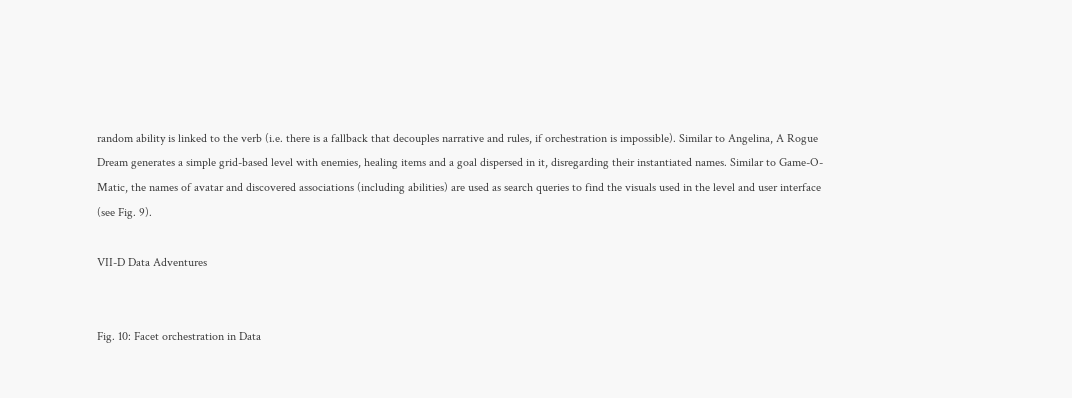random ability is linked to the verb (i.e. there is a fallback that decouples narrative and rules, if orchestration is impossible). Similar to Angelina, A Rogue Dream generates a simple grid-based level with enemies, healing items and a goal dispersed in it, disregarding their instantiated names. Similar to Game-O-Matic, the names of avatar and discovered associations (including abilities) are used as search queries to find the visuals used in the level and user interface (see Fig. 9).

VII-D Data Adventures


Fig. 10: Facet orchestration in Data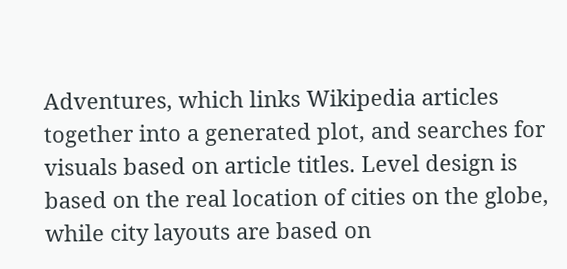Adventures, which links Wikipedia articles together into a generated plot, and searches for visuals based on article titles. Level design is based on the real location of cities on the globe, while city layouts are based on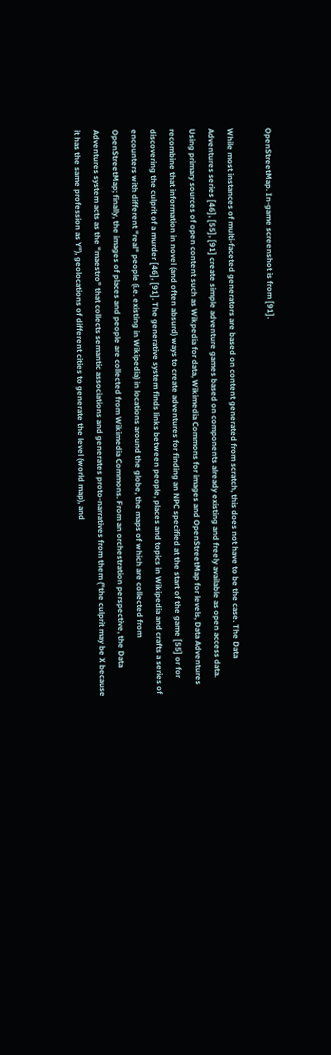OpenStreetMap. In-game screenshot is from [91].

While most instances of multi-faceted generators are based on content generated from scratch, this does not have to be the case. The Data Adventures series [46], [55], [91] create simple adventure games based on components already existing and freely available as open access data. Using primary sources of open content such as Wikpedia for data, Wikimedia Commons for images and OpenStreetMap for levels, Data Adventures recombine that information in novel (and often absurd) ways to create adventures for finding an NPC specified at the start of the game [55] or for discovering the culprit of a murder [46], [91]. The generative system finds links between people, places and topics in Wikipedia and crafts a series of encounters with different "real" people (i.e. existing in Wikipedia) in locations around the globe, the maps of which are collected from OpenStreetMap; finally, the images of places and people are collected from Wikimedia Commons. From an orchestration perspective, the Data Adventures system acts as the "maestro" that collects semantic associations and generates proto-narratives from them ("the culprit may be X because it has the same profession as Y"), geolocations of different cities to generate the level (world map), and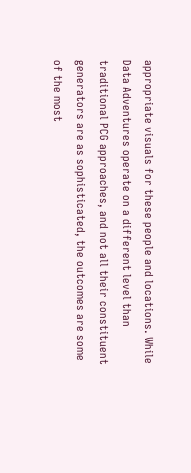appropriate visuals for these people and locations. While Data Adventures operate on a different level than traditional PCG approaches, and not all their constituent generators are as sophisticated, the outcomes are some of the most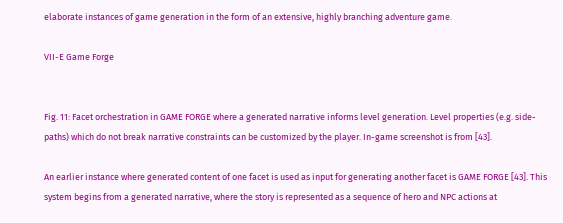elaborate instances of game generation in the form of an extensive, highly branching adventure game.

VII-E Game Forge


Fig. 11: Facet orchestration in GAME FORGE where a generated narrative informs level generation. Level properties (e.g. side-paths) which do not break narrative constraints can be customized by the player. In-game screenshot is from [43].

An earlier instance where generated content of one facet is used as input for generating another facet is GAME FORGE [43]. This system begins from a generated narrative, where the story is represented as a sequence of hero and NPC actions at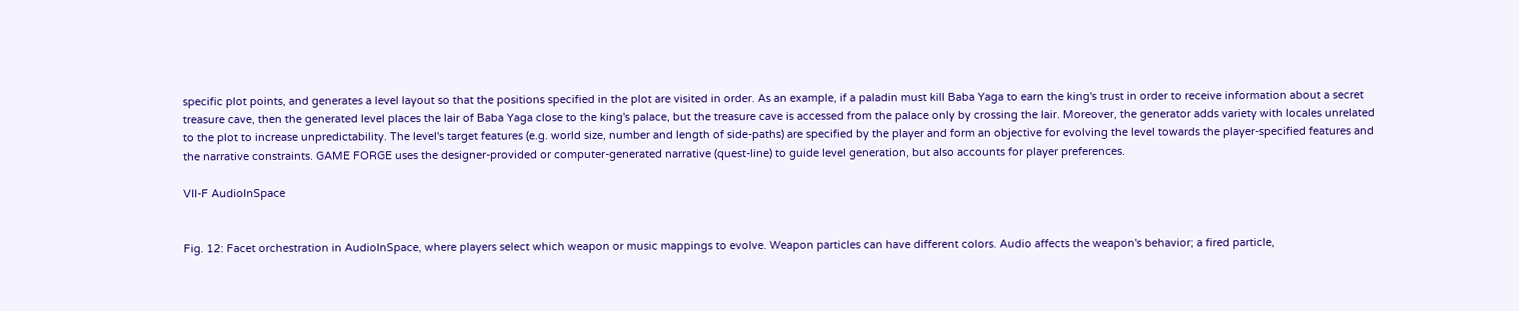specific plot points, and generates a level layout so that the positions specified in the plot are visited in order. As an example, if a paladin must kill Baba Yaga to earn the king's trust in order to receive information about a secret treasure cave, then the generated level places the lair of Baba Yaga close to the king's palace, but the treasure cave is accessed from the palace only by crossing the lair. Moreover, the generator adds variety with locales unrelated to the plot to increase unpredictability. The level's target features (e.g. world size, number and length of side-paths) are specified by the player and form an objective for evolving the level towards the player-specified features and the narrative constraints. GAME FORGE uses the designer-provided or computer-generated narrative (quest-line) to guide level generation, but also accounts for player preferences.

VII-F AudioInSpace


Fig. 12: Facet orchestration in AudioInSpace, where players select which weapon or music mappings to evolve. Weapon particles can have different colors. Audio affects the weapon's behavior; a fired particle,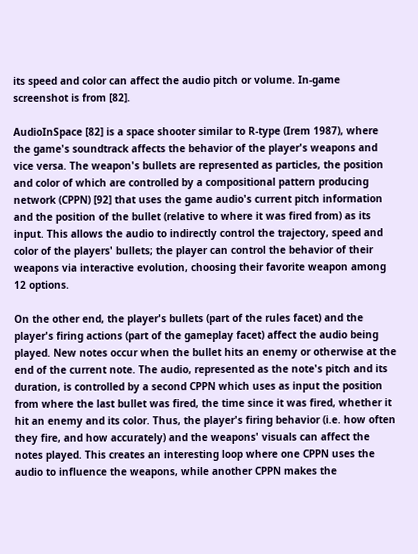its speed and color can affect the audio pitch or volume. In-game screenshot is from [82].

AudioInSpace [82] is a space shooter similar to R-type (Irem 1987), where the game's soundtrack affects the behavior of the player's weapons and vice versa. The weapon's bullets are represented as particles, the position and color of which are controlled by a compositional pattern producing network (CPPN) [92] that uses the game audio's current pitch information and the position of the bullet (relative to where it was fired from) as its input. This allows the audio to indirectly control the trajectory, speed and color of the players' bullets; the player can control the behavior of their weapons via interactive evolution, choosing their favorite weapon among 12 options.

On the other end, the player's bullets (part of the rules facet) and the player's firing actions (part of the gameplay facet) affect the audio being played. New notes occur when the bullet hits an enemy or otherwise at the end of the current note. The audio, represented as the note's pitch and its duration, is controlled by a second CPPN which uses as input the position from where the last bullet was fired, the time since it was fired, whether it hit an enemy and its color. Thus, the player's firing behavior (i.e. how often they fire, and how accurately) and the weapons' visuals can affect the notes played. This creates an interesting loop where one CPPN uses the audio to influence the weapons, while another CPPN makes the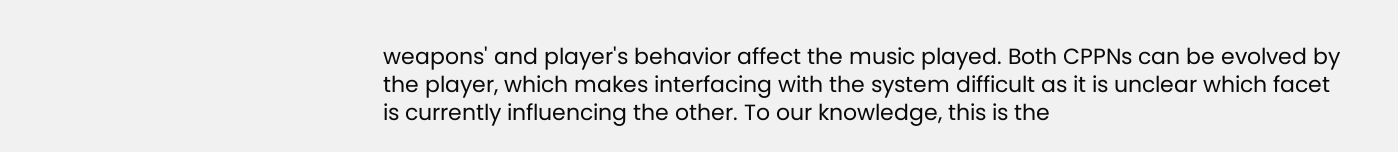weapons' and player's behavior affect the music played. Both CPPNs can be evolved by the player, which makes interfacing with the system difficult as it is unclear which facet is currently influencing the other. To our knowledge, this is the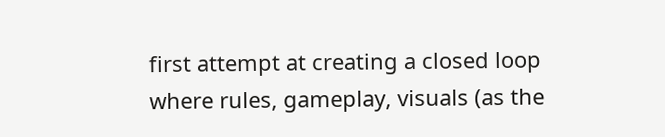first attempt at creating a closed loop where rules, gameplay, visuals (as the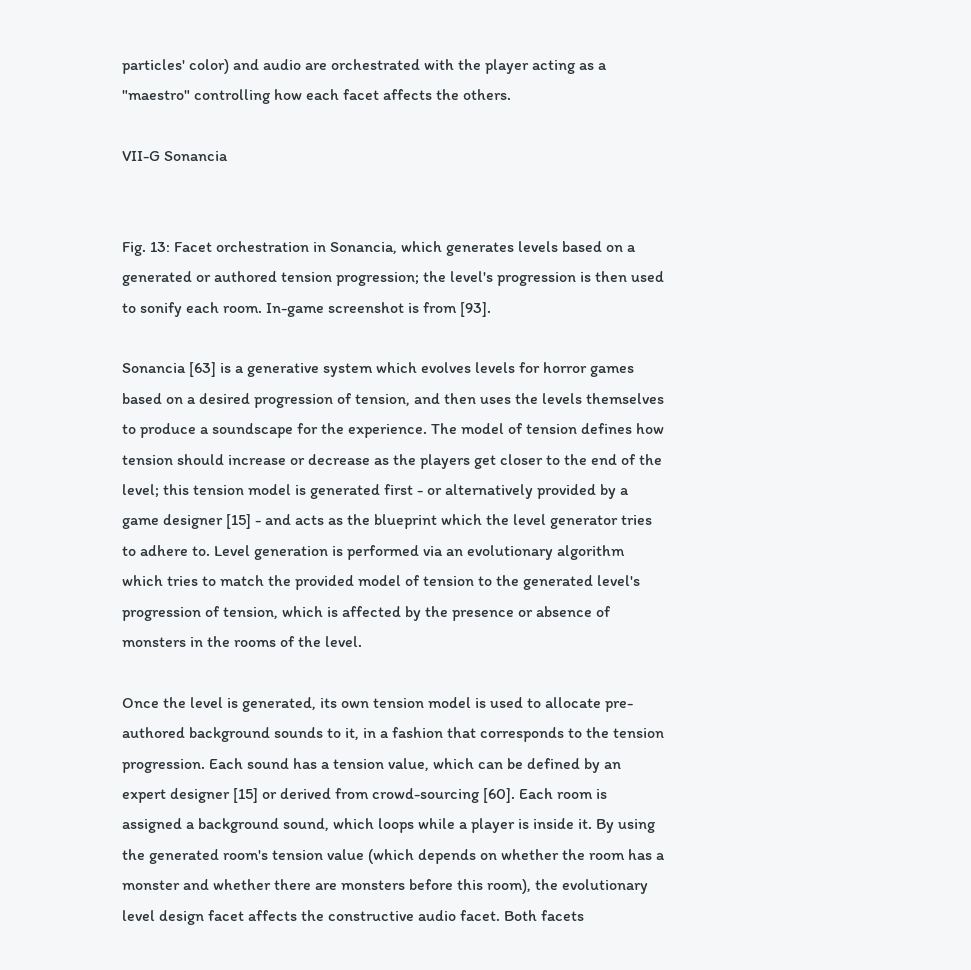particles' color) and audio are orchestrated with the player acting as a "maestro" controlling how each facet affects the others.

VII-G Sonancia


Fig. 13: Facet orchestration in Sonancia, which generates levels based on a generated or authored tension progression; the level's progression is then used to sonify each room. In-game screenshot is from [93].

Sonancia [63] is a generative system which evolves levels for horror games based on a desired progression of tension, and then uses the levels themselves to produce a soundscape for the experience. The model of tension defines how tension should increase or decrease as the players get closer to the end of the level; this tension model is generated first - or alternatively provided by a game designer [15] - and acts as the blueprint which the level generator tries to adhere to. Level generation is performed via an evolutionary algorithm which tries to match the provided model of tension to the generated level's progression of tension, which is affected by the presence or absence of monsters in the rooms of the level.

Once the level is generated, its own tension model is used to allocate pre-authored background sounds to it, in a fashion that corresponds to the tension progression. Each sound has a tension value, which can be defined by an expert designer [15] or derived from crowd-sourcing [60]. Each room is assigned a background sound, which loops while a player is inside it. By using the generated room's tension value (which depends on whether the room has a monster and whether there are monsters before this room), the evolutionary level design facet affects the constructive audio facet. Both facets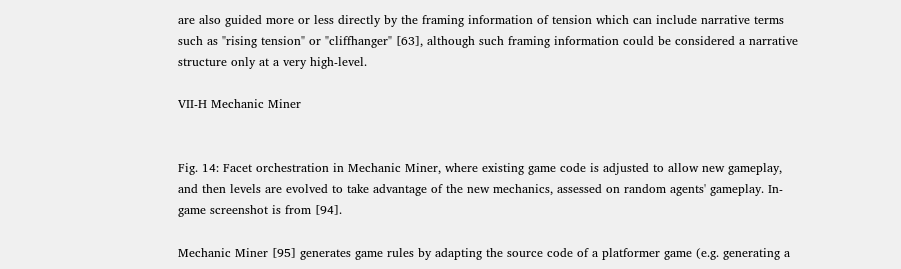are also guided more or less directly by the framing information of tension which can include narrative terms such as "rising tension" or "cliffhanger" [63], although such framing information could be considered a narrative structure only at a very high-level.

VII-H Mechanic Miner


Fig. 14: Facet orchestration in Mechanic Miner, where existing game code is adjusted to allow new gameplay, and then levels are evolved to take advantage of the new mechanics, assessed on random agents' gameplay. In-game screenshot is from [94].

Mechanic Miner [95] generates game rules by adapting the source code of a platformer game (e.g. generating a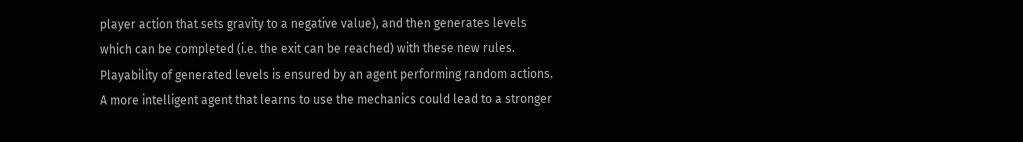player action that sets gravity to a negative value), and then generates levels which can be completed (i.e. the exit can be reached) with these new rules. Playability of generated levels is ensured by an agent performing random actions. A more intelligent agent that learns to use the mechanics could lead to a stronger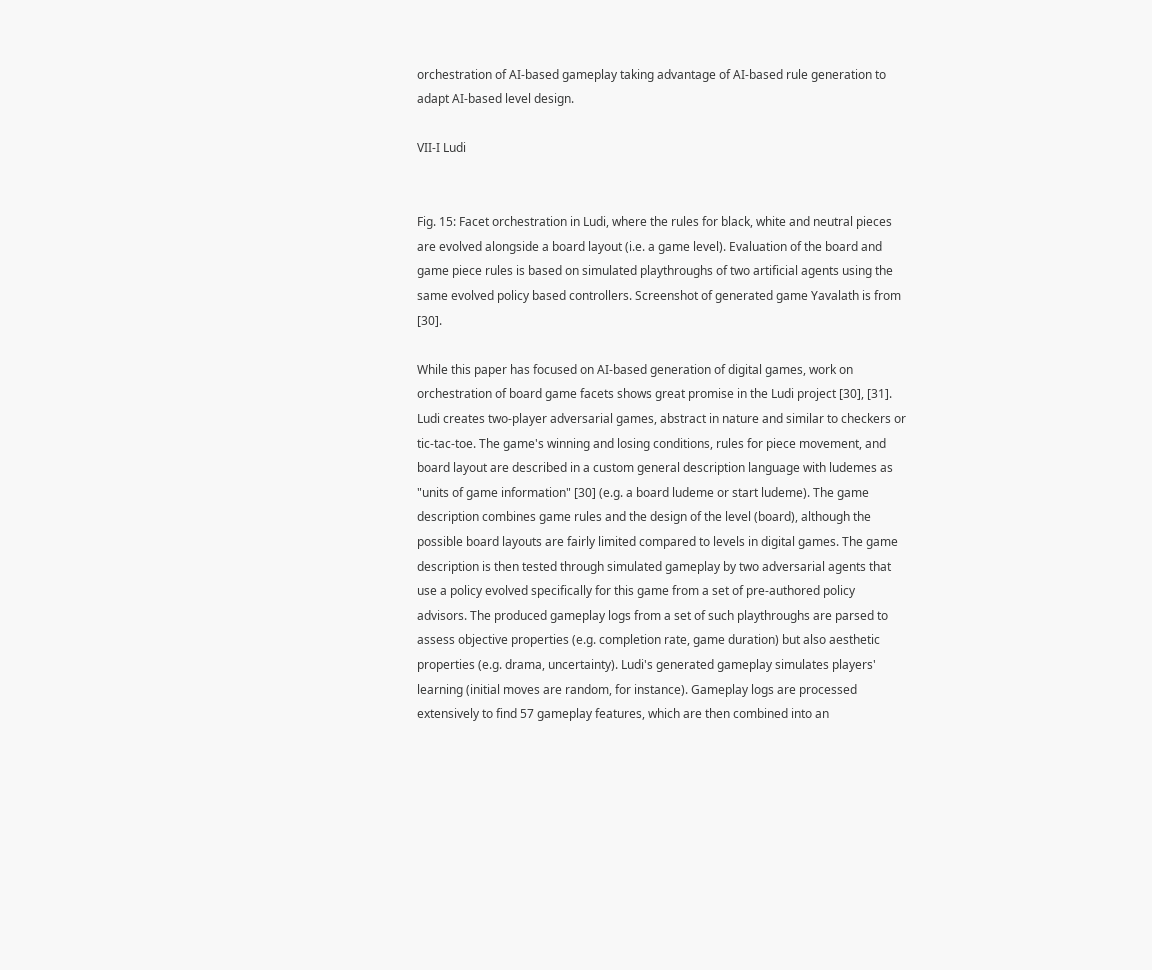orchestration of AI-based gameplay taking advantage of AI-based rule generation to adapt AI-based level design.

VII-I Ludi


Fig. 15: Facet orchestration in Ludi, where the rules for black, white and neutral pieces are evolved alongside a board layout (i.e. a game level). Evaluation of the board and game piece rules is based on simulated playthroughs of two artificial agents using the same evolved policy based controllers. Screenshot of generated game Yavalath is from [30].

While this paper has focused on AI-based generation of digital games, work on orchestration of board game facets shows great promise in the Ludi project [30], [31]. Ludi creates two-player adversarial games, abstract in nature and similar to checkers or tic-tac-toe. The game's winning and losing conditions, rules for piece movement, and board layout are described in a custom general description language with ludemes as "units of game information" [30] (e.g. a board ludeme or start ludeme). The game description combines game rules and the design of the level (board), although the possible board layouts are fairly limited compared to levels in digital games. The game description is then tested through simulated gameplay by two adversarial agents that use a policy evolved specifically for this game from a set of pre-authored policy advisors. The produced gameplay logs from a set of such playthroughs are parsed to assess objective properties (e.g. completion rate, game duration) but also aesthetic properties (e.g. drama, uncertainty). Ludi's generated gameplay simulates players' learning (initial moves are random, for instance). Gameplay logs are processed extensively to find 57 gameplay features, which are then combined into an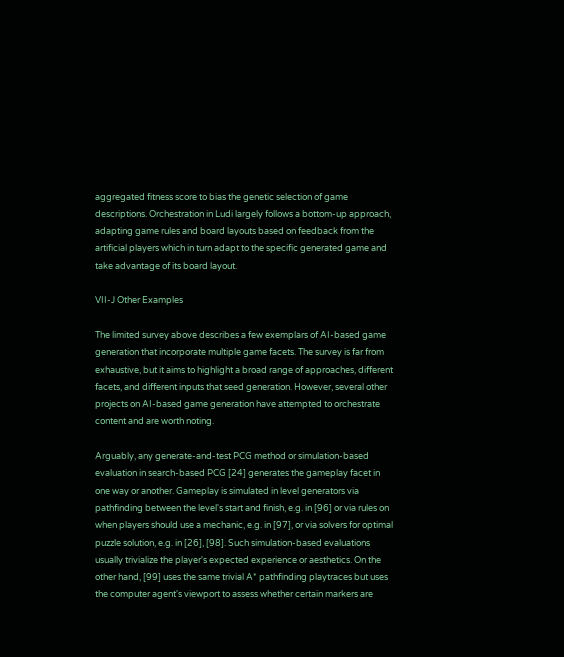aggregated fitness score to bias the genetic selection of game descriptions. Orchestration in Ludi largely follows a bottom-up approach, adapting game rules and board layouts based on feedback from the artificial players which in turn adapt to the specific generated game and take advantage of its board layout.

VII-J Other Examples

The limited survey above describes a few exemplars of AI-based game generation that incorporate multiple game facets. The survey is far from exhaustive, but it aims to highlight a broad range of approaches, different facets, and different inputs that seed generation. However, several other projects on AI-based game generation have attempted to orchestrate content and are worth noting.

Arguably, any generate-and-test PCG method or simulation-based evaluation in search-based PCG [24] generates the gameplay facet in one way or another. Gameplay is simulated in level generators via pathfinding between the level's start and finish, e.g. in [96] or via rules on when players should use a mechanic, e.g. in [97], or via solvers for optimal puzzle solution, e.g. in [26], [98]. Such simulation-based evaluations usually trivialize the player's expected experience or aesthetics. On the other hand, [99] uses the same trivial A* pathfinding playtraces but uses the computer agent's viewport to assess whether certain markers are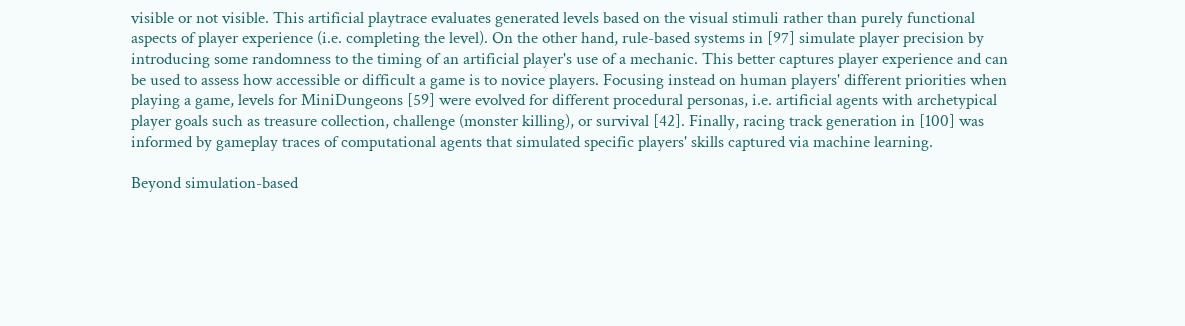visible or not visible. This artificial playtrace evaluates generated levels based on the visual stimuli rather than purely functional aspects of player experience (i.e. completing the level). On the other hand, rule-based systems in [97] simulate player precision by introducing some randomness to the timing of an artificial player's use of a mechanic. This better captures player experience and can be used to assess how accessible or difficult a game is to novice players. Focusing instead on human players' different priorities when playing a game, levels for MiniDungeons [59] were evolved for different procedural personas, i.e. artificial agents with archetypical player goals such as treasure collection, challenge (monster killing), or survival [42]. Finally, racing track generation in [100] was informed by gameplay traces of computational agents that simulated specific players' skills captured via machine learning.

Beyond simulation-based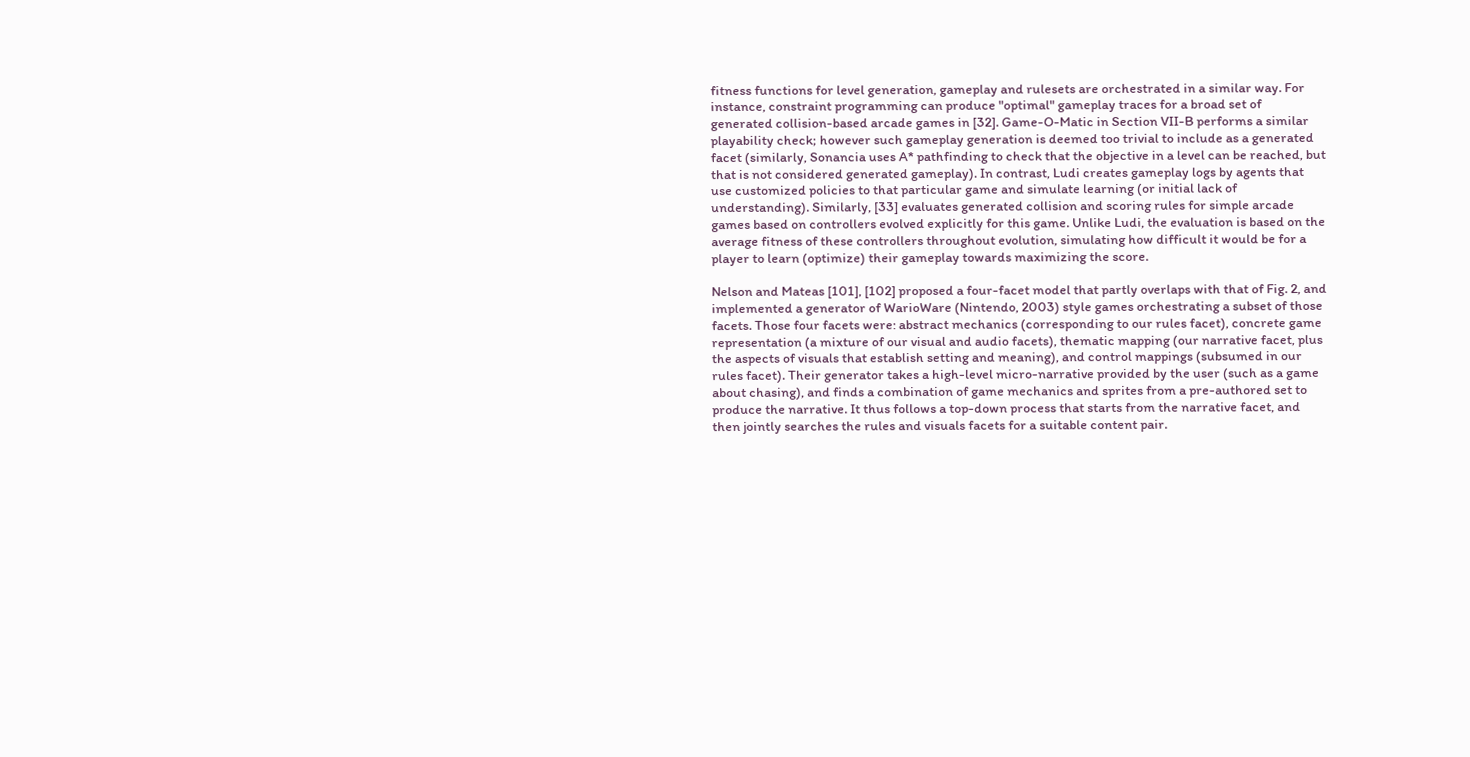fitness functions for level generation, gameplay and rulesets are orchestrated in a similar way. For instance, constraint programming can produce "optimal" gameplay traces for a broad set of generated collision-based arcade games in [32]. Game-O-Matic in Section VII-B performs a similar playability check; however such gameplay generation is deemed too trivial to include as a generated facet (similarly, Sonancia uses A* pathfinding to check that the objective in a level can be reached, but that is not considered generated gameplay). In contrast, Ludi creates gameplay logs by agents that use customized policies to that particular game and simulate learning (or initial lack of understanding). Similarly, [33] evaluates generated collision and scoring rules for simple arcade games based on controllers evolved explicitly for this game. Unlike Ludi, the evaluation is based on the average fitness of these controllers throughout evolution, simulating how difficult it would be for a player to learn (optimize) their gameplay towards maximizing the score.

Nelson and Mateas [101], [102] proposed a four-facet model that partly overlaps with that of Fig. 2, and implemented a generator of WarioWare (Nintendo, 2003) style games orchestrating a subset of those facets. Those four facets were: abstract mechanics (corresponding to our rules facet), concrete game representation (a mixture of our visual and audio facets), thematic mapping (our narrative facet, plus the aspects of visuals that establish setting and meaning), and control mappings (subsumed in our rules facet). Their generator takes a high-level micro-narrative provided by the user (such as a game about chasing), and finds a combination of game mechanics and sprites from a pre-authored set to produce the narrative. It thus follows a top-down process that starts from the narrative facet, and then jointly searches the rules and visuals facets for a suitable content pair.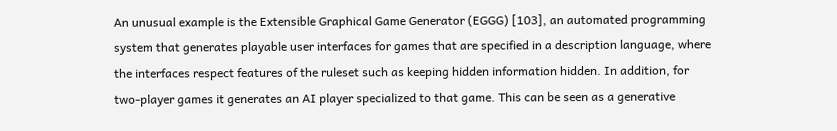An unusual example is the Extensible Graphical Game Generator (EGGG) [103], an automated programming system that generates playable user interfaces for games that are specified in a description language, where the interfaces respect features of the ruleset such as keeping hidden information hidden. In addition, for two-player games it generates an AI player specialized to that game. This can be seen as a generative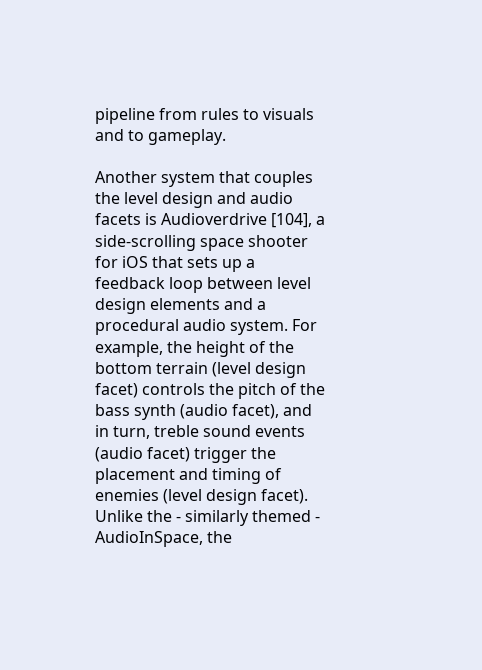pipeline from rules to visuals and to gameplay.

Another system that couples the level design and audio facets is Audioverdrive [104], a side-scrolling space shooter for iOS that sets up a feedback loop between level design elements and a procedural audio system. For example, the height of the bottom terrain (level design facet) controls the pitch of the bass synth (audio facet), and in turn, treble sound events (audio facet) trigger the placement and timing of enemies (level design facet). Unlike the - similarly themed - AudioInSpace, the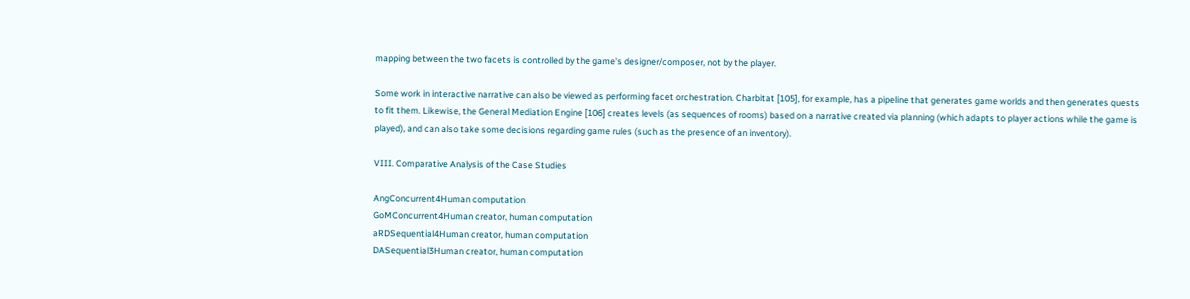mapping between the two facets is controlled by the game's designer/composer, not by the player.

Some work in interactive narrative can also be viewed as performing facet orchestration. Charbitat [105], for example, has a pipeline that generates game worlds and then generates quests to fit them. Likewise, the General Mediation Engine [106] creates levels (as sequences of rooms) based on a narrative created via planning (which adapts to player actions while the game is played), and can also take some decisions regarding game rules (such as the presence of an inventory).

VIII. Comparative Analysis of the Case Studies

AngConcurrent4Human computation
GoMConcurrent4Human creator, human computation
aRDSequential4Human creator, human computation
DASequential3Human creator, human computation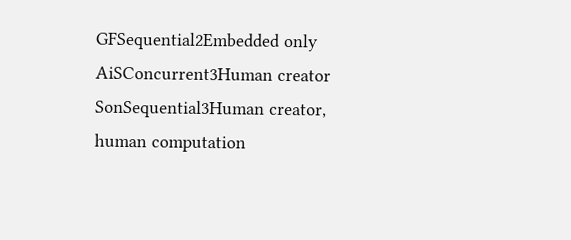GFSequential2Embedded only
AiSConcurrent3Human creator
SonSequential3Human creator, human computation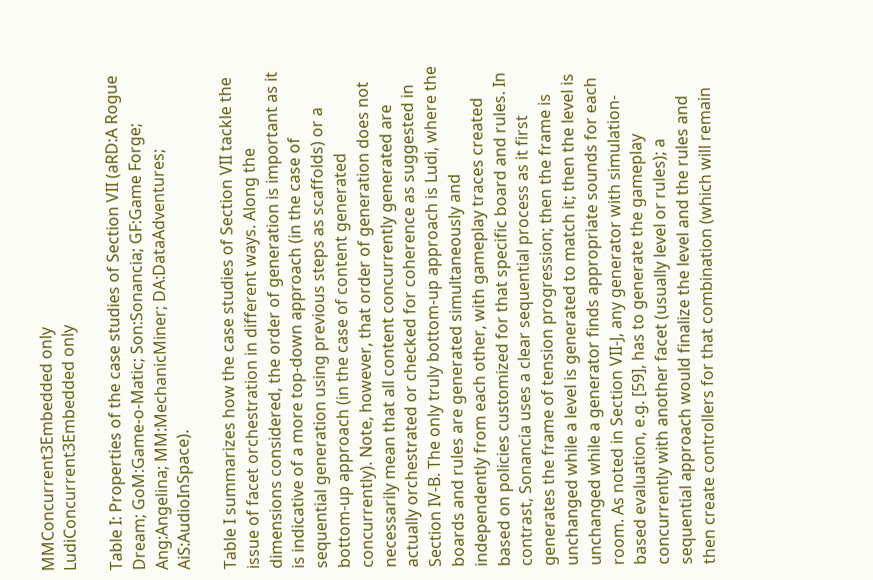MMConcurrent3Embedded only
LudiConcurrent3Embedded only

Table I: Properties of the case studies of Section VII (aRD:A Rogue Dream; GoM:Game-o-Matic; Son:Sonancia; GF:Game Forge; Ang:Angelina; MM:MechanicMiner; DA:DataAdventures; AiS:AudioInSpace).

Table I summarizes how the case studies of Section VII tackle the issue of facet orchestration in different ways. Along the dimensions considered, the order of generation is important as it is indicative of a more top-down approach (in the case of sequential generation using previous steps as scaffolds) or a bottom-up approach (in the case of content generated concurrently). Note, however, that order of generation does not necessarily mean that all content concurrently generated are actually orchestrated or checked for coherence as suggested in Section IV-B. The only truly bottom-up approach is Ludi, where the boards and rules are generated simultaneously and independently from each other, with gameplay traces created based on policies customized for that specific board and rules. In contrast, Sonancia uses a clear sequential process as it first generates the frame of tension progression; then the frame is unchanged while a level is generated to match it; then the level is unchanged while a generator finds appropriate sounds for each room. As noted in Section VII-J, any generator with simulation-based evaluation, e.g. [59], has to generate the gameplay concurrently with another facet (usually level or rules); a sequential approach would finalize the level and the rules and then create controllers for that combination (which will remain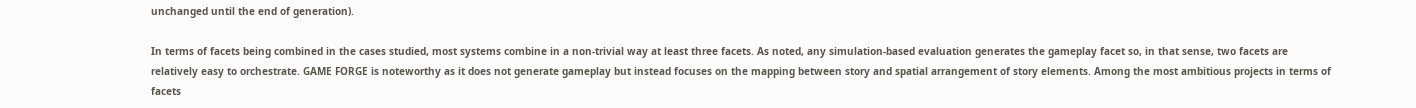unchanged until the end of generation).

In terms of facets being combined in the cases studied, most systems combine in a non-trivial way at least three facets. As noted, any simulation-based evaluation generates the gameplay facet so, in that sense, two facets are relatively easy to orchestrate. GAME FORGE is noteworthy as it does not generate gameplay but instead focuses on the mapping between story and spatial arrangement of story elements. Among the most ambitious projects in terms of facets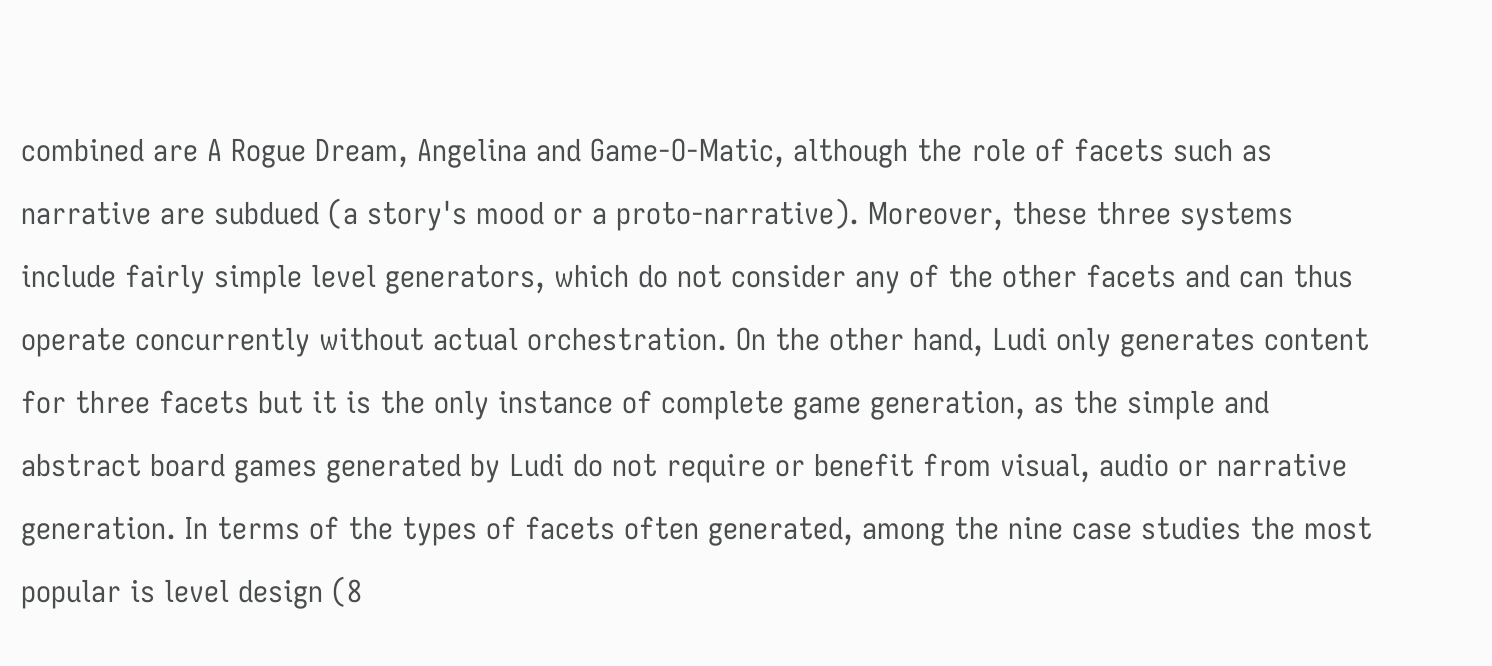combined are A Rogue Dream, Angelina and Game-O-Matic, although the role of facets such as narrative are subdued (a story's mood or a proto-narrative). Moreover, these three systems include fairly simple level generators, which do not consider any of the other facets and can thus operate concurrently without actual orchestration. On the other hand, Ludi only generates content for three facets but it is the only instance of complete game generation, as the simple and abstract board games generated by Ludi do not require or benefit from visual, audio or narrative generation. In terms of the types of facets often generated, among the nine case studies the most popular is level design (8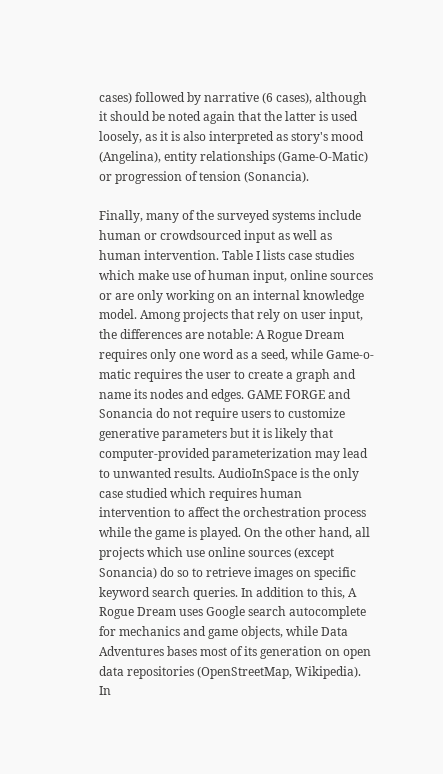cases) followed by narrative (6 cases), although it should be noted again that the latter is used loosely, as it is also interpreted as story's mood (Angelina), entity relationships (Game-O-Matic) or progression of tension (Sonancia).

Finally, many of the surveyed systems include human or crowdsourced input as well as human intervention. Table I lists case studies which make use of human input, online sources or are only working on an internal knowledge model. Among projects that rely on user input, the differences are notable: A Rogue Dream requires only one word as a seed, while Game-o-matic requires the user to create a graph and name its nodes and edges. GAME FORGE and Sonancia do not require users to customize generative parameters but it is likely that computer-provided parameterization may lead to unwanted results. AudioInSpace is the only case studied which requires human intervention to affect the orchestration process while the game is played. On the other hand, all projects which use online sources (except Sonancia) do so to retrieve images on specific keyword search queries. In addition to this, A Rogue Dream uses Google search autocomplete for mechanics and game objects, while Data Adventures bases most of its generation on open data repositories (OpenStreetMap, Wikipedia). In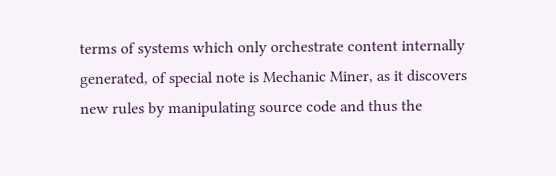terms of systems which only orchestrate content internally generated, of special note is Mechanic Miner, as it discovers new rules by manipulating source code and thus the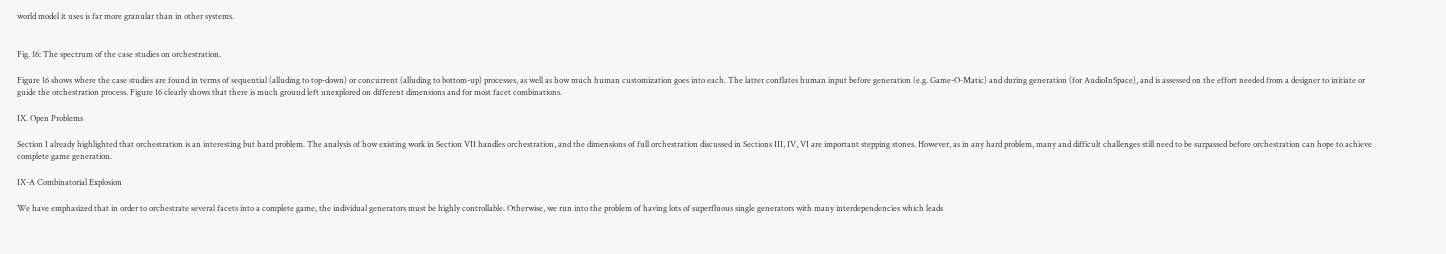world model it uses is far more granular than in other systems.


Fig. 16: The spectrum of the case studies on orchestration.

Figure 16 shows where the case studies are found in terms of sequential (alluding to top-down) or concurrent (alluding to bottom-up) processes, as well as how much human customization goes into each. The latter conflates human input before generation (e.g. Game-O-Matic) and during generation (for AudioInSpace), and is assessed on the effort needed from a designer to initiate or guide the orchestration process. Figure 16 clearly shows that there is much ground left unexplored on different dimensions and for most facet combinations.

IX. Open Problems

Section I already highlighted that orchestration is an interesting but hard problem. The analysis of how existing work in Section VII handles orchestration, and the dimensions of full orchestration discussed in Sections III, IV, VI are important stepping stones. However, as in any hard problem, many and difficult challenges still need to be surpassed before orchestration can hope to achieve complete game generation.

IX-A Combinatorial Explosion

We have emphasized that in order to orchestrate several facets into a complete game, the individual generators must be highly controllable. Otherwise, we run into the problem of having lots of superfluous single generators with many interdependencies which leads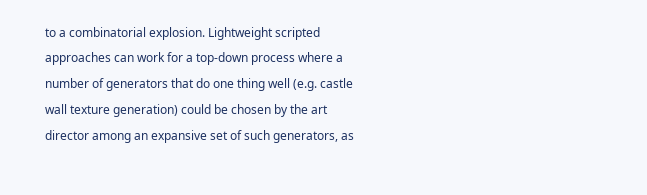to a combinatorial explosion. Lightweight scripted approaches can work for a top-down process where a number of generators that do one thing well (e.g. castle wall texture generation) could be chosen by the art director among an expansive set of such generators, as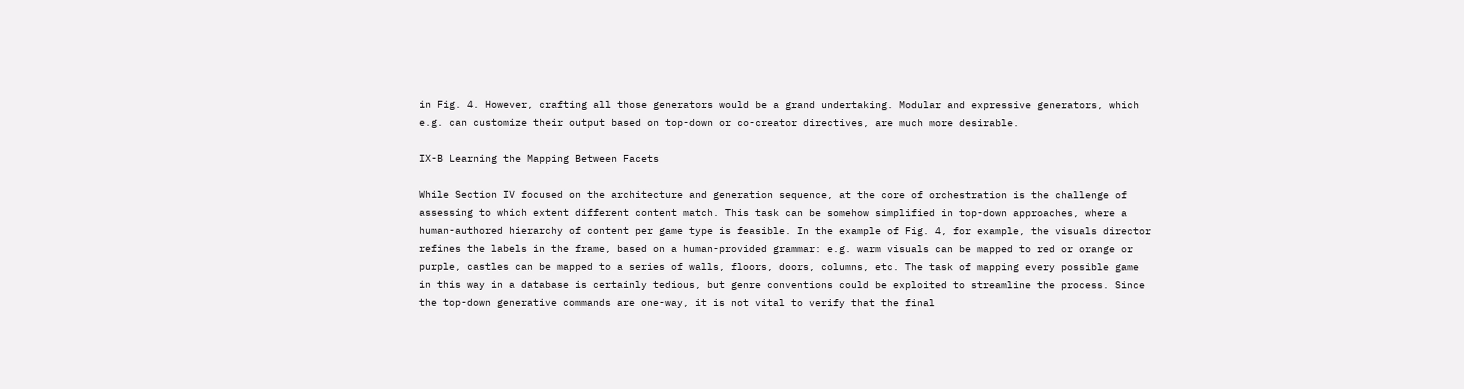in Fig. 4. However, crafting all those generators would be a grand undertaking. Modular and expressive generators, which e.g. can customize their output based on top-down or co-creator directives, are much more desirable.

IX-B Learning the Mapping Between Facets

While Section IV focused on the architecture and generation sequence, at the core of orchestration is the challenge of assessing to which extent different content match. This task can be somehow simplified in top-down approaches, where a human-authored hierarchy of content per game type is feasible. In the example of Fig. 4, for example, the visuals director refines the labels in the frame, based on a human-provided grammar: e.g. warm visuals can be mapped to red or orange or purple, castles can be mapped to a series of walls, floors, doors, columns, etc. The task of mapping every possible game in this way in a database is certainly tedious, but genre conventions could be exploited to streamline the process. Since the top-down generative commands are one-way, it is not vital to verify that the final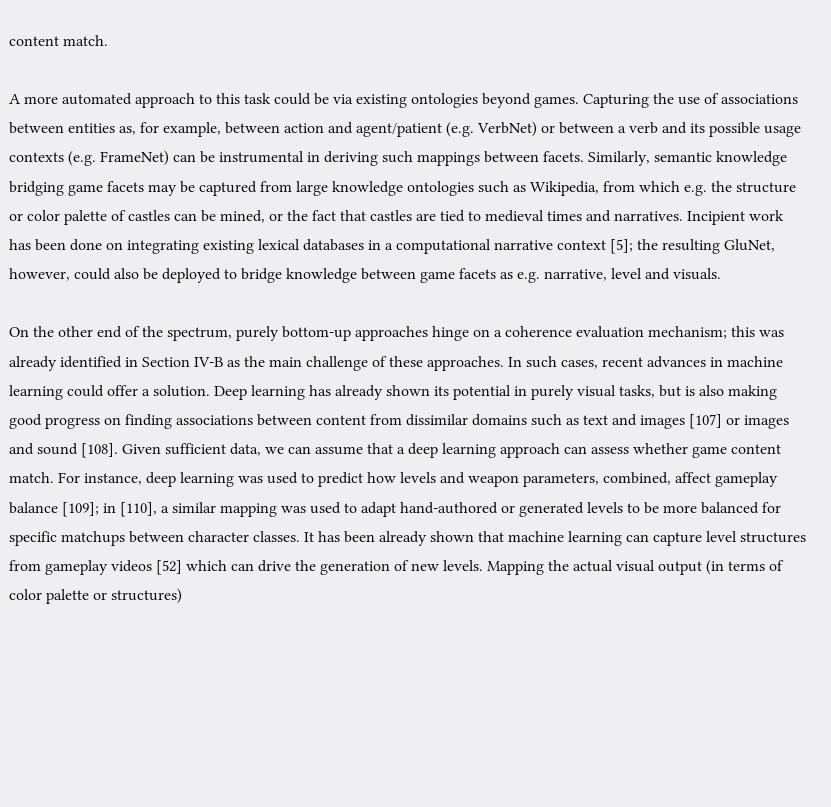content match.

A more automated approach to this task could be via existing ontologies beyond games. Capturing the use of associations between entities as, for example, between action and agent/patient (e.g. VerbNet) or between a verb and its possible usage contexts (e.g. FrameNet) can be instrumental in deriving such mappings between facets. Similarly, semantic knowledge bridging game facets may be captured from large knowledge ontologies such as Wikipedia, from which e.g. the structure or color palette of castles can be mined, or the fact that castles are tied to medieval times and narratives. Incipient work has been done on integrating existing lexical databases in a computational narrative context [5]; the resulting GluNet, however, could also be deployed to bridge knowledge between game facets as e.g. narrative, level and visuals.

On the other end of the spectrum, purely bottom-up approaches hinge on a coherence evaluation mechanism; this was already identified in Section IV-B as the main challenge of these approaches. In such cases, recent advances in machine learning could offer a solution. Deep learning has already shown its potential in purely visual tasks, but is also making good progress on finding associations between content from dissimilar domains such as text and images [107] or images and sound [108]. Given sufficient data, we can assume that a deep learning approach can assess whether game content match. For instance, deep learning was used to predict how levels and weapon parameters, combined, affect gameplay balance [109]; in [110], a similar mapping was used to adapt hand-authored or generated levels to be more balanced for specific matchups between character classes. It has been already shown that machine learning can capture level structures from gameplay videos [52] which can drive the generation of new levels. Mapping the actual visual output (in terms of color palette or structures)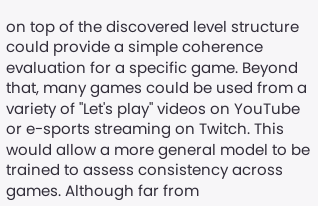on top of the discovered level structure could provide a simple coherence evaluation for a specific game. Beyond that, many games could be used from a variety of "Let's play" videos on YouTube or e-sports streaming on Twitch. This would allow a more general model to be trained to assess consistency across games. Although far from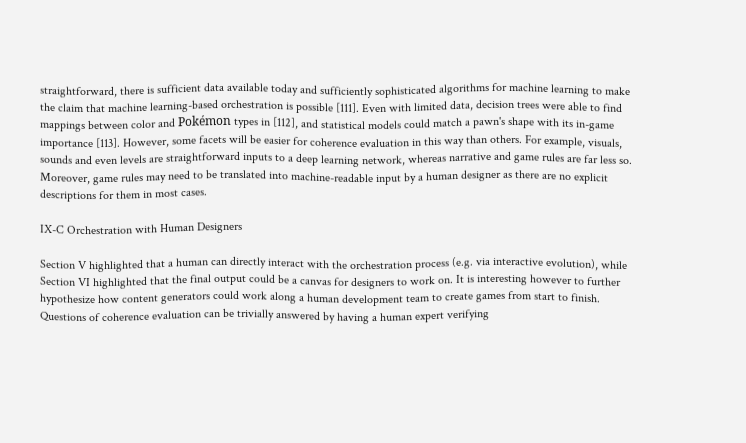straightforward, there is sufficient data available today and sufficiently sophisticated algorithms for machine learning to make the claim that machine learning-based orchestration is possible [111]. Even with limited data, decision trees were able to find mappings between color and Pokémon types in [112], and statistical models could match a pawn's shape with its in-game importance [113]. However, some facets will be easier for coherence evaluation in this way than others. For example, visuals, sounds and even levels are straightforward inputs to a deep learning network, whereas narrative and game rules are far less so. Moreover, game rules may need to be translated into machine-readable input by a human designer as there are no explicit descriptions for them in most cases.

IX-C Orchestration with Human Designers

Section V highlighted that a human can directly interact with the orchestration process (e.g. via interactive evolution), while Section VI highlighted that the final output could be a canvas for designers to work on. It is interesting however to further hypothesize how content generators could work along a human development team to create games from start to finish. Questions of coherence evaluation can be trivially answered by having a human expert verifying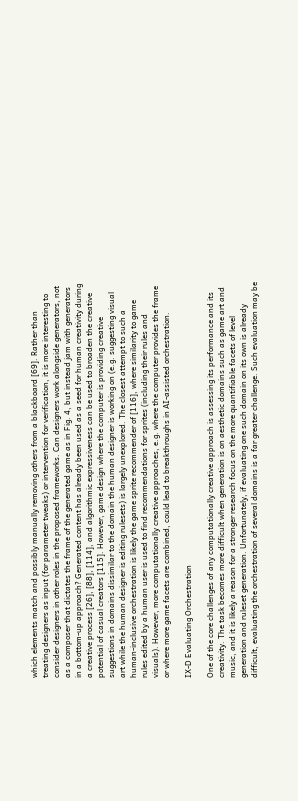which elements match and possibly manually removing others from a blackboard [69]. Rather than treating designers as input (for parameter tweaks) or intervention for verification, it is more interesting to consider designers in other roles in the proposed frameworks. Can designers work alongside generators, not as a composer that dictates the frame of the generated game as in Fig. 4, but instead jam with generators in a bottom-up approach? Generated content has already been used as a seed for human creativity during a creative process [26], [88], [114], and algorithmic expressiveness can be used to broaden the creative potential of casual creators [115]. However, game design where the computer is providing creative suggestions in domains dissimilar to the domain the human designer is working on (e.g. suggesting visual art while the human designer is editing rulesets) is largely unexplored. The closest attempt to such a human-inclusive orchestration is likely the game sprite recommender of [116], where similarity to game rules edited by a human user is used to find recommendations for sprites (including their rules and visuals). However, more computationally creative approaches, e.g. where the computer provides the frame or where more game facets are combined, could lead to breakthroughs in AI-assisted orchestration.

IX-D Evaluating Orchestration

One of the core challenges of any computationally creative approach is assessing its performance and its creativity. The task becomes more difficult when generation is on aesthetic domains such as game art and music, and it is likely a reason for a stronger research focus on the more quantifiable facets of level generation and ruleset generation. Unfortunately, if evaluating one such domain on its own is already difficult, evaluating the orchestration of several domains is a far greater challenge. Such evaluation may be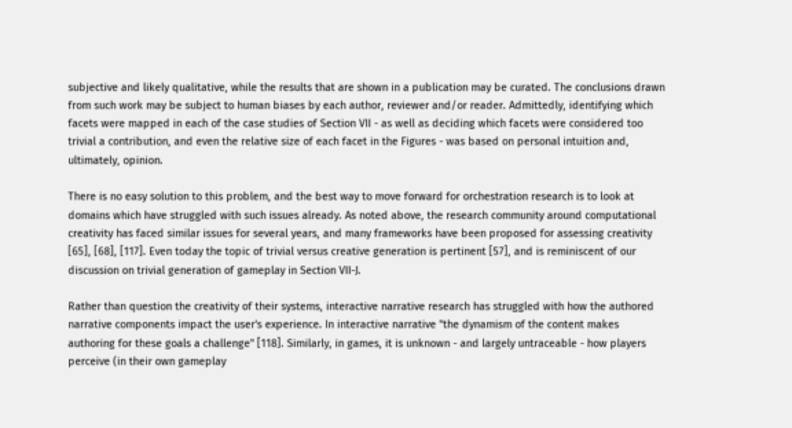subjective and likely qualitative, while the results that are shown in a publication may be curated. The conclusions drawn from such work may be subject to human biases by each author, reviewer and/or reader. Admittedly, identifying which facets were mapped in each of the case studies of Section VII - as well as deciding which facets were considered too trivial a contribution, and even the relative size of each facet in the Figures - was based on personal intuition and, ultimately, opinion.

There is no easy solution to this problem, and the best way to move forward for orchestration research is to look at domains which have struggled with such issues already. As noted above, the research community around computational creativity has faced similar issues for several years, and many frameworks have been proposed for assessing creativity [65], [68], [117]. Even today the topic of trivial versus creative generation is pertinent [57], and is reminiscent of our discussion on trivial generation of gameplay in Section VII-J.

Rather than question the creativity of their systems, interactive narrative research has struggled with how the authored narrative components impact the user's experience. In interactive narrative "the dynamism of the content makes authoring for these goals a challenge" [118]. Similarly, in games, it is unknown - and largely untraceable - how players perceive (in their own gameplay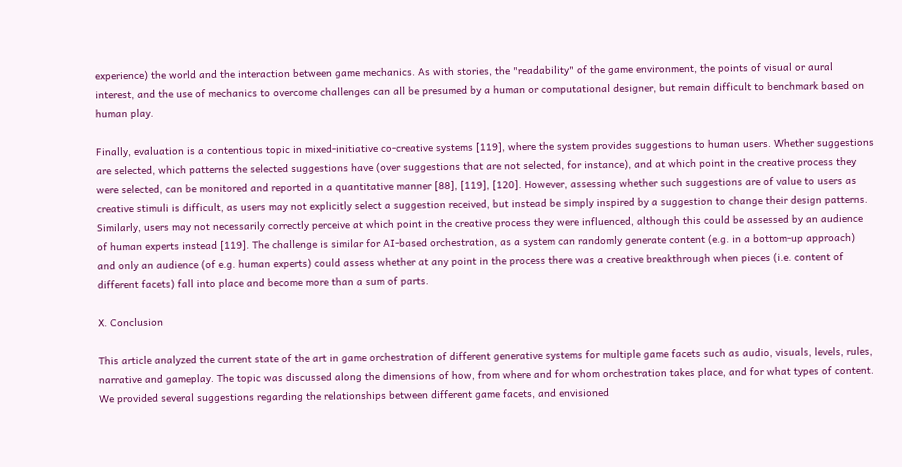experience) the world and the interaction between game mechanics. As with stories, the "readability" of the game environment, the points of visual or aural interest, and the use of mechanics to overcome challenges can all be presumed by a human or computational designer, but remain difficult to benchmark based on human play.

Finally, evaluation is a contentious topic in mixed-initiative co-creative systems [119], where the system provides suggestions to human users. Whether suggestions are selected, which patterns the selected suggestions have (over suggestions that are not selected, for instance), and at which point in the creative process they were selected, can be monitored and reported in a quantitative manner [88], [119], [120]. However, assessing whether such suggestions are of value to users as creative stimuli is difficult, as users may not explicitly select a suggestion received, but instead be simply inspired by a suggestion to change their design patterns. Similarly, users may not necessarily correctly perceive at which point in the creative process they were influenced, although this could be assessed by an audience of human experts instead [119]. The challenge is similar for AI-based orchestration, as a system can randomly generate content (e.g. in a bottom-up approach) and only an audience (of e.g. human experts) could assess whether at any point in the process there was a creative breakthrough when pieces (i.e. content of different facets) fall into place and become more than a sum of parts.

X. Conclusion

This article analyzed the current state of the art in game orchestration of different generative systems for multiple game facets such as audio, visuals, levels, rules, narrative and gameplay. The topic was discussed along the dimensions of how, from where and for whom orchestration takes place, and for what types of content. We provided several suggestions regarding the relationships between different game facets, and envisioned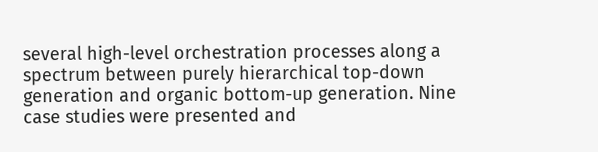several high-level orchestration processes along a spectrum between purely hierarchical top-down generation and organic bottom-up generation. Nine case studies were presented and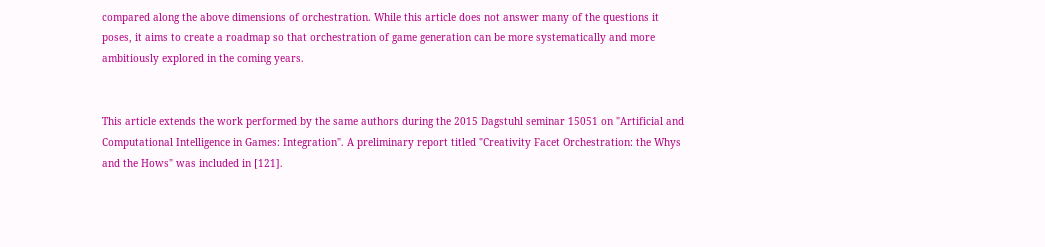compared along the above dimensions of orchestration. While this article does not answer many of the questions it poses, it aims to create a roadmap so that orchestration of game generation can be more systematically and more ambitiously explored in the coming years.


This article extends the work performed by the same authors during the 2015 Dagstuhl seminar 15051 on "Artificial and Computational Intelligence in Games: Integration". A preliminary report titled "Creativity Facet Orchestration: the Whys and the Hows" was included in [121].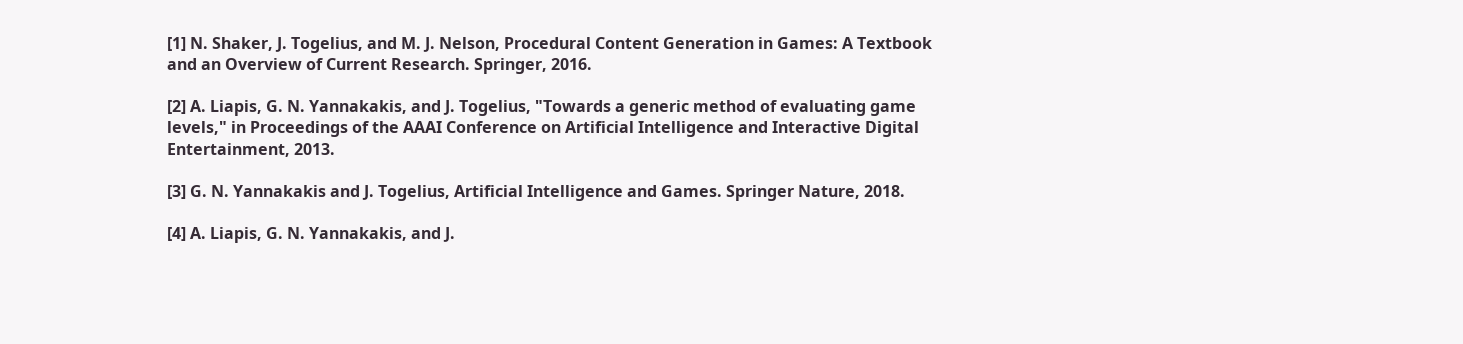[1] N. Shaker, J. Togelius, and M. J. Nelson, Procedural Content Generation in Games: A Textbook and an Overview of Current Research. Springer, 2016.

[2] A. Liapis, G. N. Yannakakis, and J. Togelius, "Towards a generic method of evaluating game levels," in Proceedings of the AAAI Conference on Artificial Intelligence and Interactive Digital Entertainment, 2013.

[3] G. N. Yannakakis and J. Togelius, Artificial Intelligence and Games. Springer Nature, 2018.

[4] A. Liapis, G. N. Yannakakis, and J.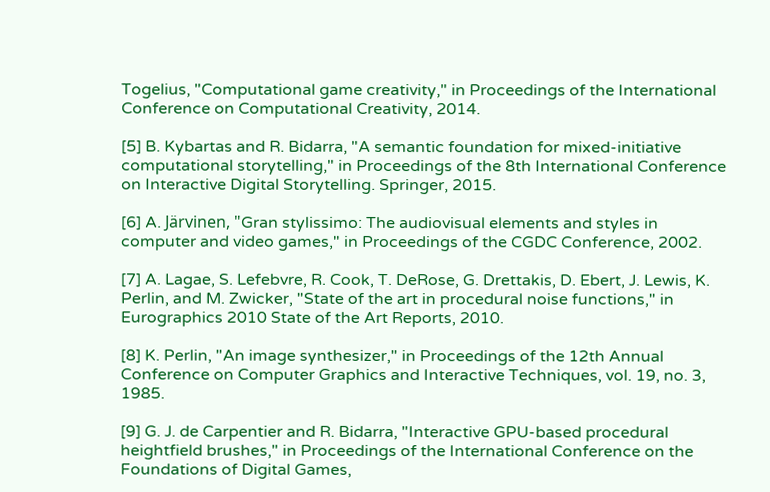Togelius, "Computational game creativity," in Proceedings of the International Conference on Computational Creativity, 2014.

[5] B. Kybartas and R. Bidarra, "A semantic foundation for mixed-initiative computational storytelling," in Proceedings of the 8th International Conference on Interactive Digital Storytelling. Springer, 2015.

[6] A. Järvinen, "Gran stylissimo: The audiovisual elements and styles in computer and video games," in Proceedings of the CGDC Conference, 2002.

[7] A. Lagae, S. Lefebvre, R. Cook, T. DeRose, G. Drettakis, D. Ebert, J. Lewis, K. Perlin, and M. Zwicker, "State of the art in procedural noise functions," in Eurographics 2010 State of the Art Reports, 2010.

[8] K. Perlin, "An image synthesizer," in Proceedings of the 12th Annual Conference on Computer Graphics and Interactive Techniques, vol. 19, no. 3, 1985.

[9] G. J. de Carpentier and R. Bidarra, "Interactive GPU-based procedural heightfield brushes," in Proceedings of the International Conference on the Foundations of Digital Games,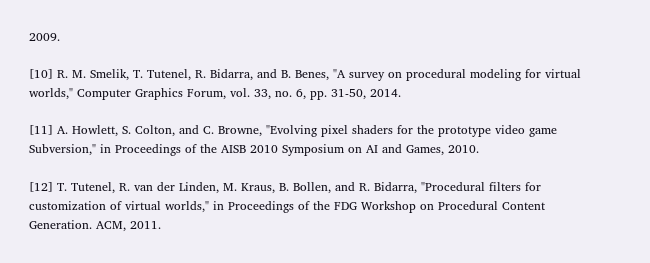2009.

[10] R. M. Smelik, T. Tutenel, R. Bidarra, and B. Benes, "A survey on procedural modeling for virtual worlds," Computer Graphics Forum, vol. 33, no. 6, pp. 31-50, 2014.

[11] A. Howlett, S. Colton, and C. Browne, "Evolving pixel shaders for the prototype video game Subversion," in Proceedings of the AISB 2010 Symposium on AI and Games, 2010.

[12] T. Tutenel, R. van der Linden, M. Kraus, B. Bollen, and R. Bidarra, "Procedural filters for customization of virtual worlds," in Proceedings of the FDG Workshop on Procedural Content Generation. ACM, 2011.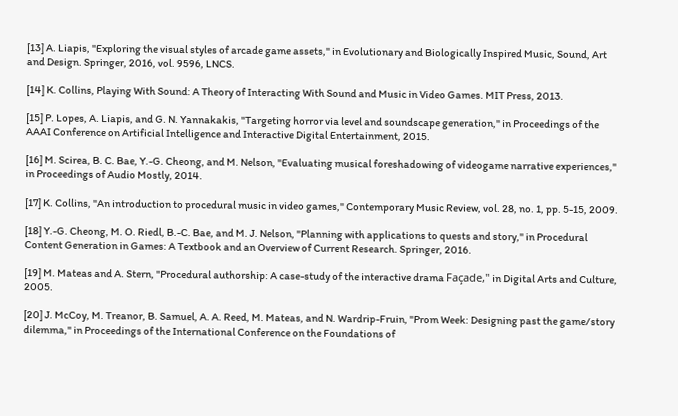[13] A. Liapis, "Exploring the visual styles of arcade game assets," in Evolutionary and Biologically Inspired Music, Sound, Art and Design. Springer, 2016, vol. 9596, LNCS.

[14] K. Collins, Playing With Sound: A Theory of Interacting With Sound and Music in Video Games. MIT Press, 2013.

[15] P. Lopes, A. Liapis, and G. N. Yannakakis, "Targeting horror via level and soundscape generation," in Proceedings of the AAAI Conference on Artificial Intelligence and Interactive Digital Entertainment, 2015.

[16] M. Scirea, B. C. Bae, Y.-G. Cheong, and M. Nelson, "Evaluating musical foreshadowing of videogame narrative experiences," in Proceedings of Audio Mostly, 2014.

[17] K. Collins, "An introduction to procedural music in video games," Contemporary Music Review, vol. 28, no. 1, pp. 5-15, 2009.

[18] Y.-G. Cheong, M. O. Riedl, B.-C. Bae, and M. J. Nelson, "Planning with applications to quests and story," in Procedural Content Generation in Games: A Textbook and an Overview of Current Research. Springer, 2016.

[19] M. Mateas and A. Stern, "Procedural authorship: A case-study of the interactive drama Façade," in Digital Arts and Culture, 2005.

[20] J. McCoy, M. Treanor, B. Samuel, A. A. Reed, M. Mateas, and N. Wardrip-Fruin, "Prom Week: Designing past the game/story dilemma," in Proceedings of the International Conference on the Foundations of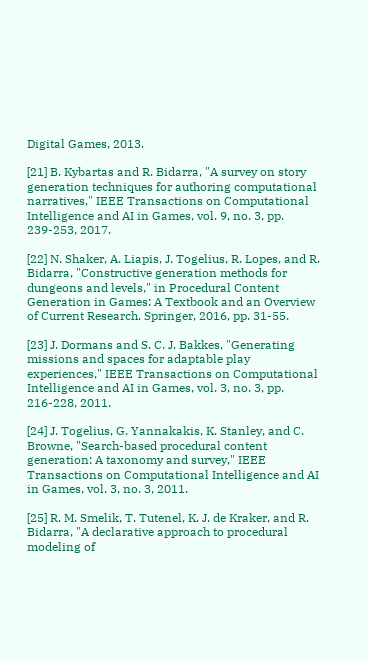Digital Games, 2013.

[21] B. Kybartas and R. Bidarra, "A survey on story generation techniques for authoring computational narratives," IEEE Transactions on Computational Intelligence and AI in Games, vol. 9, no. 3, pp. 239-253, 2017.

[22] N. Shaker, A. Liapis, J. Togelius, R. Lopes, and R. Bidarra, "Constructive generation methods for dungeons and levels," in Procedural Content Generation in Games: A Textbook and an Overview of Current Research. Springer, 2016, pp. 31-55.

[23] J. Dormans and S. C. J. Bakkes, "Generating missions and spaces for adaptable play experiences," IEEE Transactions on Computational Intelligence and AI in Games, vol. 3, no. 3, pp. 216-228, 2011.

[24] J. Togelius, G. Yannakakis, K. Stanley, and C. Browne, "Search-based procedural content generation: A taxonomy and survey," IEEE Transactions on Computational Intelligence and AI in Games, vol. 3, no. 3, 2011.

[25] R. M. Smelik, T. Tutenel, K. J. de Kraker, and R. Bidarra, "A declarative approach to procedural modeling of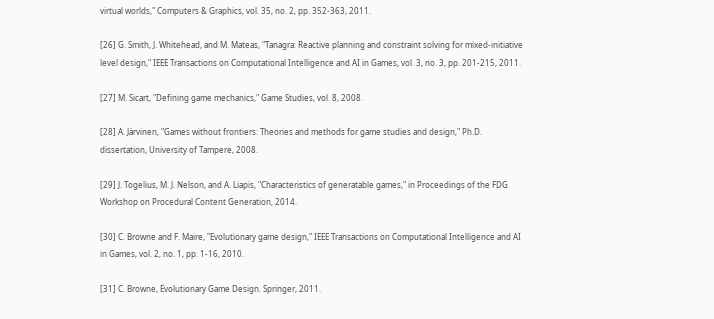virtual worlds," Computers & Graphics, vol. 35, no. 2, pp. 352-363, 2011.

[26] G. Smith, J. Whitehead, and M. Mateas, "Tanagra: Reactive planning and constraint solving for mixed-initiative level design," IEEE Transactions on Computational Intelligence and AI in Games, vol. 3, no. 3, pp. 201-215, 2011.

[27] M. Sicart, "Defining game mechanics," Game Studies, vol. 8, 2008.

[28] A. Järvinen, "Games without frontiers: Theories and methods for game studies and design," Ph.D. dissertation, University of Tampere, 2008.

[29] J. Togelius, M. J. Nelson, and A. Liapis, "Characteristics of generatable games," in Proceedings of the FDG Workshop on Procedural Content Generation, 2014.

[30] C. Browne and F. Maire, "Evolutionary game design," IEEE Transactions on Computational Intelligence and AI in Games, vol. 2, no. 1, pp. 1-16, 2010.

[31] C. Browne, Evolutionary Game Design. Springer, 2011.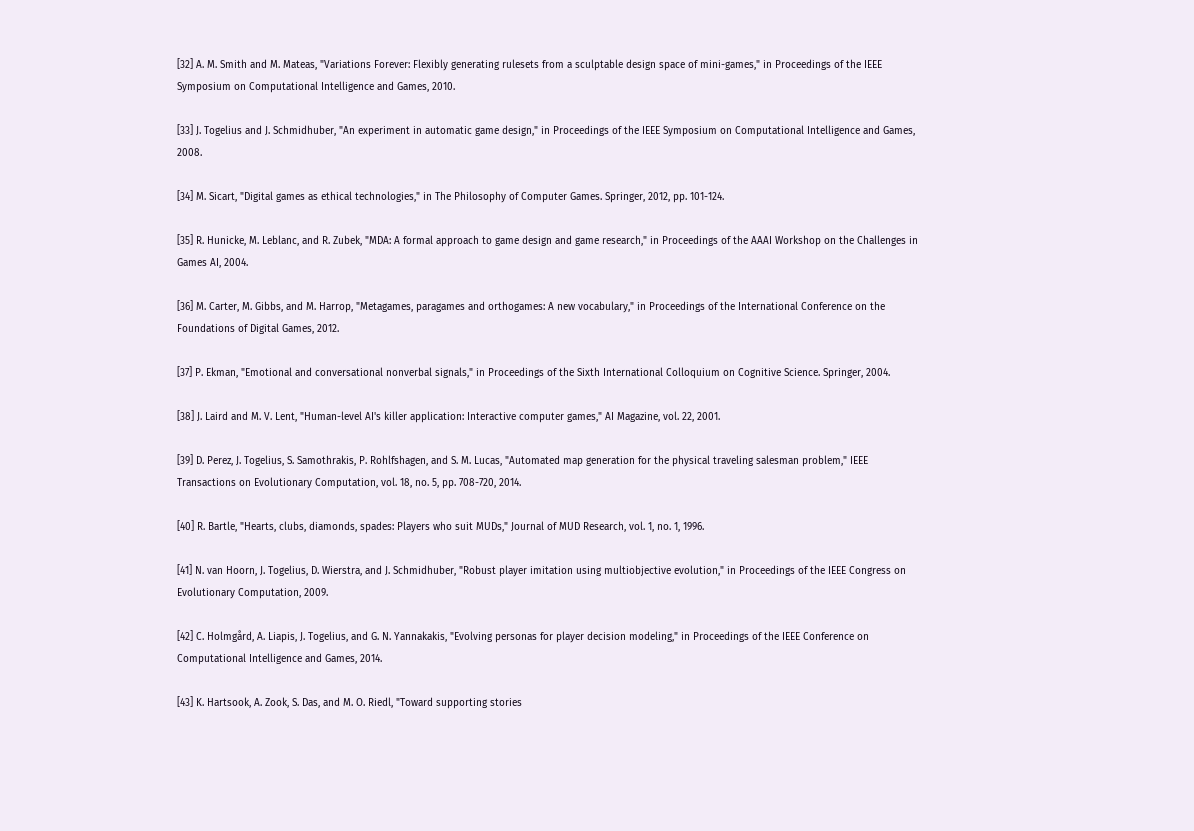[32] A. M. Smith and M. Mateas, "Variations Forever: Flexibly generating rulesets from a sculptable design space of mini-games," in Proceedings of the IEEE Symposium on Computational Intelligence and Games, 2010.

[33] J. Togelius and J. Schmidhuber, "An experiment in automatic game design," in Proceedings of the IEEE Symposium on Computational Intelligence and Games, 2008.

[34] M. Sicart, "Digital games as ethical technologies," in The Philosophy of Computer Games. Springer, 2012, pp. 101-124.

[35] R. Hunicke, M. Leblanc, and R. Zubek, "MDA: A formal approach to game design and game research," in Proceedings of the AAAI Workshop on the Challenges in Games AI, 2004.

[36] M. Carter, M. Gibbs, and M. Harrop, "Metagames, paragames and orthogames: A new vocabulary," in Proceedings of the International Conference on the Foundations of Digital Games, 2012.

[37] P. Ekman, "Emotional and conversational nonverbal signals," in Proceedings of the Sixth International Colloquium on Cognitive Science. Springer, 2004.

[38] J. Laird and M. V. Lent, "Human-level AI's killer application: Interactive computer games," AI Magazine, vol. 22, 2001.

[39] D. Perez, J. Togelius, S. Samothrakis, P. Rohlfshagen, and S. M. Lucas, "Automated map generation for the physical traveling salesman problem," IEEE Transactions on Evolutionary Computation, vol. 18, no. 5, pp. 708-720, 2014.

[40] R. Bartle, "Hearts, clubs, diamonds, spades: Players who suit MUDs," Journal of MUD Research, vol. 1, no. 1, 1996.

[41] N. van Hoorn, J. Togelius, D. Wierstra, and J. Schmidhuber, "Robust player imitation using multiobjective evolution," in Proceedings of the IEEE Congress on Evolutionary Computation, 2009.

[42] C. Holmgård, A. Liapis, J. Togelius, and G. N. Yannakakis, "Evolving personas for player decision modeling," in Proceedings of the IEEE Conference on Computational Intelligence and Games, 2014.

[43] K. Hartsook, A. Zook, S. Das, and M. O. Riedl, "Toward supporting stories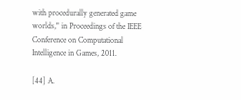with procedurally generated game worlds," in Proceedings of the IEEE Conference on Computational Intelligence in Games, 2011.

[44] A.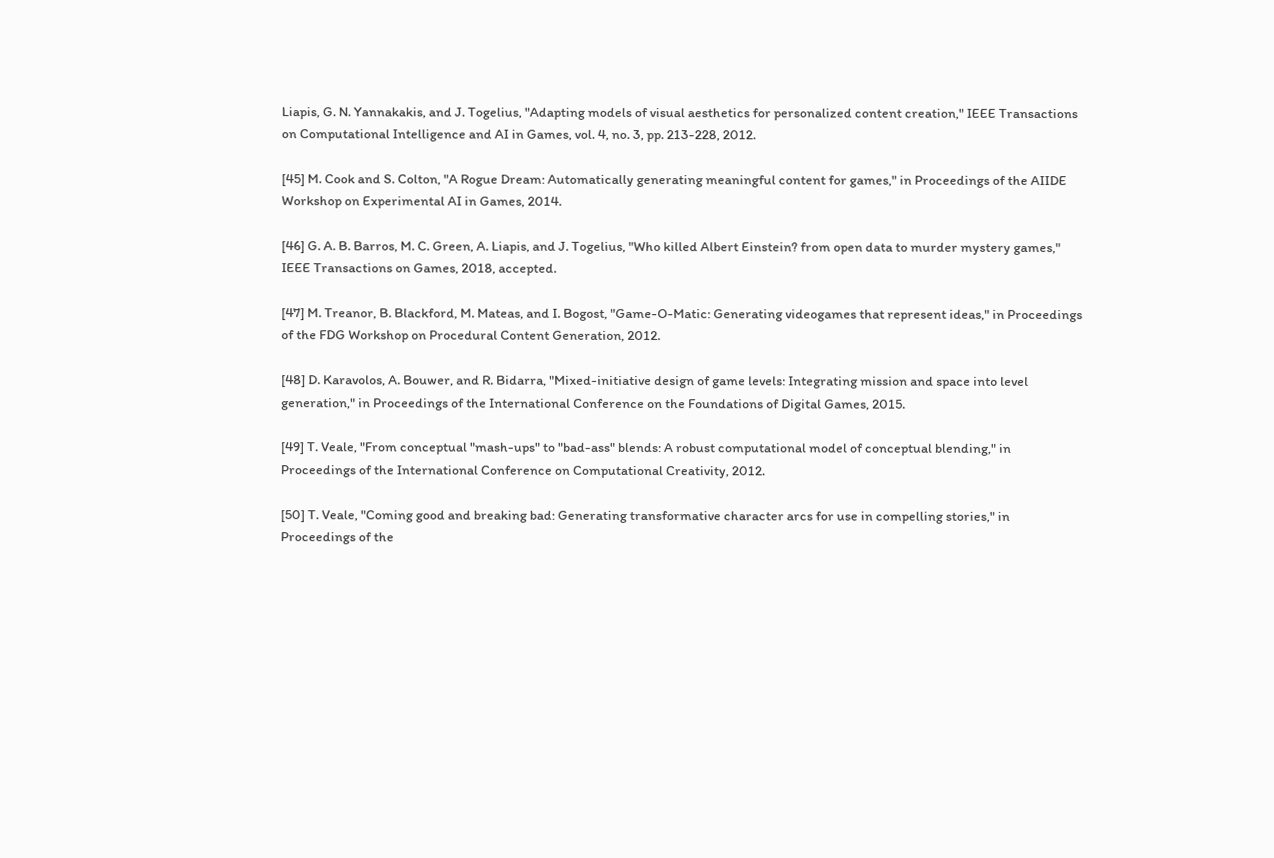Liapis, G. N. Yannakakis, and J. Togelius, "Adapting models of visual aesthetics for personalized content creation," IEEE Transactions on Computational Intelligence and AI in Games, vol. 4, no. 3, pp. 213-228, 2012.

[45] M. Cook and S. Colton, "A Rogue Dream: Automatically generating meaningful content for games," in Proceedings of the AIIDE Workshop on Experimental AI in Games, 2014.

[46] G. A. B. Barros, M. C. Green, A. Liapis, and J. Togelius, "Who killed Albert Einstein? from open data to murder mystery games," IEEE Transactions on Games, 2018, accepted.

[47] M. Treanor, B. Blackford, M. Mateas, and I. Bogost, "Game-O-Matic: Generating videogames that represent ideas," in Proceedings of the FDG Workshop on Procedural Content Generation, 2012.

[48] D. Karavolos, A. Bouwer, and R. Bidarra, "Mixed-initiative design of game levels: Integrating mission and space into level generation," in Proceedings of the International Conference on the Foundations of Digital Games, 2015.

[49] T. Veale, "From conceptual "mash-ups" to "bad-ass" blends: A robust computational model of conceptual blending," in Proceedings of the International Conference on Computational Creativity, 2012.

[50] T. Veale, "Coming good and breaking bad: Generating transformative character arcs for use in compelling stories," in Proceedings of the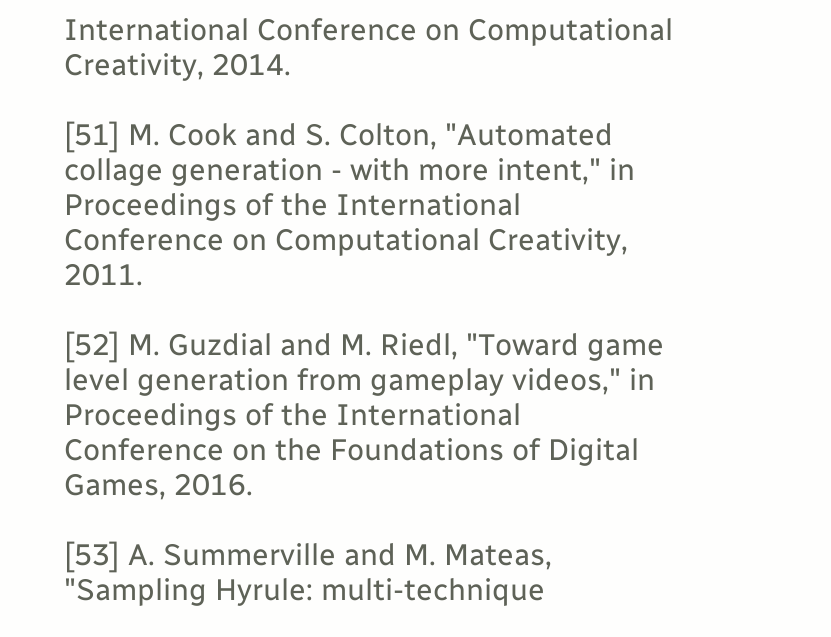International Conference on Computational Creativity, 2014.

[51] M. Cook and S. Colton, "Automated collage generation - with more intent," in Proceedings of the International Conference on Computational Creativity, 2011.

[52] M. Guzdial and M. Riedl, "Toward game level generation from gameplay videos," in Proceedings of the International Conference on the Foundations of Digital Games, 2016.

[53] A. Summerville and M. Mateas, "Sampling Hyrule: multi-technique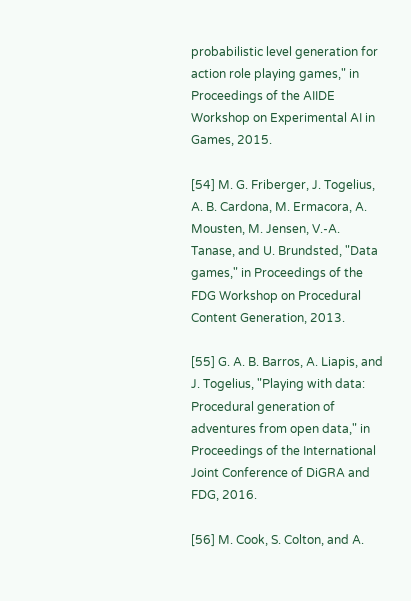probabilistic level generation for action role playing games," in Proceedings of the AIIDE Workshop on Experimental AI in Games, 2015.

[54] M. G. Friberger, J. Togelius, A. B. Cardona, M. Ermacora, A. Mousten, M. Jensen, V.-A. Tanase, and U. Brundsted, "Data games," in Proceedings of the FDG Workshop on Procedural Content Generation, 2013.

[55] G. A. B. Barros, A. Liapis, and J. Togelius, "Playing with data: Procedural generation of adventures from open data," in Proceedings of the International Joint Conference of DiGRA and FDG, 2016.

[56] M. Cook, S. Colton, and A.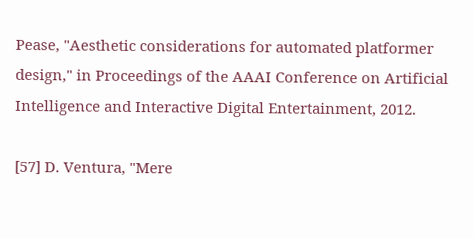Pease, "Aesthetic considerations for automated platformer design," in Proceedings of the AAAI Conference on Artificial Intelligence and Interactive Digital Entertainment, 2012.

[57] D. Ventura, "Mere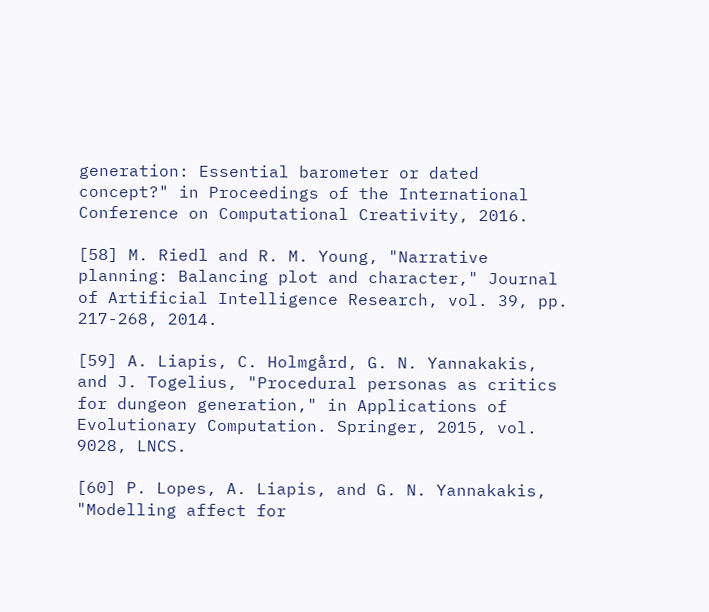generation: Essential barometer or dated concept?" in Proceedings of the International Conference on Computational Creativity, 2016.

[58] M. Riedl and R. M. Young, "Narrative planning: Balancing plot and character," Journal of Artificial Intelligence Research, vol. 39, pp. 217-268, 2014.

[59] A. Liapis, C. Holmgård, G. N. Yannakakis, and J. Togelius, "Procedural personas as critics for dungeon generation," in Applications of Evolutionary Computation. Springer, 2015, vol. 9028, LNCS.

[60] P. Lopes, A. Liapis, and G. N. Yannakakis, "Modelling affect for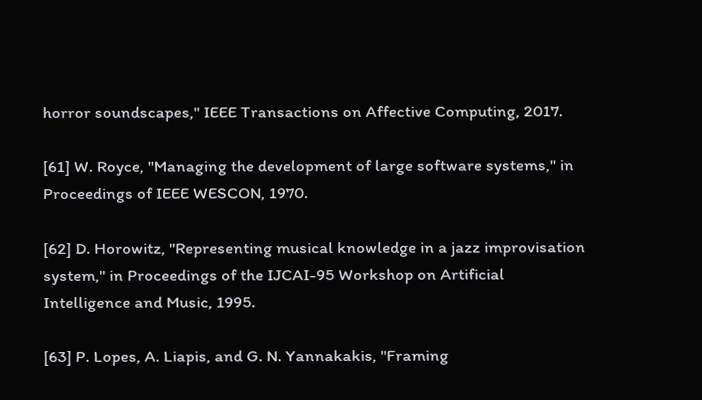horror soundscapes," IEEE Transactions on Affective Computing, 2017.

[61] W. Royce, "Managing the development of large software systems," in Proceedings of IEEE WESCON, 1970.

[62] D. Horowitz, "Representing musical knowledge in a jazz improvisation system," in Proceedings of the IJCAI-95 Workshop on Artificial Intelligence and Music, 1995.

[63] P. Lopes, A. Liapis, and G. N. Yannakakis, "Framing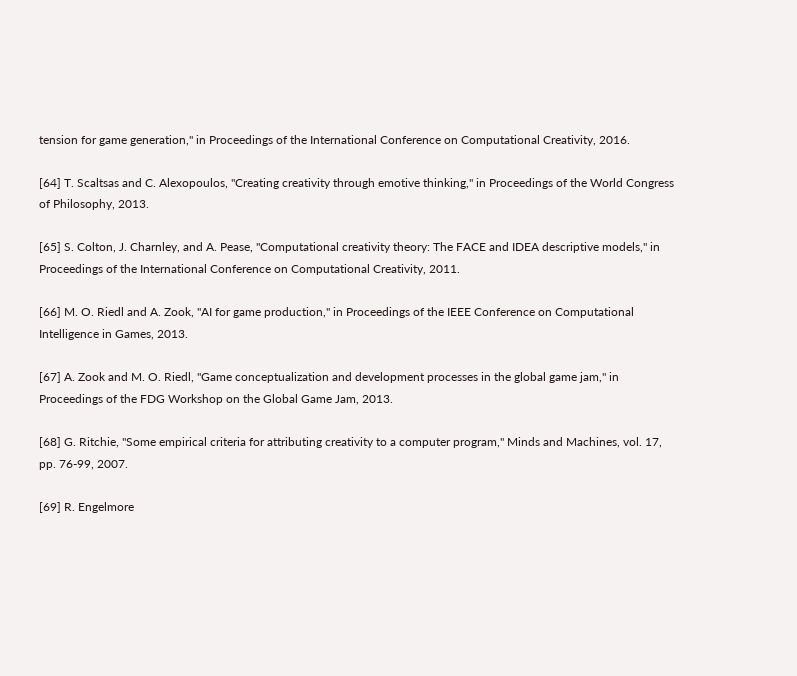tension for game generation," in Proceedings of the International Conference on Computational Creativity, 2016.

[64] T. Scaltsas and C. Alexopoulos, "Creating creativity through emotive thinking," in Proceedings of the World Congress of Philosophy, 2013.

[65] S. Colton, J. Charnley, and A. Pease, "Computational creativity theory: The FACE and IDEA descriptive models," in Proceedings of the International Conference on Computational Creativity, 2011.

[66] M. O. Riedl and A. Zook, "AI for game production," in Proceedings of the IEEE Conference on Computational Intelligence in Games, 2013.

[67] A. Zook and M. O. Riedl, "Game conceptualization and development processes in the global game jam," in Proceedings of the FDG Workshop on the Global Game Jam, 2013.

[68] G. Ritchie, "Some empirical criteria for attributing creativity to a computer program," Minds and Machines, vol. 17, pp. 76-99, 2007.

[69] R. Engelmore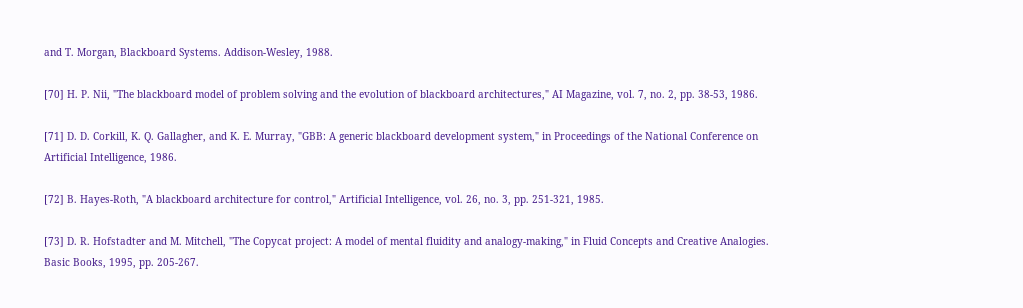and T. Morgan, Blackboard Systems. Addison-Wesley, 1988.

[70] H. P. Nii, "The blackboard model of problem solving and the evolution of blackboard architectures," AI Magazine, vol. 7, no. 2, pp. 38-53, 1986.

[71] D. D. Corkill, K. Q. Gallagher, and K. E. Murray, "GBB: A generic blackboard development system," in Proceedings of the National Conference on Artificial Intelligence, 1986.

[72] B. Hayes-Roth, "A blackboard architecture for control," Artificial Intelligence, vol. 26, no. 3, pp. 251-321, 1985.

[73] D. R. Hofstadter and M. Mitchell, "The Copycat project: A model of mental fluidity and analogy-making," in Fluid Concepts and Creative Analogies. Basic Books, 1995, pp. 205-267.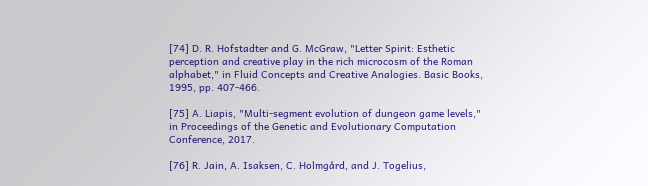[74] D. R. Hofstadter and G. McGraw, "Letter Spirit: Esthetic perception and creative play in the rich microcosm of the Roman alphabet," in Fluid Concepts and Creative Analogies. Basic Books, 1995, pp. 407-466.

[75] A. Liapis, "Multi-segment evolution of dungeon game levels," in Proceedings of the Genetic and Evolutionary Computation Conference, 2017.

[76] R. Jain, A. Isaksen, C. Holmgård, and J. Togelius,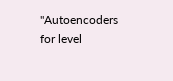"Autoencoders for level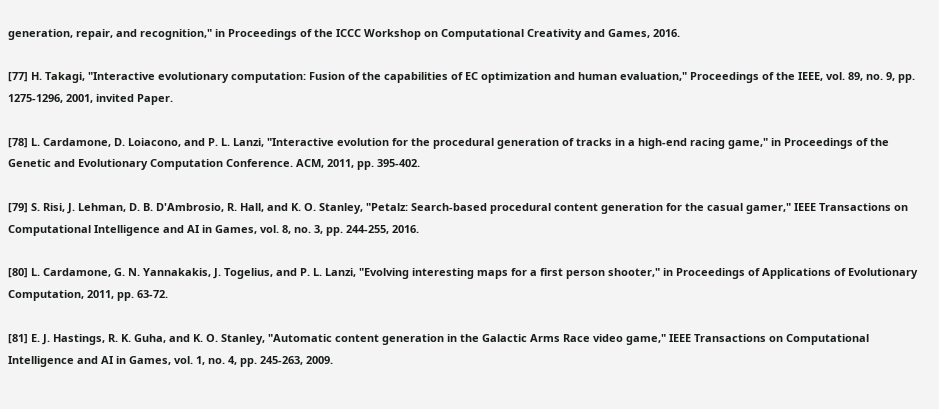generation, repair, and recognition," in Proceedings of the ICCC Workshop on Computational Creativity and Games, 2016.

[77] H. Takagi, "Interactive evolutionary computation: Fusion of the capabilities of EC optimization and human evaluation," Proceedings of the IEEE, vol. 89, no. 9, pp. 1275-1296, 2001, invited Paper.

[78] L. Cardamone, D. Loiacono, and P. L. Lanzi, "Interactive evolution for the procedural generation of tracks in a high-end racing game," in Proceedings of the Genetic and Evolutionary Computation Conference. ACM, 2011, pp. 395-402.

[79] S. Risi, J. Lehman, D. B. D'Ambrosio, R. Hall, and K. O. Stanley, "Petalz: Search-based procedural content generation for the casual gamer," IEEE Transactions on Computational Intelligence and AI in Games, vol. 8, no. 3, pp. 244-255, 2016.

[80] L. Cardamone, G. N. Yannakakis, J. Togelius, and P. L. Lanzi, "Evolving interesting maps for a first person shooter," in Proceedings of Applications of Evolutionary Computation, 2011, pp. 63-72.

[81] E. J. Hastings, R. K. Guha, and K. O. Stanley, "Automatic content generation in the Galactic Arms Race video game," IEEE Transactions on Computational Intelligence and AI in Games, vol. 1, no. 4, pp. 245-263, 2009.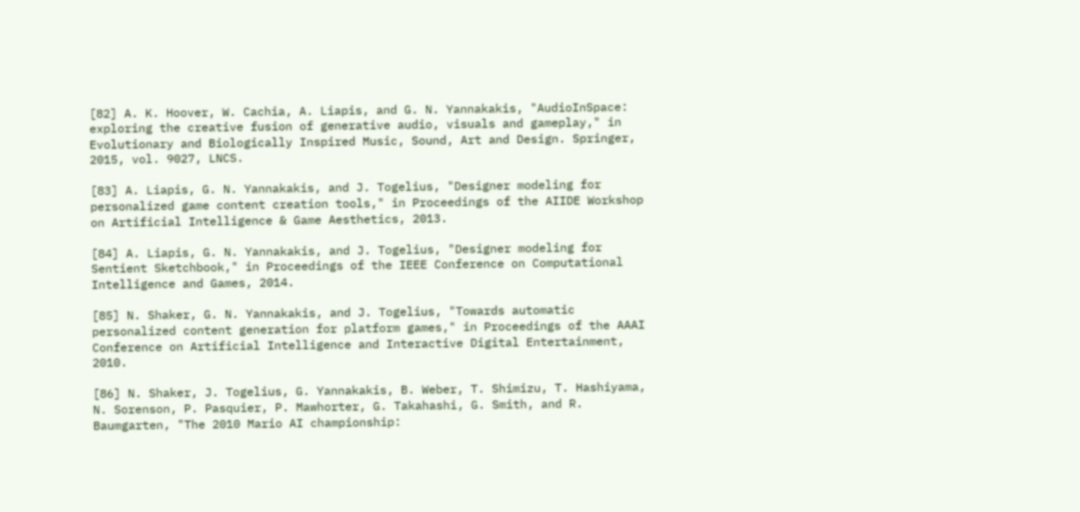[82] A. K. Hoover, W. Cachia, A. Liapis, and G. N. Yannakakis, "AudioInSpace: exploring the creative fusion of generative audio, visuals and gameplay," in Evolutionary and Biologically Inspired Music, Sound, Art and Design. Springer, 2015, vol. 9027, LNCS.

[83] A. Liapis, G. N. Yannakakis, and J. Togelius, "Designer modeling for personalized game content creation tools," in Proceedings of the AIIDE Workshop on Artificial Intelligence & Game Aesthetics, 2013.

[84] A. Liapis, G. N. Yannakakis, and J. Togelius, "Designer modeling for Sentient Sketchbook," in Proceedings of the IEEE Conference on Computational Intelligence and Games, 2014.

[85] N. Shaker, G. N. Yannakakis, and J. Togelius, "Towards automatic personalized content generation for platform games," in Proceedings of the AAAI Conference on Artificial Intelligence and Interactive Digital Entertainment, 2010.

[86] N. Shaker, J. Togelius, G. Yannakakis, B. Weber, T. Shimizu, T. Hashiyama, N. Sorenson, P. Pasquier, P. Mawhorter, G. Takahashi, G. Smith, and R. Baumgarten, "The 2010 Mario AI championship: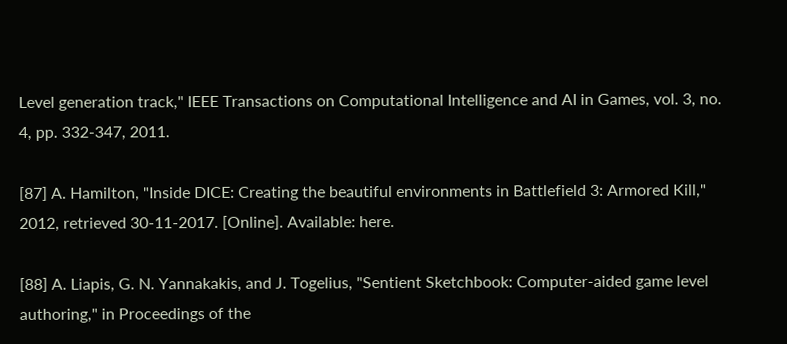Level generation track," IEEE Transactions on Computational Intelligence and AI in Games, vol. 3, no. 4, pp. 332-347, 2011.

[87] A. Hamilton, "Inside DICE: Creating the beautiful environments in Battlefield 3: Armored Kill," 2012, retrieved 30-11-2017. [Online]. Available: here.

[88] A. Liapis, G. N. Yannakakis, and J. Togelius, "Sentient Sketchbook: Computer-aided game level authoring," in Proceedings of the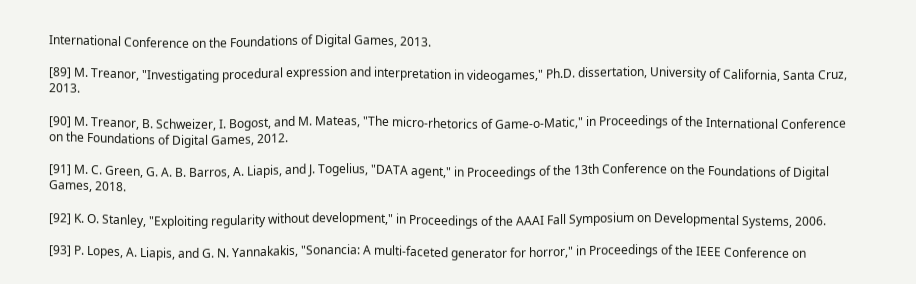International Conference on the Foundations of Digital Games, 2013.

[89] M. Treanor, "Investigating procedural expression and interpretation in videogames," Ph.D. dissertation, University of California, Santa Cruz, 2013.

[90] M. Treanor, B. Schweizer, I. Bogost, and M. Mateas, "The micro-rhetorics of Game-o-Matic," in Proceedings of the International Conference on the Foundations of Digital Games, 2012.

[91] M. C. Green, G. A. B. Barros, A. Liapis, and J. Togelius, "DATA agent," in Proceedings of the 13th Conference on the Foundations of Digital Games, 2018.

[92] K. O. Stanley, "Exploiting regularity without development," in Proceedings of the AAAI Fall Symposium on Developmental Systems, 2006.

[93] P. Lopes, A. Liapis, and G. N. Yannakakis, "Sonancia: A multi-faceted generator for horror," in Proceedings of the IEEE Conference on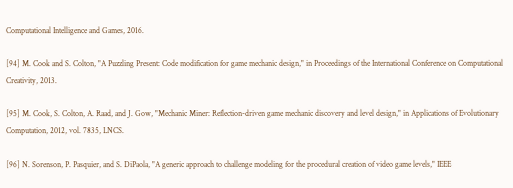Computational Intelligence and Games, 2016.

[94] M. Cook and S. Colton, "A Puzzling Present: Code modification for game mechanic design," in Proceedings of the International Conference on Computational Creativity, 2013.

[95] M. Cook, S. Colton, A. Raad, and J. Gow, "Mechanic Miner: Reflection-driven game mechanic discovery and level design," in Applications of Evolutionary Computation, 2012, vol. 7835, LNCS.

[96] N. Sorenson, P. Pasquier, and S. DiPaola, "A generic approach to challenge modeling for the procedural creation of video game levels," IEEE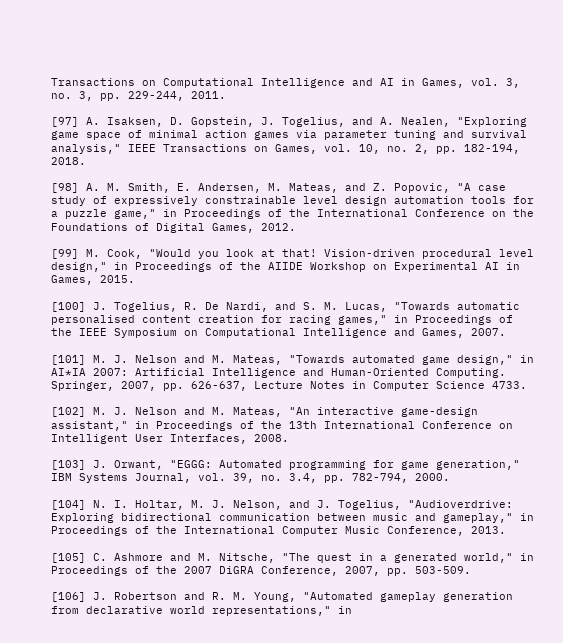Transactions on Computational Intelligence and AI in Games, vol. 3, no. 3, pp. 229-244, 2011.

[97] A. Isaksen, D. Gopstein, J. Togelius, and A. Nealen, "Exploring game space of minimal action games via parameter tuning and survival analysis," IEEE Transactions on Games, vol. 10, no. 2, pp. 182-194, 2018.

[98] A. M. Smith, E. Andersen, M. Mateas, and Z. Popovic, "A case study of expressively constrainable level design automation tools for a puzzle game," in Proceedings of the International Conference on the Foundations of Digital Games, 2012.

[99] M. Cook, "Would you look at that! Vision-driven procedural level design," in Proceedings of the AIIDE Workshop on Experimental AI in Games, 2015.

[100] J. Togelius, R. De Nardi, and S. M. Lucas, "Towards automatic personalised content creation for racing games," in Proceedings of the IEEE Symposium on Computational Intelligence and Games, 2007.

[101] M. J. Nelson and M. Mateas, "Towards automated game design," in AI*IA 2007: Artificial Intelligence and Human-Oriented Computing. Springer, 2007, pp. 626-637, Lecture Notes in Computer Science 4733.

[102] M. J. Nelson and M. Mateas, "An interactive game-design assistant," in Proceedings of the 13th International Conference on Intelligent User Interfaces, 2008.

[103] J. Orwant, "EGGG: Automated programming for game generation," IBM Systems Journal, vol. 39, no. 3.4, pp. 782-794, 2000.

[104] N. I. Holtar, M. J. Nelson, and J. Togelius, "Audioverdrive: Exploring bidirectional communication between music and gameplay," in Proceedings of the International Computer Music Conference, 2013.

[105] C. Ashmore and M. Nitsche, "The quest in a generated world," in Proceedings of the 2007 DiGRA Conference, 2007, pp. 503-509.

[106] J. Robertson and R. M. Young, "Automated gameplay generation from declarative world representations," in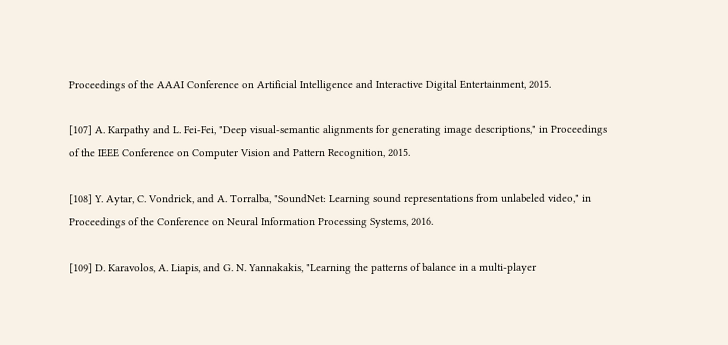Proceedings of the AAAI Conference on Artificial Intelligence and Interactive Digital Entertainment, 2015.

[107] A. Karpathy and L. Fei-Fei, "Deep visual-semantic alignments for generating image descriptions," in Proceedings of the IEEE Conference on Computer Vision and Pattern Recognition, 2015.

[108] Y. Aytar, C. Vondrick, and A. Torralba, "SoundNet: Learning sound representations from unlabeled video," in Proceedings of the Conference on Neural Information Processing Systems, 2016.

[109] D. Karavolos, A. Liapis, and G. N. Yannakakis, "Learning the patterns of balance in a multi-player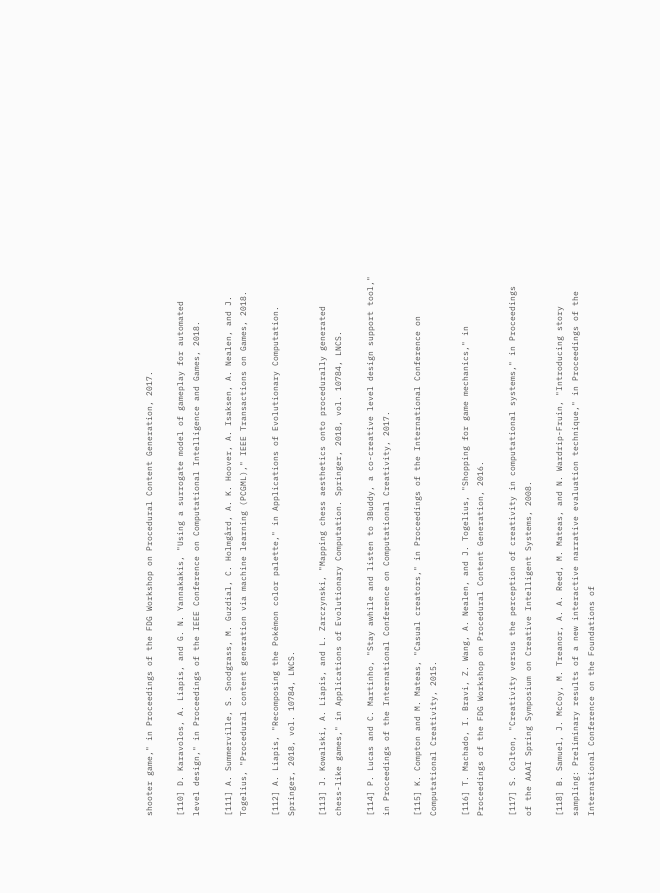shooter game," in Proceedings of the FDG Workshop on Procedural Content Generation, 2017.

[110] D. Karavolos, A. Liapis, and G. N. Yannakakis, "Using a surrogate model of gameplay for automated level design," in Proceedings of the IEEE Conference on Computational Intelligence and Games, 2018.

[111] A. Summerville, S. Snodgrass, M. Guzdial, C. Holmgård, A. K. Hoover, A. Isaksen, A. Nealen, and J. Togelius, "Procedural content generation via machine learning (PCGML)," IEEE Transactions on Games, 2018.

[112] A. Liapis, "Recomposing the Pokémon color palette," in Applications of Evolutionary Computation. Springer, 2018, vol. 10784, LNCS.

[113] J. Kowalski, A. Liapis, and L. Zarczynski, "Mapping chess aesthetics onto procedurally generated chess-like games," in Applications of Evolutionary Computation. Springer, 2018, vol. 10784, LNCS.

[114] P. Lucas and C. Martinho, "Stay awhile and listen to 3Buddy, a co-creative level design support tool," in Proceedings of the International Conference on Computational Creativity, 2017.

[115] K. Compton and M. Mateas, "Casual creators," in Proceedings of the International Conference on Computational Creativity, 2015.

[116] T. Machado, I. Bravi, Z. Wang, A. Nealen, and J. Togelius, "Shopping for game mechanics," in Proceedings of the FDG Workshop on Procedural Content Generation, 2016.

[117] S. Colton, "Creativity versus the perception of creativity in computational systems," in Proceedings of the AAAI Spring Symposium on Creative Intelligent Systems, 2008.

[118] B. Samuel, J. McCoy, M. Treanor, A. A. Reed, M. Mateas, and N. Wardrip-Fruin, "Introducing story sampling: Preliminary results of a new interactive narrative evaluation technique," in Proceedings of the International Conference on the Foundations of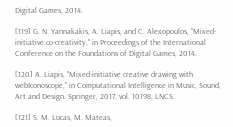Digital Games, 2014.

[119] G. N. Yannakakis, A. Liapis, and C. Alexopoulos, "Mixed-initiative co-creativity," in Proceedings of the International Conference on the Foundations of Digital Games, 2014.

[120] A. Liapis, "Mixed-initiative creative drawing with webIconoscope," in Computational Intelligence in Music, Sound, Art and Design. Springer, 2017, vol. 10198, LNCS.

[121] S. M. Lucas, M. Mateas,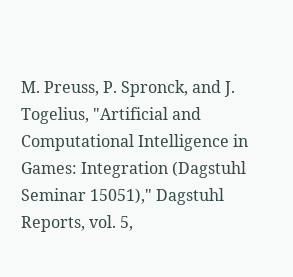M. Preuss, P. Spronck, and J. Togelius, "Artificial and Computational Intelligence in Games: Integration (Dagstuhl Seminar 15051)," Dagstuhl Reports, vol. 5,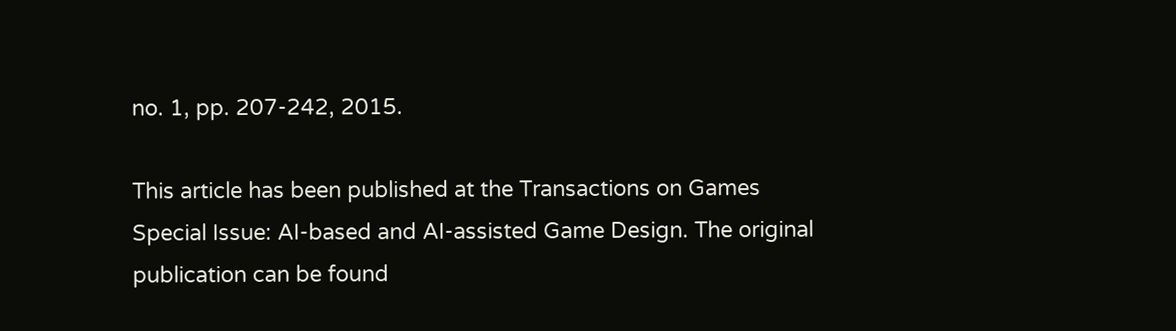no. 1, pp. 207-242, 2015.

This article has been published at the Transactions on Games Special Issue: AI-based and AI-assisted Game Design. The original publication can be found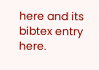here and its bibtex entry here.